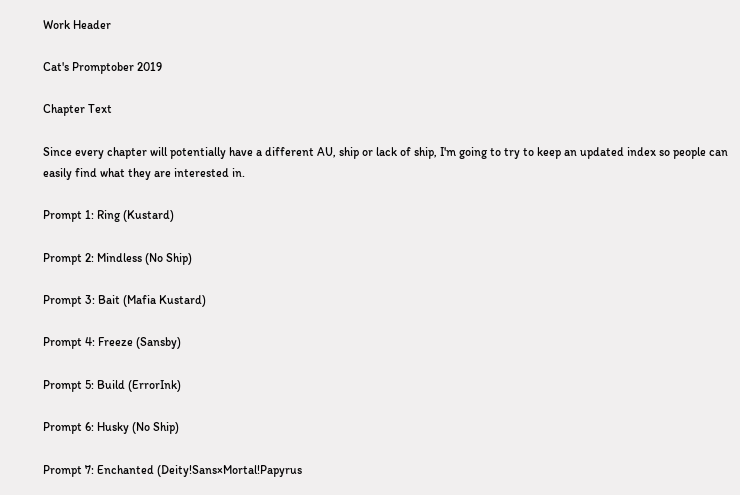Work Header

Cat's Promptober 2019

Chapter Text

Since every chapter will potentially have a different AU, ship or lack of ship, I'm going to try to keep an updated index so people can easily find what they are interested in.

Prompt 1: Ring (Kustard)

Prompt 2: Mindless (No Ship)

Prompt 3: Bait (Mafia Kustard)

Prompt 4: Freeze (Sansby)

Prompt 5: Build (ErrorInk)

Prompt 6: Husky (No Ship)

Prompt 7: Enchanted (Deity!Sans×Mortal!Papyrus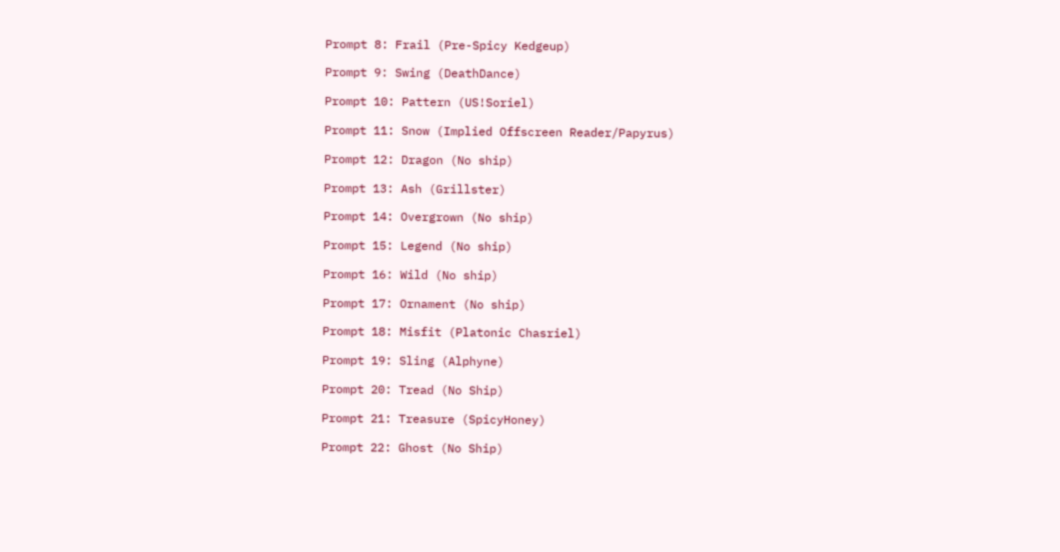Prompt 8: Frail (Pre-Spicy Kedgeup)

Prompt 9: Swing (DeathDance)

Prompt 10: Pattern (US!Soriel)

Prompt 11: Snow (Implied Offscreen Reader/Papyrus)

Prompt 12: Dragon (No ship)

Prompt 13: Ash (Grillster)

Prompt 14: Overgrown (No ship)

Prompt 15: Legend (No ship)

Prompt 16: Wild (No ship)

Prompt 17: Ornament (No ship)

Prompt 18: Misfit (Platonic Chasriel)

Prompt 19: Sling (Alphyne)

Prompt 20: Tread (No Ship)

Prompt 21: Treasure (SpicyHoney)

Prompt 22: Ghost (No Ship)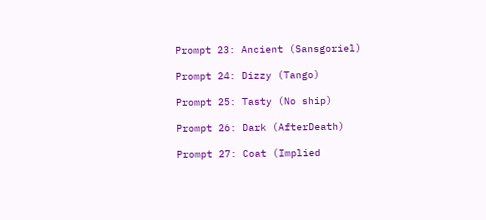Prompt 23: Ancient (Sansgoriel)

Prompt 24: Dizzy (Tango)

Prompt 25: Tasty (No ship)

Prompt 26: Dark (AfterDeath)

Prompt 27: Coat (Implied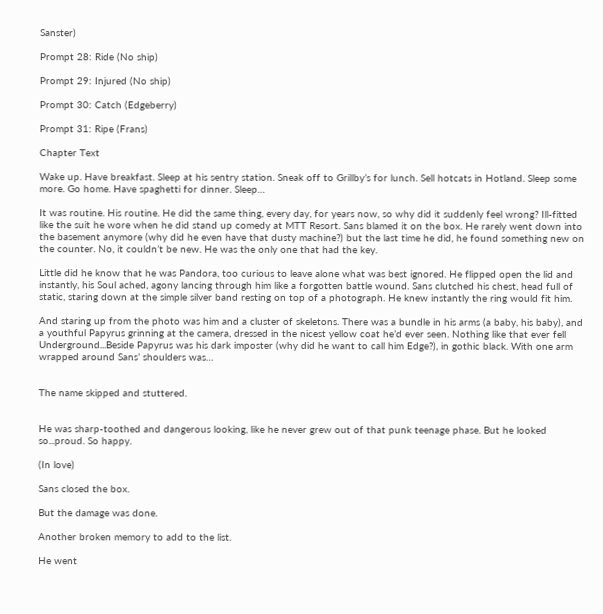Sanster)

Prompt 28: Ride (No ship)

Prompt 29: Injured (No ship)

Prompt 30: Catch (Edgeberry)

Prompt 31: Ripe (Frans)

Chapter Text

Wake up. Have breakfast. Sleep at his sentry station. Sneak off to Grillby’s for lunch. Sell hotcats in Hotland. Sleep some more. Go home. Have spaghetti for dinner. Sleep…

It was routine. His routine. He did the same thing, every day, for years now, so why did it suddenly feel wrong? Ill-fitted like the suit he wore when he did stand up comedy at MTT Resort. Sans blamed it on the box. He rarely went down into the basement anymore (why did he even have that dusty machine?) but the last time he did, he found something new on the counter. No, it couldn’t be new. He was the only one that had the key.

Little did he know that he was Pandora, too curious to leave alone what was best ignored. He flipped open the lid and instantly, his Soul ached, agony lancing through him like a forgotten battle wound. Sans clutched his chest, head full of static, staring down at the simple silver band resting on top of a photograph. He knew instantly the ring would fit him.

And staring up from the photo was him and a cluster of skeletons. There was a bundle in his arms (a baby, his baby), and a youthful Papyrus grinning at the camera, dressed in the nicest yellow coat he’d ever seen. Nothing like that ever fell Underground...Beside Papyrus was his dark imposter (why did he want to call him Edge?), in gothic black. With one arm wrapped around Sans’ shoulders was…


The name skipped and stuttered.


He was sharp-toothed and dangerous looking, like he never grew out of that punk teenage phase. But he looked so...proud. So happy.

(In love)

Sans closed the box.

But the damage was done.

Another broken memory to add to the list.

He went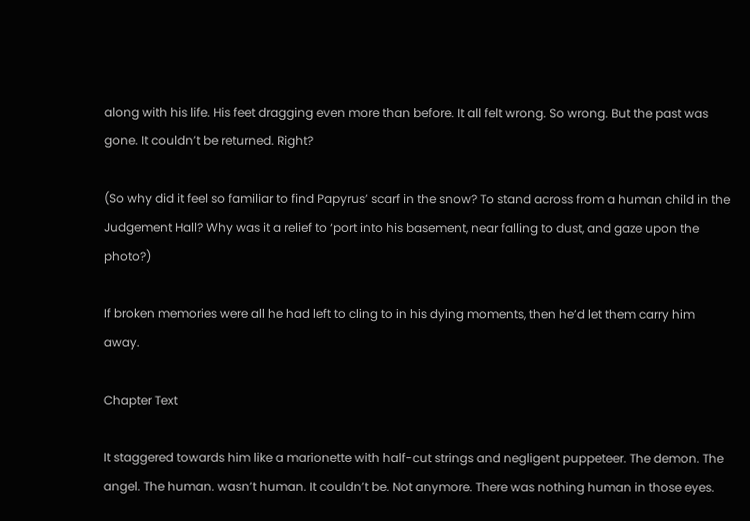along with his life. His feet dragging even more than before. It all felt wrong. So wrong. But the past was gone. It couldn’t be returned. Right?

(So why did it feel so familiar to find Papyrus’ scarf in the snow? To stand across from a human child in the Judgement Hall? Why was it a relief to ‘port into his basement, near falling to dust, and gaze upon the photo?)

If broken memories were all he had left to cling to in his dying moments, then he’d let them carry him away.

Chapter Text

It staggered towards him like a marionette with half-cut strings and negligent puppeteer. The demon. The angel. The human. wasn’t human. It couldn’t be. Not anymore. There was nothing human in those eyes.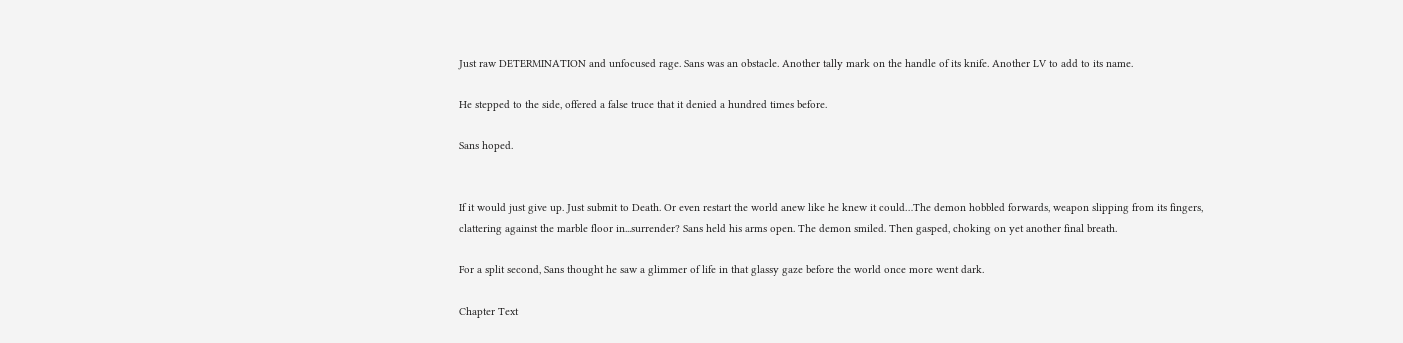Just raw DETERMINATION and unfocused rage. Sans was an obstacle. Another tally mark on the handle of its knife. Another LV to add to its name.

He stepped to the side, offered a false truce that it denied a hundred times before.

Sans hoped.


If it would just give up. Just submit to Death. Or even restart the world anew like he knew it could…The demon hobbled forwards, weapon slipping from its fingers, clattering against the marble floor in...surrender? Sans held his arms open. The demon smiled. Then gasped, choking on yet another final breath.

For a split second, Sans thought he saw a glimmer of life in that glassy gaze before the world once more went dark.

Chapter Text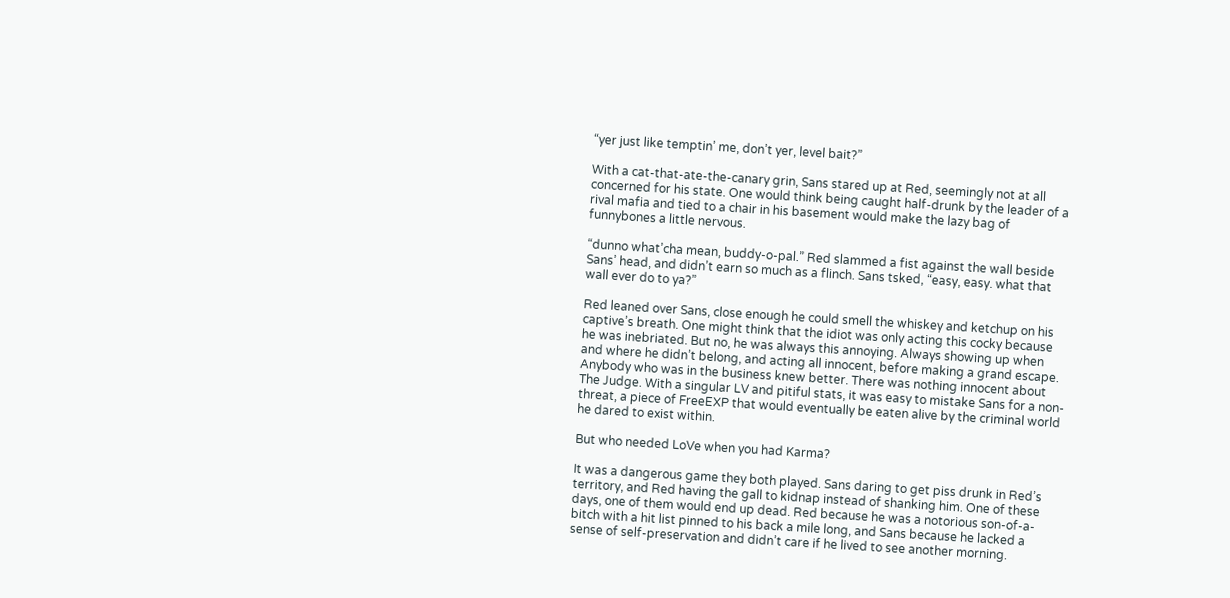“yer just like temptin’ me, don’t yer, level bait?”

With a cat-that-ate-the-canary grin, Sans stared up at Red, seemingly not at all concerned for his state. One would think being caught half-drunk by the leader of a rival mafia and tied to a chair in his basement would make the lazy bag of funnybones a little nervous.

“dunno what’cha mean, buddy-o-pal.” Red slammed a fist against the wall beside Sans’ head, and didn’t earn so much as a flinch. Sans tsked, “easy, easy. what that wall ever do to ya?”

Red leaned over Sans, close enough he could smell the whiskey and ketchup on his captive’s breath. One might think that the idiot was only acting this cocky because he was inebriated. But no, he was always this annoying. Always showing up when and where he didn’t belong, and acting all innocent, before making a grand escape. Anybody who was in the business knew better. There was nothing innocent about The Judge. With a singular LV and pitiful stats, it was easy to mistake Sans for a non-threat, a piece of FreeEXP that would eventually be eaten alive by the criminal world he dared to exist within.

But who needed LoVe when you had Karma?

It was a dangerous game they both played. Sans daring to get piss drunk in Red’s territory, and Red having the gall to kidnap instead of shanking him. One of these days, one of them would end up dead. Red because he was a notorious son-of-a-bitch with a hit list pinned to his back a mile long, and Sans because he lacked a sense of self-preservation and didn’t care if he lived to see another morning.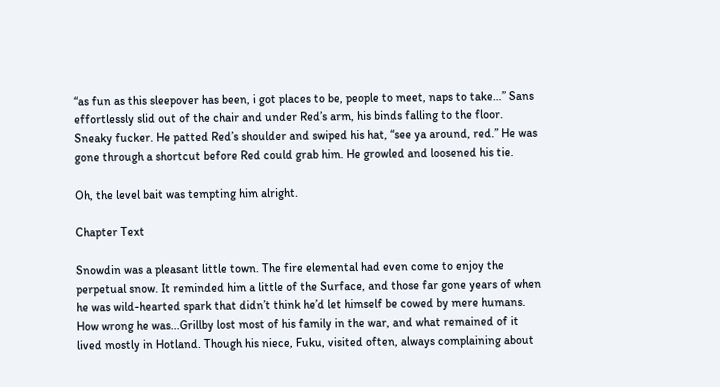“as fun as this sleepover has been, i got places to be, people to meet, naps to take…” Sans effortlessly slid out of the chair and under Red’s arm, his binds falling to the floor. Sneaky fucker. He patted Red’s shoulder and swiped his hat, “see ya around, red.” He was gone through a shortcut before Red could grab him. He growled and loosened his tie.

Oh, the level bait was tempting him alright.

Chapter Text

Snowdin was a pleasant little town. The fire elemental had even come to enjoy the perpetual snow. It reminded him a little of the Surface, and those far gone years of when he was wild-hearted spark that didn’t think he’d let himself be cowed by mere humans. How wrong he was...Grillby lost most of his family in the war, and what remained of it lived mostly in Hotland. Though his niece, Fuku, visited often, always complaining about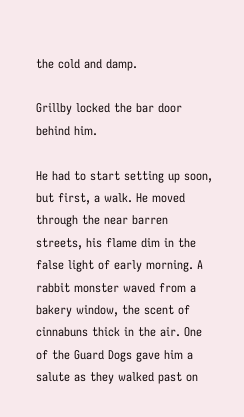the cold and damp.

Grillby locked the bar door behind him.

He had to start setting up soon, but first, a walk. He moved through the near barren streets, his flame dim in the false light of early morning. A rabbit monster waved from a bakery window, the scent of cinnabuns thick in the air. One of the Guard Dogs gave him a salute as they walked past on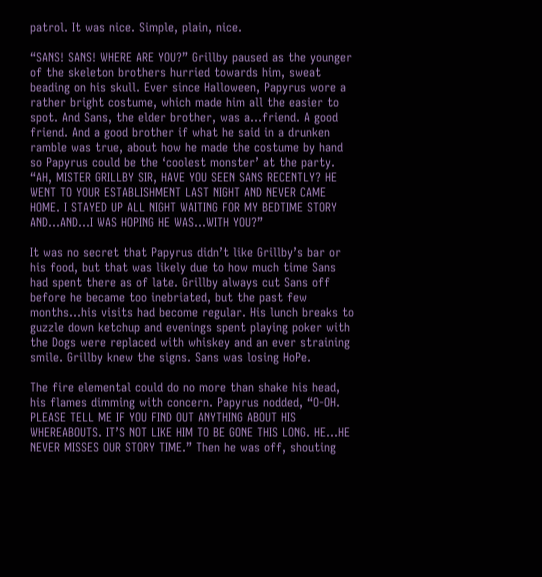patrol. It was nice. Simple, plain, nice.

“SANS! SANS! WHERE ARE YOU?” Grillby paused as the younger of the skeleton brothers hurried towards him, sweat beading on his skull. Ever since Halloween, Papyrus wore a rather bright costume, which made him all the easier to spot. And Sans, the elder brother, was a...friend. A good friend. And a good brother if what he said in a drunken ramble was true, about how he made the costume by hand so Papyrus could be the ‘coolest monster’ at the party. “AH, MISTER GRILLBY SIR, HAVE YOU SEEN SANS RECENTLY? HE WENT TO YOUR ESTABLISHMENT LAST NIGHT AND NEVER CAME HOME. I STAYED UP ALL NIGHT WAITING FOR MY BEDTIME STORY AND...AND...I WAS HOPING HE WAS...WITH YOU?”

It was no secret that Papyrus didn’t like Grillby’s bar or his food, but that was likely due to how much time Sans had spent there as of late. Grillby always cut Sans off before he became too inebriated, but the past few months...his visits had become regular. His lunch breaks to guzzle down ketchup and evenings spent playing poker with the Dogs were replaced with whiskey and an ever straining smile. Grillby knew the signs. Sans was losing HoPe.

The fire elemental could do no more than shake his head, his flames dimming with concern. Papyrus nodded, “O-OH. PLEASE TELL ME IF YOU FIND OUT ANYTHING ABOUT HIS WHEREABOUTS. IT’S NOT LIKE HIM TO BE GONE THIS LONG. HE...HE NEVER MISSES OUR STORY TIME.” Then he was off, shouting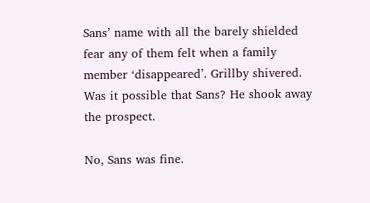Sans’ name with all the barely shielded fear any of them felt when a family member ‘disappeared’. Grillby shivered. Was it possible that Sans? He shook away the prospect.

No, Sans was fine.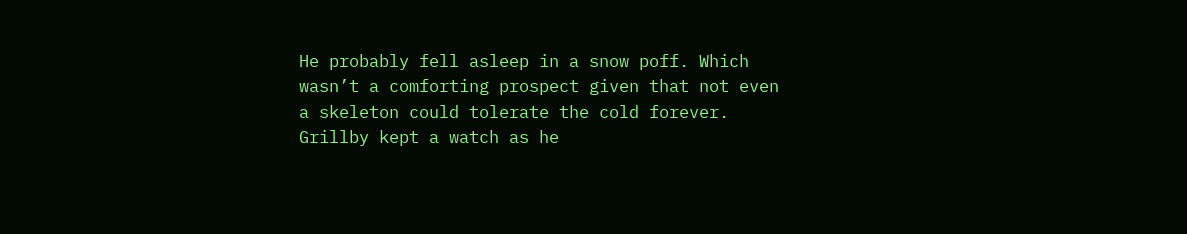He probably fell asleep in a snow poff. Which wasn’t a comforting prospect given that not even a skeleton could tolerate the cold forever. Grillby kept a watch as he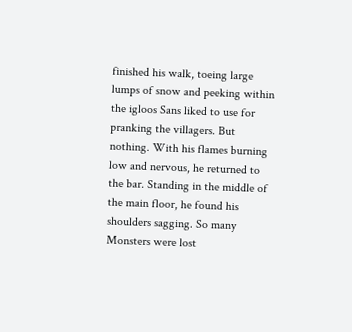finished his walk, toeing large lumps of snow and peeking within the igloos Sans liked to use for pranking the villagers. But nothing. With his flames burning low and nervous, he returned to the bar. Standing in the middle of the main floor, he found his shoulders sagging. So many Monsters were lost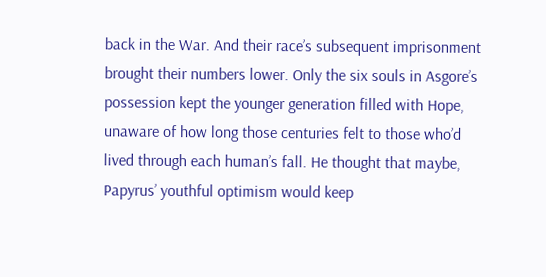back in the War. And their race’s subsequent imprisonment brought their numbers lower. Only the six souls in Asgore’s possession kept the younger generation filled with Hope, unaware of how long those centuries felt to those who’d lived through each human’s fall. He thought that maybe, Papyrus’ youthful optimism would keep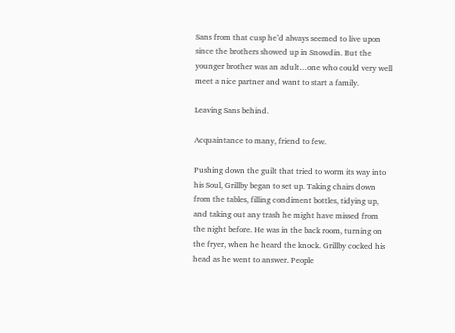Sans from that cusp he’d always seemed to live upon since the brothers showed up in Snowdin. But the younger brother was an adult…one who could very well meet a nice partner and want to start a family.

Leaving Sans behind.

Acquaintance to many, friend to few.

Pushing down the guilt that tried to worm its way into his Soul, Grillby began to set up. Taking chairs down from the tables, filling condiment bottles, tidying up, and taking out any trash he might have missed from the night before. He was in the back room, turning on the fryer, when he heard the knock. Grillby cocked his head as he went to answer. People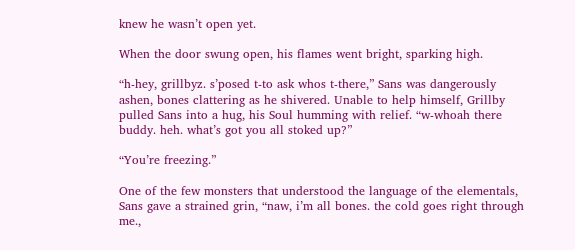knew he wasn’t open yet.

When the door swung open, his flames went bright, sparking high.

“h-hey, grillbyz. s’posed t-to ask whos t-there,” Sans was dangerously ashen, bones clattering as he shivered. Unable to help himself, Grillby pulled Sans into a hug, his Soul humming with relief. “w-whoah there buddy. heh. what’s got you all stoked up?”

“You’re freezing.”

One of the few monsters that understood the language of the elementals, Sans gave a strained grin, “naw, i’m all bones. the cold goes right through me.,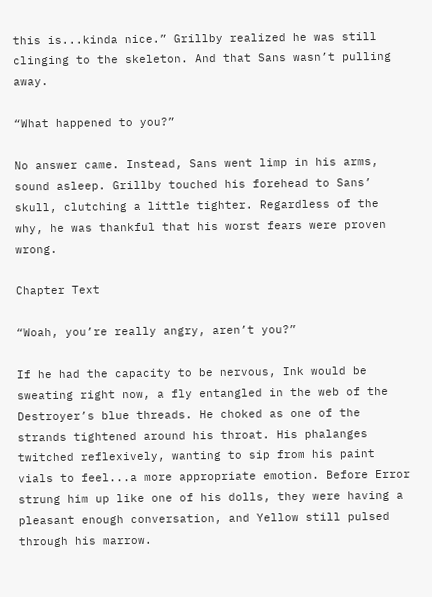this is...kinda nice.” Grillby realized he was still clinging to the skeleton. And that Sans wasn’t pulling away.

“What happened to you?”

No answer came. Instead, Sans went limp in his arms, sound asleep. Grillby touched his forehead to Sans’ skull, clutching a little tighter. Regardless of the why, he was thankful that his worst fears were proven wrong.

Chapter Text

“Woah, you’re really angry, aren’t you?”

If he had the capacity to be nervous, Ink would be sweating right now, a fly entangled in the web of the Destroyer’s blue threads. He choked as one of the strands tightened around his throat. His phalanges twitched reflexively, wanting to sip from his paint vials to feel...a more appropriate emotion. Before Error strung him up like one of his dolls, they were having a pleasant enough conversation, and Yellow still pulsed through his marrow.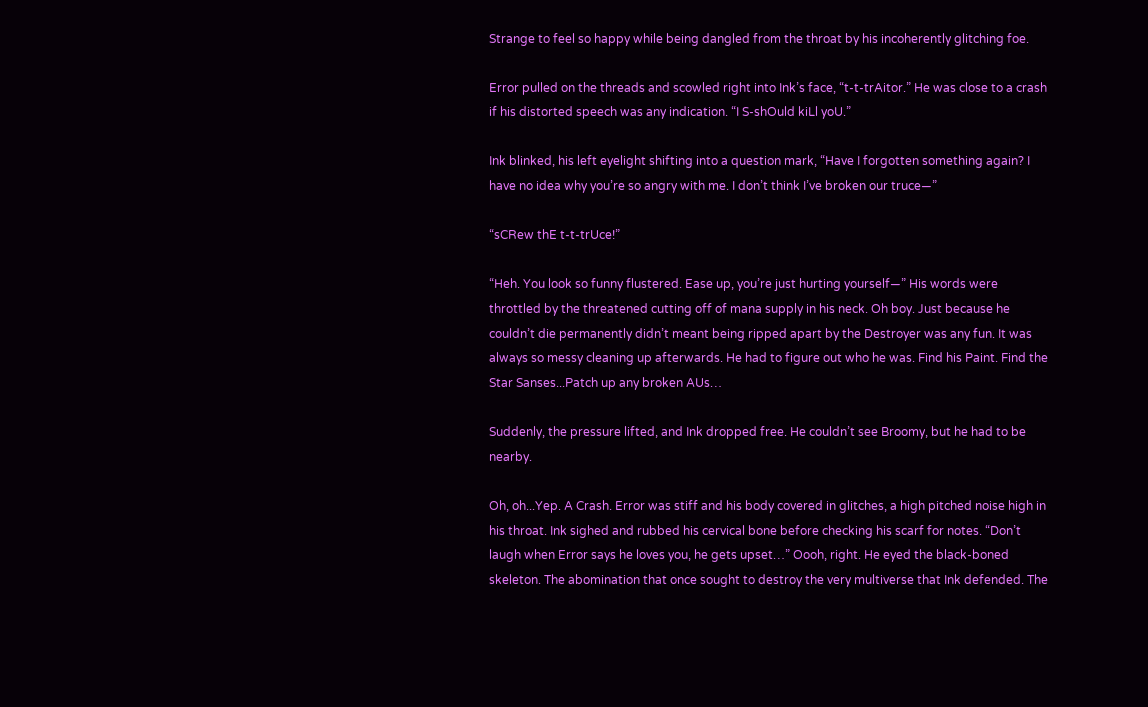Strange to feel so happy while being dangled from the throat by his incoherently glitching foe.

Error pulled on the threads and scowled right into Ink’s face, “t-t-trAitor.” He was close to a crash if his distorted speech was any indication. “I S-shOuld kiLl yoU.”

Ink blinked, his left eyelight shifting into a question mark, “Have I forgotten something again? I have no idea why you’re so angry with me. I don’t think I’ve broken our truce—”

“sCRew thE t-t-trUce!”

“Heh. You look so funny flustered. Ease up, you’re just hurting yourself—” His words were throttled by the threatened cutting off of mana supply in his neck. Oh boy. Just because he couldn’t die permanently didn’t meant being ripped apart by the Destroyer was any fun. It was always so messy cleaning up afterwards. He had to figure out who he was. Find his Paint. Find the Star Sanses...Patch up any broken AUs…

Suddenly, the pressure lifted, and Ink dropped free. He couldn’t see Broomy, but he had to be nearby.

Oh, oh...Yep. A Crash. Error was stiff and his body covered in glitches, a high pitched noise high in his throat. Ink sighed and rubbed his cervical bone before checking his scarf for notes. “Don’t laugh when Error says he loves you, he gets upset…” Oooh, right. He eyed the black-boned skeleton. The abomination that once sought to destroy the very multiverse that Ink defended. The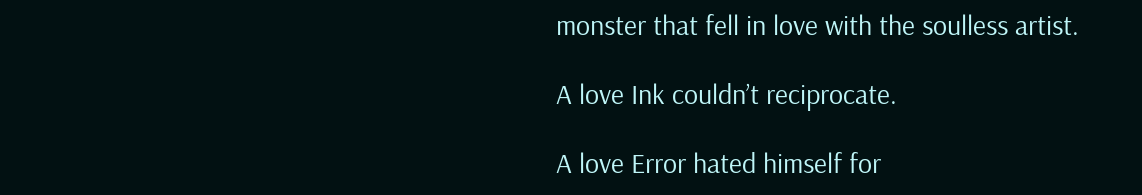monster that fell in love with the soulless artist.

A love Ink couldn’t reciprocate.

A love Error hated himself for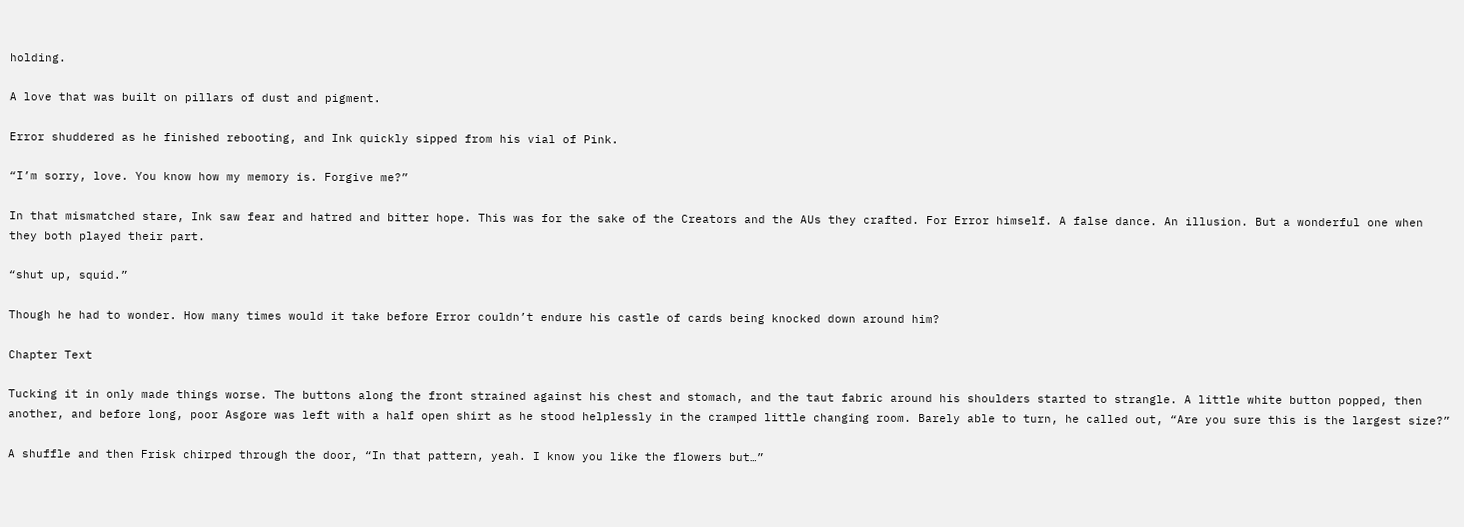holding.

A love that was built on pillars of dust and pigment.

Error shuddered as he finished rebooting, and Ink quickly sipped from his vial of Pink.

“I’m sorry, love. You know how my memory is. Forgive me?”

In that mismatched stare, Ink saw fear and hatred and bitter hope. This was for the sake of the Creators and the AUs they crafted. For Error himself. A false dance. An illusion. But a wonderful one when they both played their part.

“shut up, squid.”

Though he had to wonder. How many times would it take before Error couldn’t endure his castle of cards being knocked down around him?

Chapter Text

Tucking it in only made things worse. The buttons along the front strained against his chest and stomach, and the taut fabric around his shoulders started to strangle. A little white button popped, then another, and before long, poor Asgore was left with a half open shirt as he stood helplessly in the cramped little changing room. Barely able to turn, he called out, “Are you sure this is the largest size?”

A shuffle and then Frisk chirped through the door, “In that pattern, yeah. I know you like the flowers but…”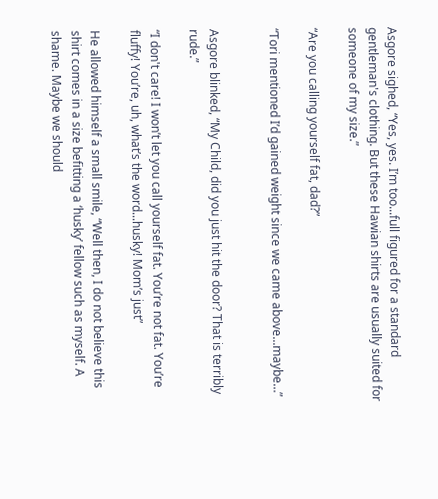Asgore sighed, “Yes, yes. I’m too...full figured for a standard gentleman's clothing. But these Hawian shirts are usually suited for someone of my size.”

“Are you calling yourself fat, dad?”

“Tori mentioned I’d gained weight since we came above...maybe…”


Asgore blinked, “My Child, did you just hit the door? That is terribly rude.”

“I don't care! I won’t let you call yourself fat. You’re not fat. You’re fluffy! You’re, uh, what’s the word...husky! Mom’s just”

He allowed himself a small smile, “Well then, I do not believe this shirt comes in a size befitting a ‘husky’ fellow such as myself. A shame. Maybe we should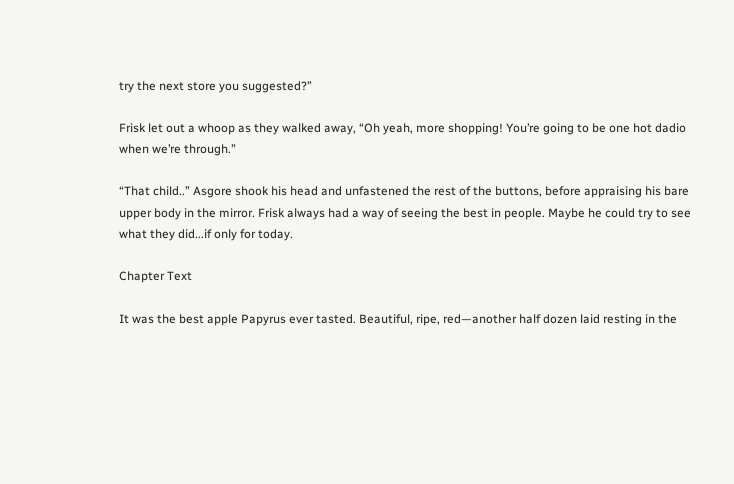try the next store you suggested?”

Frisk let out a whoop as they walked away, “Oh yeah, more shopping! You’re going to be one hot dadio when we’re through.”

“That child..” Asgore shook his head and unfastened the rest of the buttons, before appraising his bare upper body in the mirror. Frisk always had a way of seeing the best in people. Maybe he could try to see what they did...if only for today.

Chapter Text

It was the best apple Papyrus ever tasted. Beautiful, ripe, red—another half dozen laid resting in the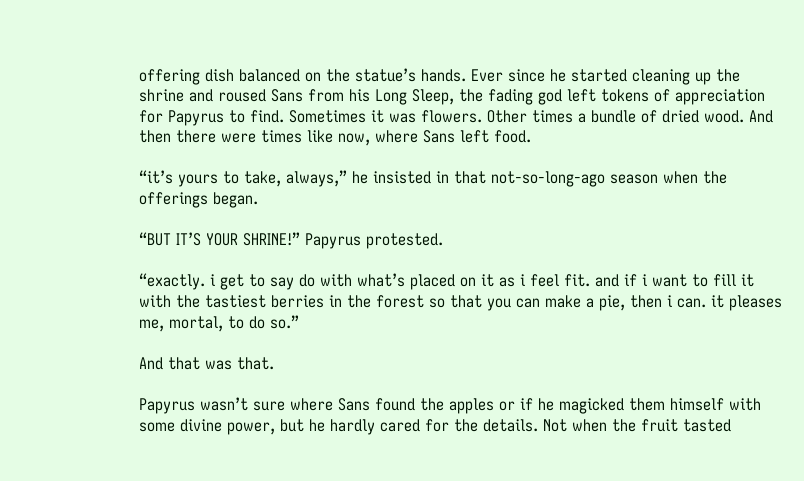offering dish balanced on the statue’s hands. Ever since he started cleaning up the shrine and roused Sans from his Long Sleep, the fading god left tokens of appreciation for Papyrus to find. Sometimes it was flowers. Other times a bundle of dried wood. And then there were times like now, where Sans left food.

“it’s yours to take, always,” he insisted in that not-so-long-ago season when the offerings began.

“BUT IT’S YOUR SHRINE!” Papyrus protested.

“exactly. i get to say do with what’s placed on it as i feel fit. and if i want to fill it with the tastiest berries in the forest so that you can make a pie, then i can. it pleases me, mortal, to do so.”

And that was that.

Papyrus wasn’t sure where Sans found the apples or if he magicked them himself with some divine power, but he hardly cared for the details. Not when the fruit tasted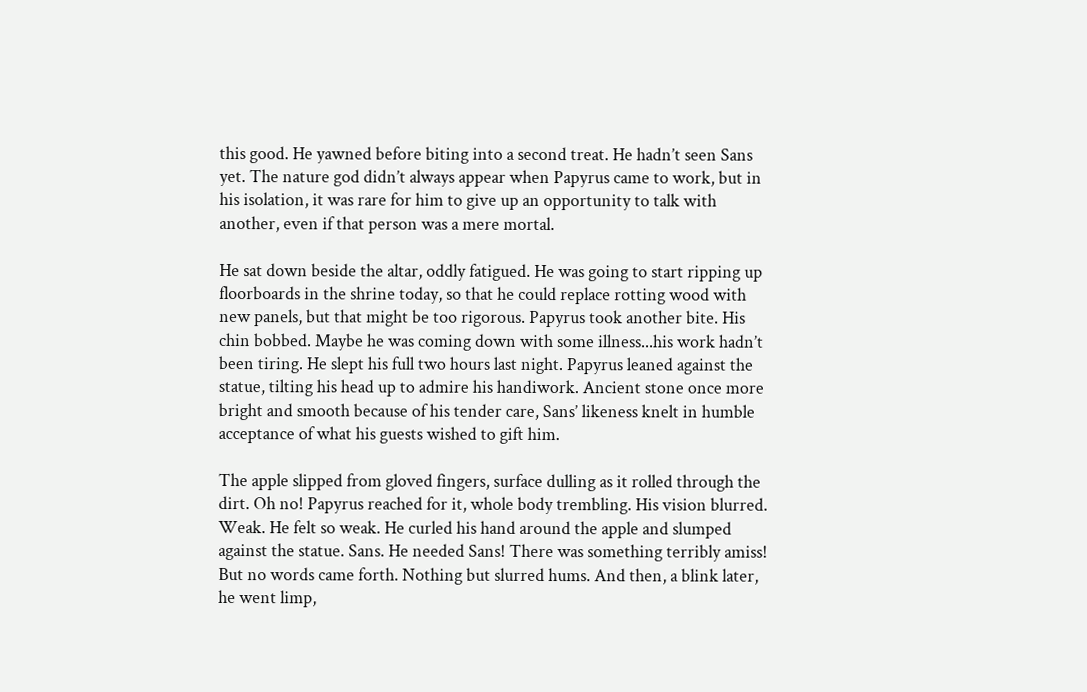this good. He yawned before biting into a second treat. He hadn’t seen Sans yet. The nature god didn’t always appear when Papyrus came to work, but in his isolation, it was rare for him to give up an opportunity to talk with another, even if that person was a mere mortal.

He sat down beside the altar, oddly fatigued. He was going to start ripping up floorboards in the shrine today, so that he could replace rotting wood with new panels, but that might be too rigorous. Papyrus took another bite. His chin bobbed. Maybe he was coming down with some illness...his work hadn’t been tiring. He slept his full two hours last night. Papyrus leaned against the statue, tilting his head up to admire his handiwork. Ancient stone once more bright and smooth because of his tender care, Sans’ likeness knelt in humble acceptance of what his guests wished to gift him.

The apple slipped from gloved fingers, surface dulling as it rolled through the dirt. Oh no! Papyrus reached for it, whole body trembling. His vision blurred. Weak. He felt so weak. He curled his hand around the apple and slumped against the statue. Sans. He needed Sans! There was something terribly amiss! But no words came forth. Nothing but slurred hums. And then, a blink later, he went limp,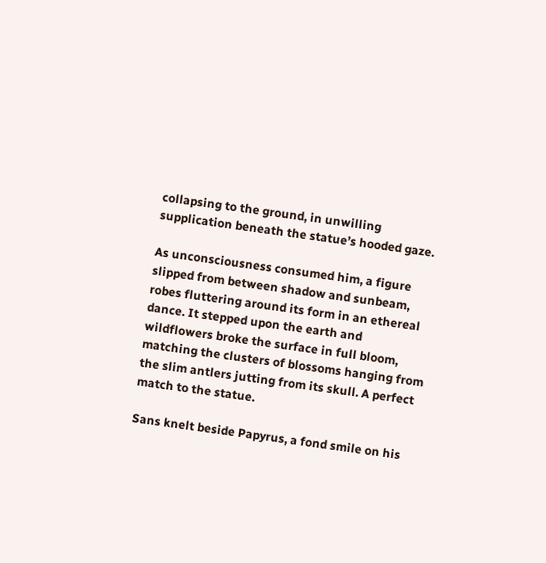collapsing to the ground, in unwilling supplication beneath the statue’s hooded gaze.

As unconsciousness consumed him, a figure slipped from between shadow and sunbeam, robes fluttering around its form in an ethereal dance. It stepped upon the earth and wildflowers broke the surface in full bloom, matching the clusters of blossoms hanging from the slim antlers jutting from its skull. A perfect match to the statue.

Sans knelt beside Papyrus, a fond smile on his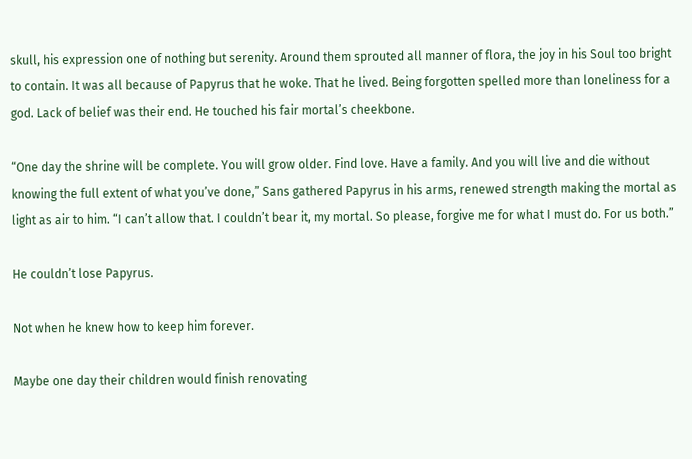skull, his expression one of nothing but serenity. Around them sprouted all manner of flora, the joy in his Soul too bright to contain. It was all because of Papyrus that he woke. That he lived. Being forgotten spelled more than loneliness for a god. Lack of belief was their end. He touched his fair mortal’s cheekbone.

“One day the shrine will be complete. You will grow older. Find love. Have a family. And you will live and die without knowing the full extent of what you’ve done,” Sans gathered Papyrus in his arms, renewed strength making the mortal as light as air to him. “I can’t allow that. I couldn’t bear it, my mortal. So please, forgive me for what I must do. For us both.”

He couldn’t lose Papyrus.

Not when he knew how to keep him forever.

Maybe one day their children would finish renovating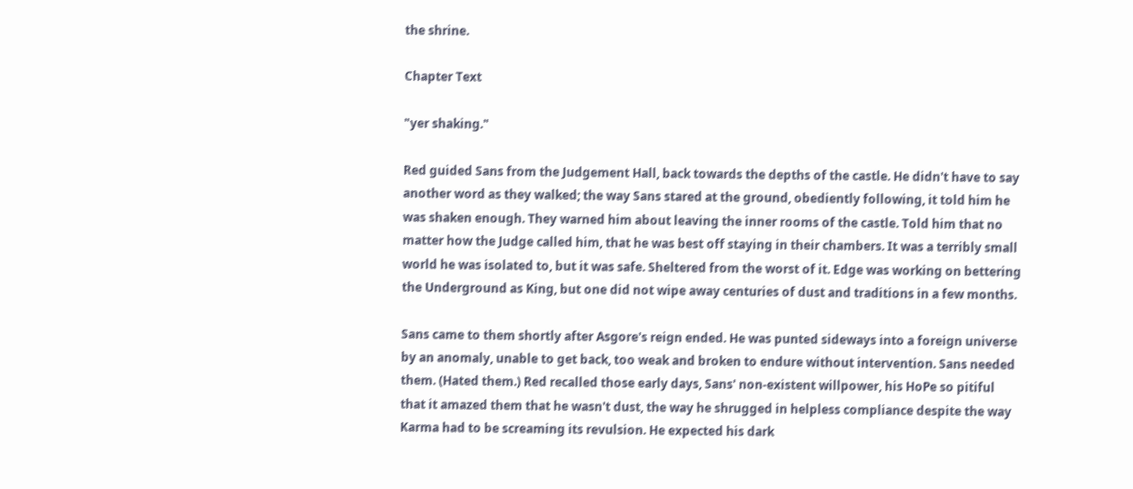the shrine.

Chapter Text

"yer shaking."

Red guided Sans from the Judgement Hall, back towards the depths of the castle. He didn't have to say another word as they walked; the way Sans stared at the ground, obediently following, it told him he was shaken enough. They warned him about leaving the inner rooms of the castle. Told him that no matter how the Judge called him, that he was best off staying in their chambers. It was a terribly small world he was isolated to, but it was safe. Sheltered from the worst of it. Edge was working on bettering the Underground as King, but one did not wipe away centuries of dust and traditions in a few months.

Sans came to them shortly after Asgore's reign ended. He was punted sideways into a foreign universe by an anomaly, unable to get back, too weak and broken to endure without intervention. Sans needed them. (Hated them.) Red recalled those early days, Sans' non-existent willpower, his HoPe so pitiful that it amazed them that he wasn't dust, the way he shrugged in helpless compliance despite the way Karma had to be screaming its revulsion. He expected his dark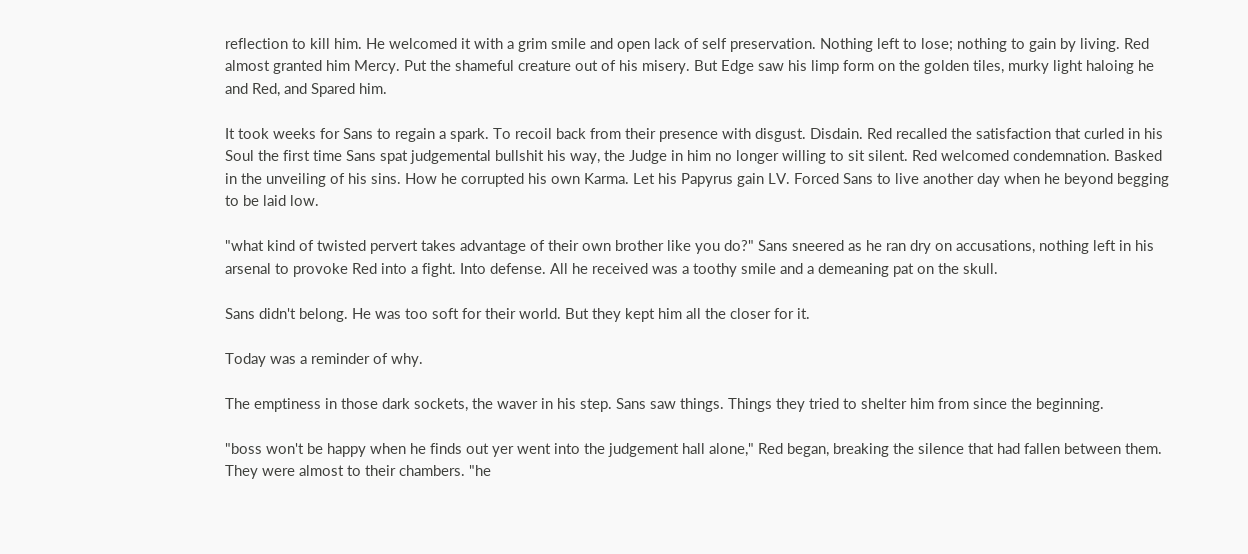reflection to kill him. He welcomed it with a grim smile and open lack of self preservation. Nothing left to lose; nothing to gain by living. Red almost granted him Mercy. Put the shameful creature out of his misery. But Edge saw his limp form on the golden tiles, murky light haloing he and Red, and Spared him.

It took weeks for Sans to regain a spark. To recoil back from their presence with disgust. Disdain. Red recalled the satisfaction that curled in his Soul the first time Sans spat judgemental bullshit his way, the Judge in him no longer willing to sit silent. Red welcomed condemnation. Basked in the unveiling of his sins. How he corrupted his own Karma. Let his Papyrus gain LV. Forced Sans to live another day when he beyond begging to be laid low.

"what kind of twisted pervert takes advantage of their own brother like you do?" Sans sneered as he ran dry on accusations, nothing left in his arsenal to provoke Red into a fight. Into defense. All he received was a toothy smile and a demeaning pat on the skull.

Sans didn't belong. He was too soft for their world. But they kept him all the closer for it.

Today was a reminder of why.

The emptiness in those dark sockets, the waver in his step. Sans saw things. Things they tried to shelter him from since the beginning.

"boss won't be happy when he finds out yer went into the judgement hall alone," Red began, breaking the silence that had fallen between them. They were almost to their chambers. "he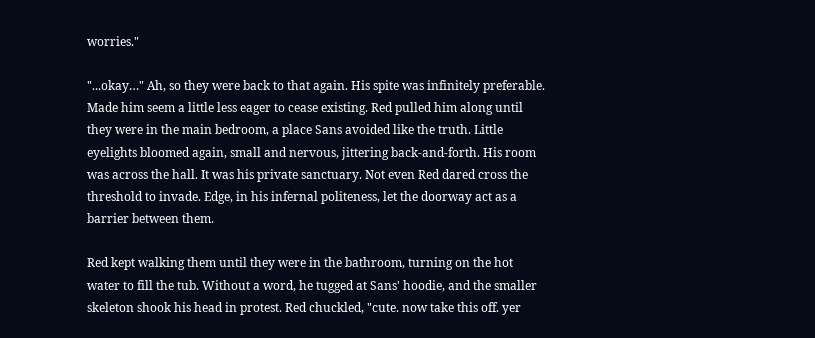worries."

"...okay…" Ah, so they were back to that again. His spite was infinitely preferable. Made him seem a little less eager to cease existing. Red pulled him along until they were in the main bedroom, a place Sans avoided like the truth. Little eyelights bloomed again, small and nervous, jittering back-and-forth. His room was across the hall. It was his private sanctuary. Not even Red dared cross the threshold to invade. Edge, in his infernal politeness, let the doorway act as a barrier between them.

Red kept walking them until they were in the bathroom, turning on the hot water to fill the tub. Without a word, he tugged at Sans' hoodie, and the smaller skeleton shook his head in protest. Red chuckled, "cute. now take this off. yer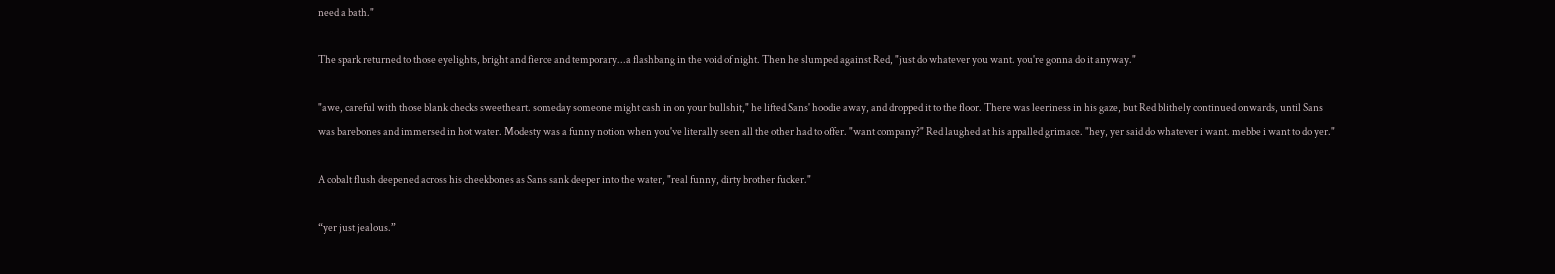need a bath."

The spark returned to those eyelights, bright and fierce and temporary...a flashbang in the void of night. Then he slumped against Red, "just do whatever you want. you're gonna do it anyway."

"awe, careful with those blank checks sweetheart. someday someone might cash in on your bullshit," he lifted Sans' hoodie away, and dropped it to the floor. There was leeriness in his gaze, but Red blithely continued onwards, until Sans was barebones and immersed in hot water. Modesty was a funny notion when you've literally seen all the other had to offer. "want company?" Red laughed at his appalled grimace. "hey, yer said do whatever i want. mebbe i want to do yer."

A cobalt flush deepened across his cheekbones as Sans sank deeper into the water, "real funny, dirty brother fucker."

“yer just jealous.”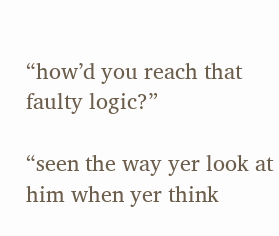“how’d you reach that faulty logic?”

“seen the way yer look at him when yer think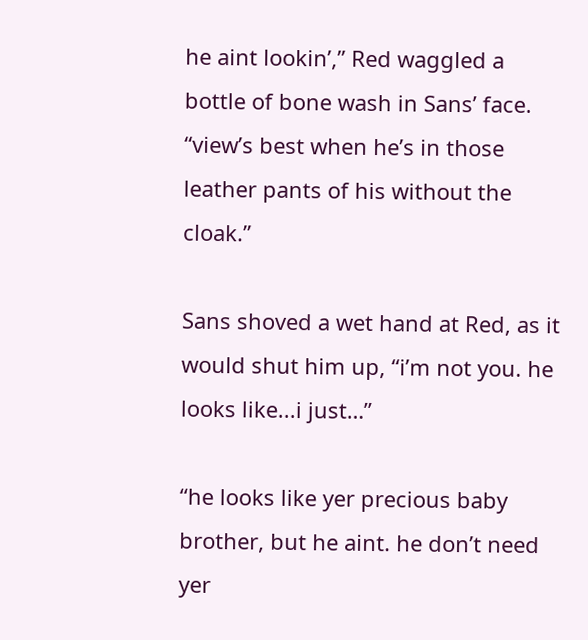he aint lookin’,” Red waggled a bottle of bone wash in Sans’ face. “view’s best when he’s in those leather pants of his without the cloak.”

Sans shoved a wet hand at Red, as it would shut him up, “i’m not you. he looks like...i just…”

“he looks like yer precious baby brother, but he aint. he don’t need yer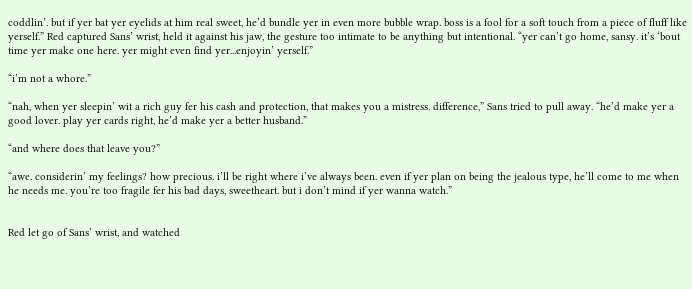coddlin’. but if yer bat yer eyelids at him real sweet, he’d bundle yer in even more bubble wrap. boss is a fool for a soft touch from a piece of fluff like yerself.” Red captured Sans’ wrist, held it against his jaw, the gesture too intimate to be anything but intentional. “yer can’t go home, sansy. it’s ‘bout time yer make one here. yer might even find yer...enjoyin’ yerself.”

“i’m not a whore.”

“nah, when yer sleepin’ wit a rich guy fer his cash and protection, that makes you a mistress. difference,” Sans tried to pull away. “he’d make yer a good lover. play yer cards right, he’d make yer a better husband.”

“and where does that leave you?”

“awe. considerin’ my feelings? how precious. i’ll be right where i’ve always been. even if yer plan on being the jealous type, he’ll come to me when he needs me. you’re too fragile fer his bad days, sweetheart. but i don’t mind if yer wanna watch.”


Red let go of Sans’ wrist, and watched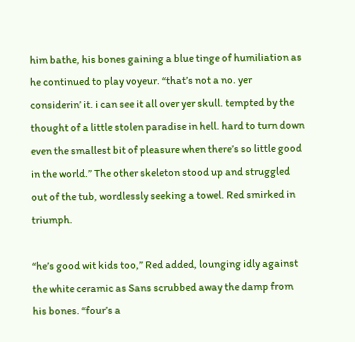him bathe, his bones gaining a blue tinge of humiliation as he continued to play voyeur. “that’s not a no. yer considerin’ it. i can see it all over yer skull. tempted by the thought of a little stolen paradise in hell. hard to turn down even the smallest bit of pleasure when there’s so little good in the world.” The other skeleton stood up and struggled out of the tub, wordlessly seeking a towel. Red smirked in triumph.

“he’s good wit kids too,” Red added, lounging idly against the white ceramic as Sans scrubbed away the damp from his bones. “four’s a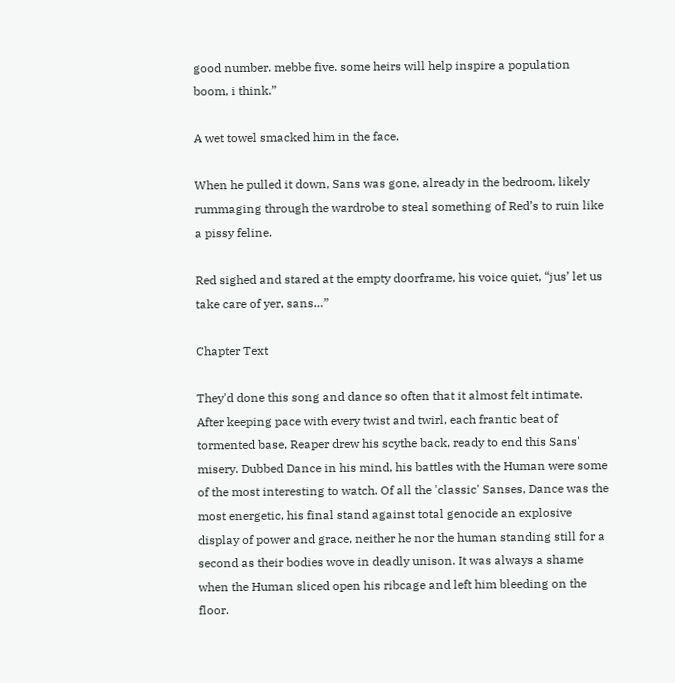good number. mebbe five. some heirs will help inspire a population boom, i think.”

A wet towel smacked him in the face.

When he pulled it down, Sans was gone, already in the bedroom, likely rummaging through the wardrobe to steal something of Red’s to ruin like a pissy feline.

Red sighed and stared at the empty doorframe, his voice quiet, “jus’ let us take care of yer, sans…”

Chapter Text

They'd done this song and dance so often that it almost felt intimate. After keeping pace with every twist and twirl, each frantic beat of tormented base, Reaper drew his scythe back, ready to end this Sans' misery. Dubbed Dance in his mind, his battles with the Human were some of the most interesting to watch. Of all the 'classic' Sanses, Dance was the most energetic, his final stand against total genocide an explosive display of power and grace, neither he nor the human standing still for a second as their bodies wove in deadly unison. It was always a shame when the Human sliced open his ribcage and left him bleeding on the floor.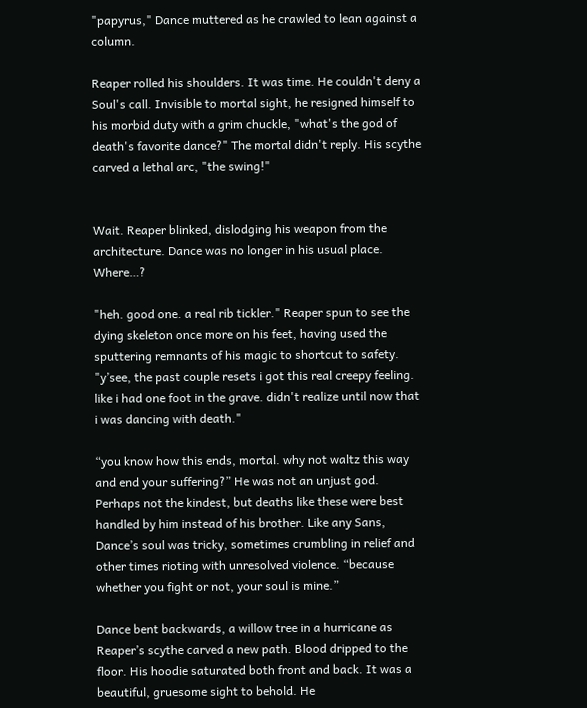"papyrus," Dance muttered as he crawled to lean against a column.

Reaper rolled his shoulders. It was time. He couldn't deny a Soul's call. Invisible to mortal sight, he resigned himself to his morbid duty with a grim chuckle, "what's the god of death's favorite dance?" The mortal didn't reply. His scythe carved a lethal arc, "the swing!"


Wait. Reaper blinked, dislodging his weapon from the architecture. Dance was no longer in his usual place. Where…?

"heh. good one. a real rib tickler." Reaper spun to see the dying skeleton once more on his feet, having used the sputtering remnants of his magic to shortcut to safety. "y’see, the past couple resets i got this real creepy feeling. like i had one foot in the grave. didn't realize until now that i was dancing with death."

“you know how this ends, mortal. why not waltz this way and end your suffering?” He was not an unjust god. Perhaps not the kindest, but deaths like these were best handled by him instead of his brother. Like any Sans, Dance’s soul was tricky, sometimes crumbling in relief and other times rioting with unresolved violence. “because whether you fight or not, your soul is mine.”

Dance bent backwards, a willow tree in a hurricane as Reaper’s scythe carved a new path. Blood dripped to the floor. His hoodie saturated both front and back. It was a beautiful, gruesome sight to behold. He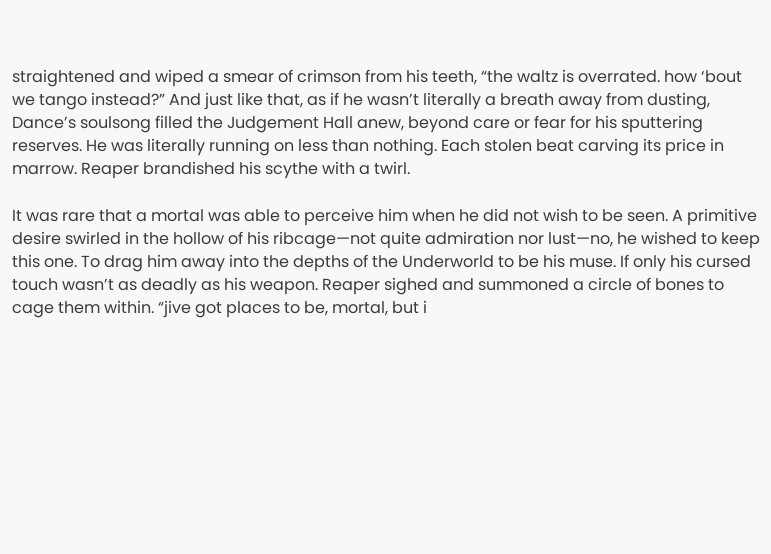straightened and wiped a smear of crimson from his teeth, “the waltz is overrated. how ‘bout we tango instead?” And just like that, as if he wasn’t literally a breath away from dusting, Dance’s soulsong filled the Judgement Hall anew, beyond care or fear for his sputtering reserves. He was literally running on less than nothing. Each stolen beat carving its price in marrow. Reaper brandished his scythe with a twirl.

It was rare that a mortal was able to perceive him when he did not wish to be seen. A primitive desire swirled in the hollow of his ribcage—not quite admiration nor lust—no, he wished to keep this one. To drag him away into the depths of the Underworld to be his muse. If only his cursed touch wasn’t as deadly as his weapon. Reaper sighed and summoned a circle of bones to cage them within. “jive got places to be, mortal, but i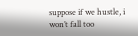suppose if we hustle, i won’t fall too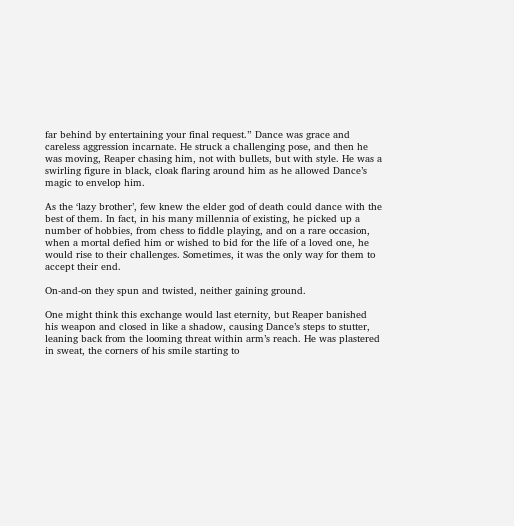far behind by entertaining your final request.” Dance was grace and careless aggression incarnate. He struck a challenging pose, and then he was moving, Reaper chasing him, not with bullets, but with style. He was a swirling figure in black, cloak flaring around him as he allowed Dance’s magic to envelop him.

As the ‘lazy brother’, few knew the elder god of death could dance with the best of them. In fact, in his many millennia of existing, he picked up a number of hobbies, from chess to fiddle playing, and on a rare occasion, when a mortal defied him or wished to bid for the life of a loved one, he would rise to their challenges. Sometimes, it was the only way for them to accept their end.

On-and-on they spun and twisted, neither gaining ground.

One might think this exchange would last eternity, but Reaper banished his weapon and closed in like a shadow, causing Dance’s steps to stutter, leaning back from the looming threat within arm’s reach. He was plastered in sweat, the corners of his smile starting to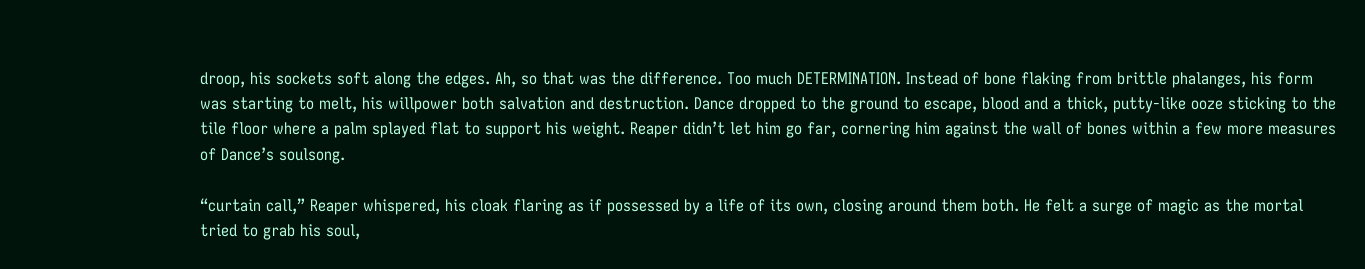droop, his sockets soft along the edges. Ah, so that was the difference. Too much DETERMINATION. Instead of bone flaking from brittle phalanges, his form was starting to melt, his willpower both salvation and destruction. Dance dropped to the ground to escape, blood and a thick, putty-like ooze sticking to the tile floor where a palm splayed flat to support his weight. Reaper didn’t let him go far, cornering him against the wall of bones within a few more measures of Dance’s soulsong.

“curtain call,” Reaper whispered, his cloak flaring as if possessed by a life of its own, closing around them both. He felt a surge of magic as the mortal tried to grab his soul,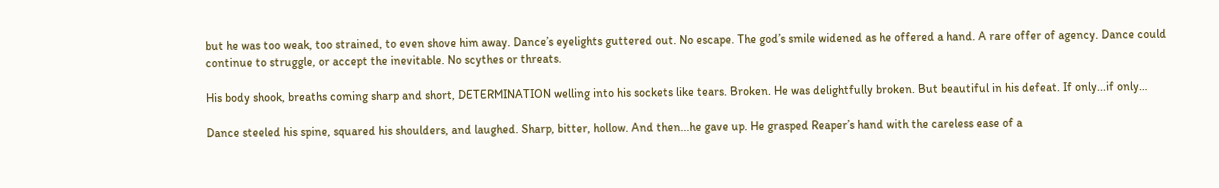but he was too weak, too strained, to even shove him away. Dance’s eyelights guttered out. No escape. The god’s smile widened as he offered a hand. A rare offer of agency. Dance could continue to struggle, or accept the inevitable. No scythes or threats.

His body shook, breaths coming sharp and short, DETERMINATION welling into his sockets like tears. Broken. He was delightfully broken. But beautiful in his defeat. If only...if only…

Dance steeled his spine, squared his shoulders, and laughed. Sharp, bitter, hollow. And then...he gave up. He grasped Reaper’s hand with the careless ease of a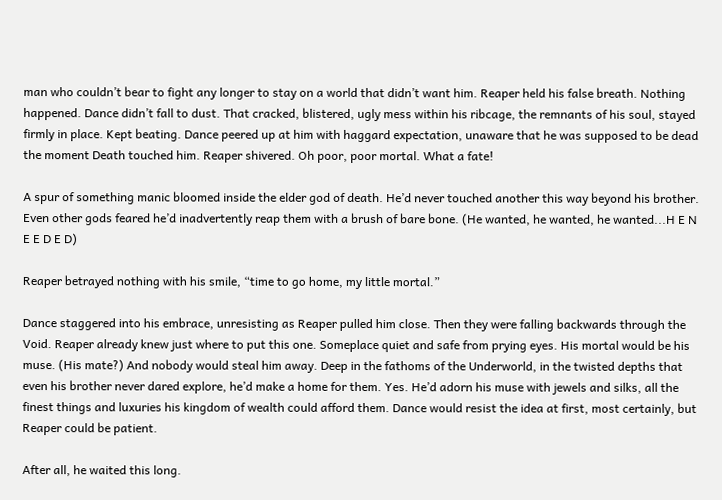man who couldn’t bear to fight any longer to stay on a world that didn’t want him. Reaper held his false breath. Nothing happened. Dance didn’t fall to dust. That cracked, blistered, ugly mess within his ribcage, the remnants of his soul, stayed firmly in place. Kept beating. Dance peered up at him with haggard expectation, unaware that he was supposed to be dead the moment Death touched him. Reaper shivered. Oh poor, poor mortal. What a fate!

A spur of something manic bloomed inside the elder god of death. He’d never touched another this way beyond his brother. Even other gods feared he’d inadvertently reap them with a brush of bare bone. (He wanted, he wanted, he wanted...H E N E E D E D)

Reaper betrayed nothing with his smile, “time to go home, my little mortal.”

Dance staggered into his embrace, unresisting as Reaper pulled him close. Then they were falling backwards through the Void. Reaper already knew just where to put this one. Someplace quiet and safe from prying eyes. His mortal would be his muse. (His mate?) And nobody would steal him away. Deep in the fathoms of the Underworld, in the twisted depths that even his brother never dared explore, he’d make a home for them. Yes. He’d adorn his muse with jewels and silks, all the finest things and luxuries his kingdom of wealth could afford them. Dance would resist the idea at first, most certainly, but Reaper could be patient.

After all, he waited this long.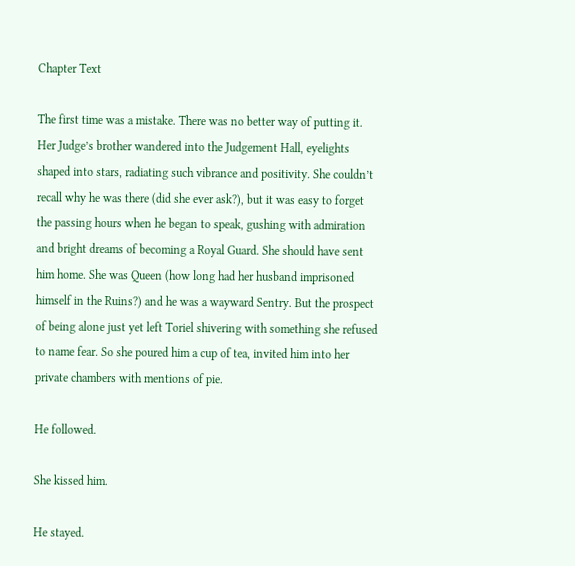Chapter Text

The first time was a mistake. There was no better way of putting it. Her Judge’s brother wandered into the Judgement Hall, eyelights shaped into stars, radiating such vibrance and positivity. She couldn’t recall why he was there (did she ever ask?), but it was easy to forget the passing hours when he began to speak, gushing with admiration and bright dreams of becoming a Royal Guard. She should have sent him home. She was Queen (how long had her husband imprisoned himself in the Ruins?) and he was a wayward Sentry. But the prospect of being alone just yet left Toriel shivering with something she refused to name fear. So she poured him a cup of tea, invited him into her private chambers with mentions of pie.

He followed.

She kissed him.

He stayed.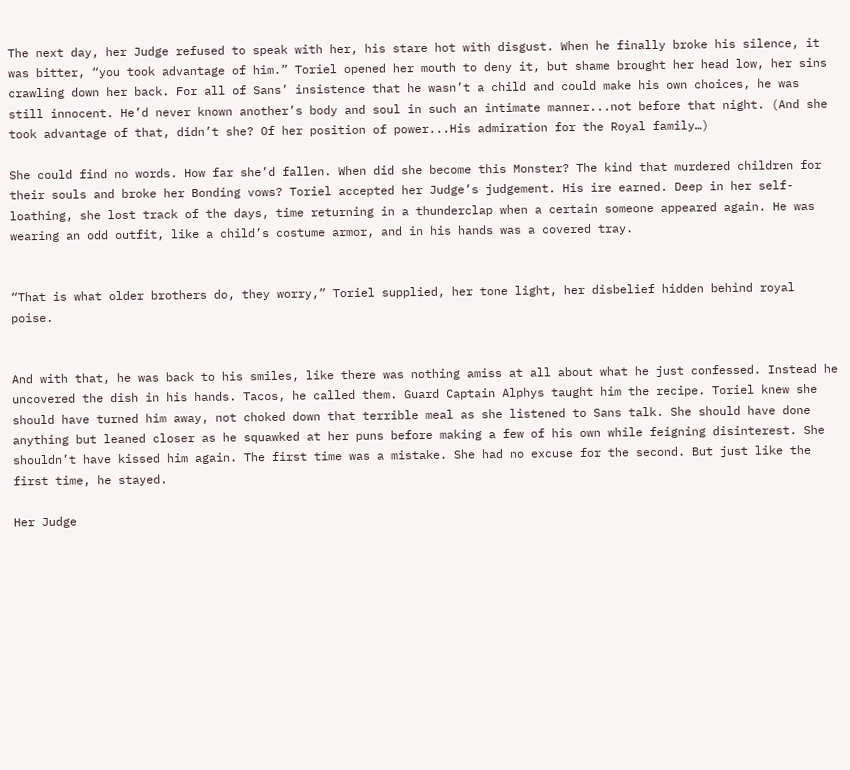The next day, her Judge refused to speak with her, his stare hot with disgust. When he finally broke his silence, it was bitter, “you took advantage of him.” Toriel opened her mouth to deny it, but shame brought her head low, her sins crawling down her back. For all of Sans’ insistence that he wasn’t a child and could make his own choices, he was still innocent. He’d never known another’s body and soul in such an intimate manner...not before that night. (And she took advantage of that, didn’t she? Of her position of power...His admiration for the Royal family…)

She could find no words. How far she’d fallen. When did she become this Monster? The kind that murdered children for their souls and broke her Bonding vows? Toriel accepted her Judge’s judgement. His ire earned. Deep in her self-loathing, she lost track of the days, time returning in a thunderclap when a certain someone appeared again. He was wearing an odd outfit, like a child’s costume armor, and in his hands was a covered tray.


“That is what older brothers do, they worry,” Toriel supplied, her tone light, her disbelief hidden behind royal poise.


And with that, he was back to his smiles, like there was nothing amiss at all about what he just confessed. Instead he uncovered the dish in his hands. Tacos, he called them. Guard Captain Alphys taught him the recipe. Toriel knew she should have turned him away, not choked down that terrible meal as she listened to Sans talk. She should have done anything but leaned closer as he squawked at her puns before making a few of his own while feigning disinterest. She shouldn’t have kissed him again. The first time was a mistake. She had no excuse for the second. But just like the first time, he stayed.

Her Judge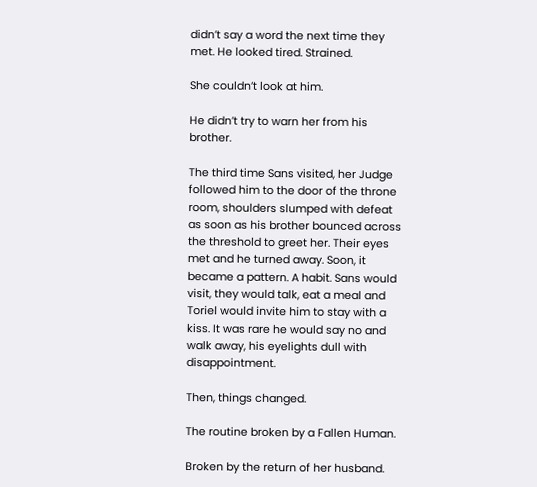didn’t say a word the next time they met. He looked tired. Strained.

She couldn’t look at him.

He didn’t try to warn her from his brother.

The third time Sans visited, her Judge followed him to the door of the throne room, shoulders slumped with defeat as soon as his brother bounced across the threshold to greet her. Their eyes met and he turned away. Soon, it became a pattern. A habit. Sans would visit, they would talk, eat a meal and Toriel would invite him to stay with a kiss. It was rare he would say no and walk away, his eyelights dull with disappointment.

Then, things changed.

The routine broken by a Fallen Human.

Broken by the return of her husband.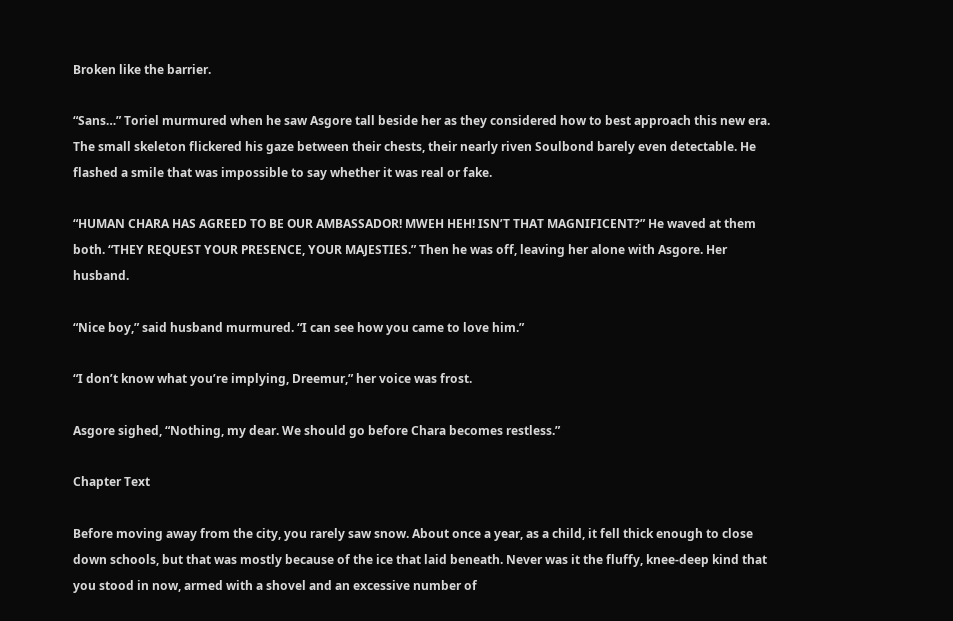Broken like the barrier.

“Sans…” Toriel murmured when he saw Asgore tall beside her as they considered how to best approach this new era. The small skeleton flickered his gaze between their chests, their nearly riven Soulbond barely even detectable. He flashed a smile that was impossible to say whether it was real or fake.

“HUMAN CHARA HAS AGREED TO BE OUR AMBASSADOR! MWEH HEH! ISN’T THAT MAGNIFICENT?” He waved at them both. “THEY REQUEST YOUR PRESENCE, YOUR MAJESTIES.” Then he was off, leaving her alone with Asgore. Her husband.

“Nice boy,” said husband murmured. “I can see how you came to love him.”

“I don’t know what you’re implying, Dreemur,” her voice was frost.

Asgore sighed, “Nothing, my dear. We should go before Chara becomes restless.”

Chapter Text

Before moving away from the city, you rarely saw snow. About once a year, as a child, it fell thick enough to close down schools, but that was mostly because of the ice that laid beneath. Never was it the fluffy, knee-deep kind that you stood in now, armed with a shovel and an excessive number of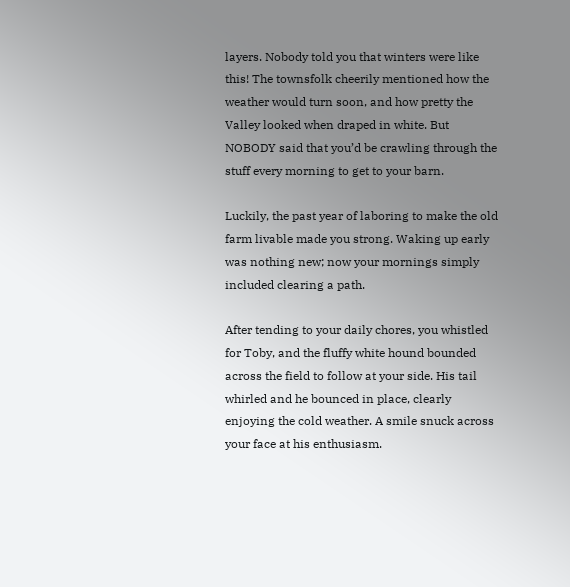layers. Nobody told you that winters were like this! The townsfolk cheerily mentioned how the weather would turn soon, and how pretty the Valley looked when draped in white. But NOBODY said that you’d be crawling through the stuff every morning to get to your barn.

Luckily, the past year of laboring to make the old farm livable made you strong. Waking up early was nothing new; now your mornings simply included clearing a path.

After tending to your daily chores, you whistled for Toby, and the fluffy white hound bounded across the field to follow at your side. His tail whirled and he bounced in place, clearly enjoying the cold weather. A smile snuck across your face at his enthusiasm.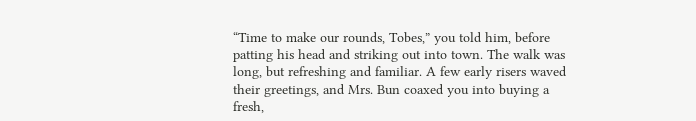“Time to make our rounds, Tobes,” you told him, before patting his head and striking out into town. The walk was long, but refreshing and familiar. A few early risers waved their greetings, and Mrs. Bun coaxed you into buying a fresh,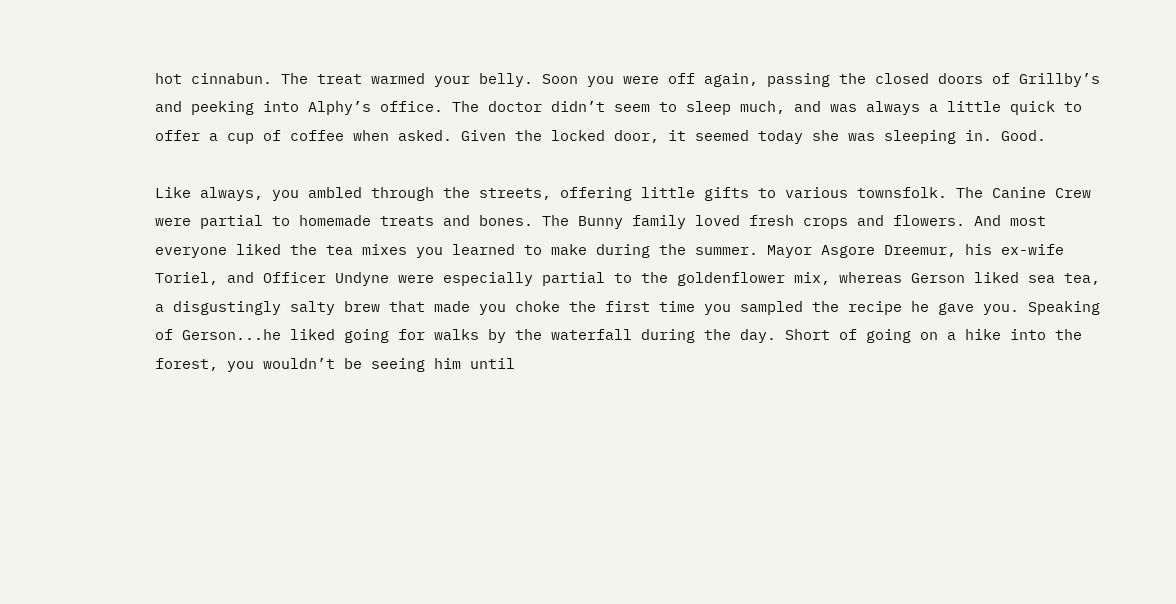hot cinnabun. The treat warmed your belly. Soon you were off again, passing the closed doors of Grillby’s and peeking into Alphy’s office. The doctor didn’t seem to sleep much, and was always a little quick to offer a cup of coffee when asked. Given the locked door, it seemed today she was sleeping in. Good.

Like always, you ambled through the streets, offering little gifts to various townsfolk. The Canine Crew were partial to homemade treats and bones. The Bunny family loved fresh crops and flowers. And most everyone liked the tea mixes you learned to make during the summer. Mayor Asgore Dreemur, his ex-wife Toriel, and Officer Undyne were especially partial to the goldenflower mix, whereas Gerson liked sea tea, a disgustingly salty brew that made you choke the first time you sampled the recipe he gave you. Speaking of Gerson...he liked going for walks by the waterfall during the day. Short of going on a hike into the forest, you wouldn’t be seeing him until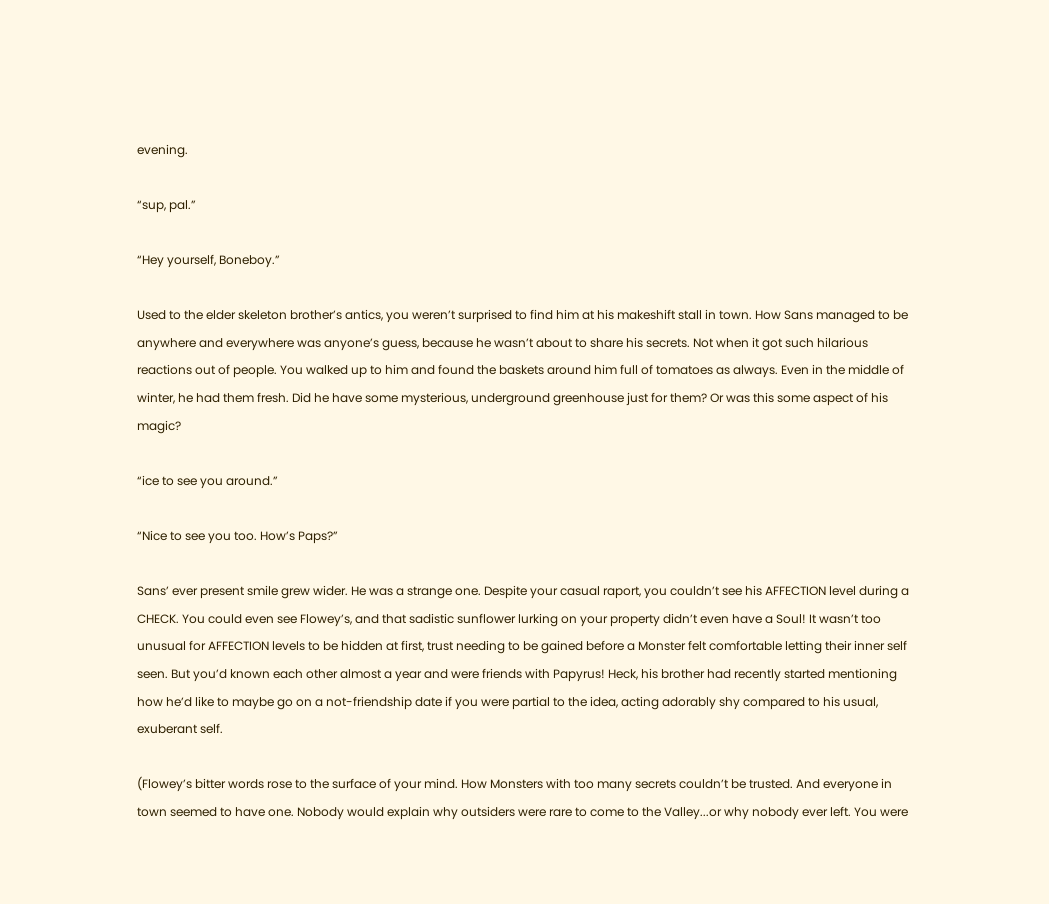evening.

“sup, pal.”

“Hey yourself, Boneboy.”

Used to the elder skeleton brother’s antics, you weren’t surprised to find him at his makeshift stall in town. How Sans managed to be anywhere and everywhere was anyone’s guess, because he wasn’t about to share his secrets. Not when it got such hilarious reactions out of people. You walked up to him and found the baskets around him full of tomatoes as always. Even in the middle of winter, he had them fresh. Did he have some mysterious, underground greenhouse just for them? Or was this some aspect of his magic?

“ice to see you around.”

“Nice to see you too. How’s Paps?”

Sans’ ever present smile grew wider. He was a strange one. Despite your casual raport, you couldn’t see his AFFECTION level during a CHECK. You could even see Flowey’s, and that sadistic sunflower lurking on your property didn’t even have a Soul! It wasn’t too unusual for AFFECTION levels to be hidden at first, trust needing to be gained before a Monster felt comfortable letting their inner self seen. But you’d known each other almost a year and were friends with Papyrus! Heck, his brother had recently started mentioning how he’d like to maybe go on a not-friendship date if you were partial to the idea, acting adorably shy compared to his usual, exuberant self.

(Flowey’s bitter words rose to the surface of your mind. How Monsters with too many secrets couldn’t be trusted. And everyone in town seemed to have one. Nobody would explain why outsiders were rare to come to the Valley...or why nobody ever left. You were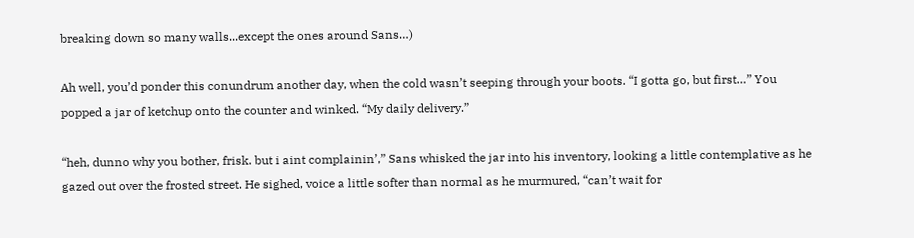breaking down so many walls...except the ones around Sans…)

Ah well, you’d ponder this conundrum another day, when the cold wasn’t seeping through your boots. “I gotta go, but first…” You popped a jar of ketchup onto the counter and winked. “My daily delivery.”

“heh, dunno why you bother, frisk. but i aint complainin’,” Sans whisked the jar into his inventory, looking a little contemplative as he gazed out over the frosted street. He sighed, voice a little softer than normal as he murmured, “can’t wait for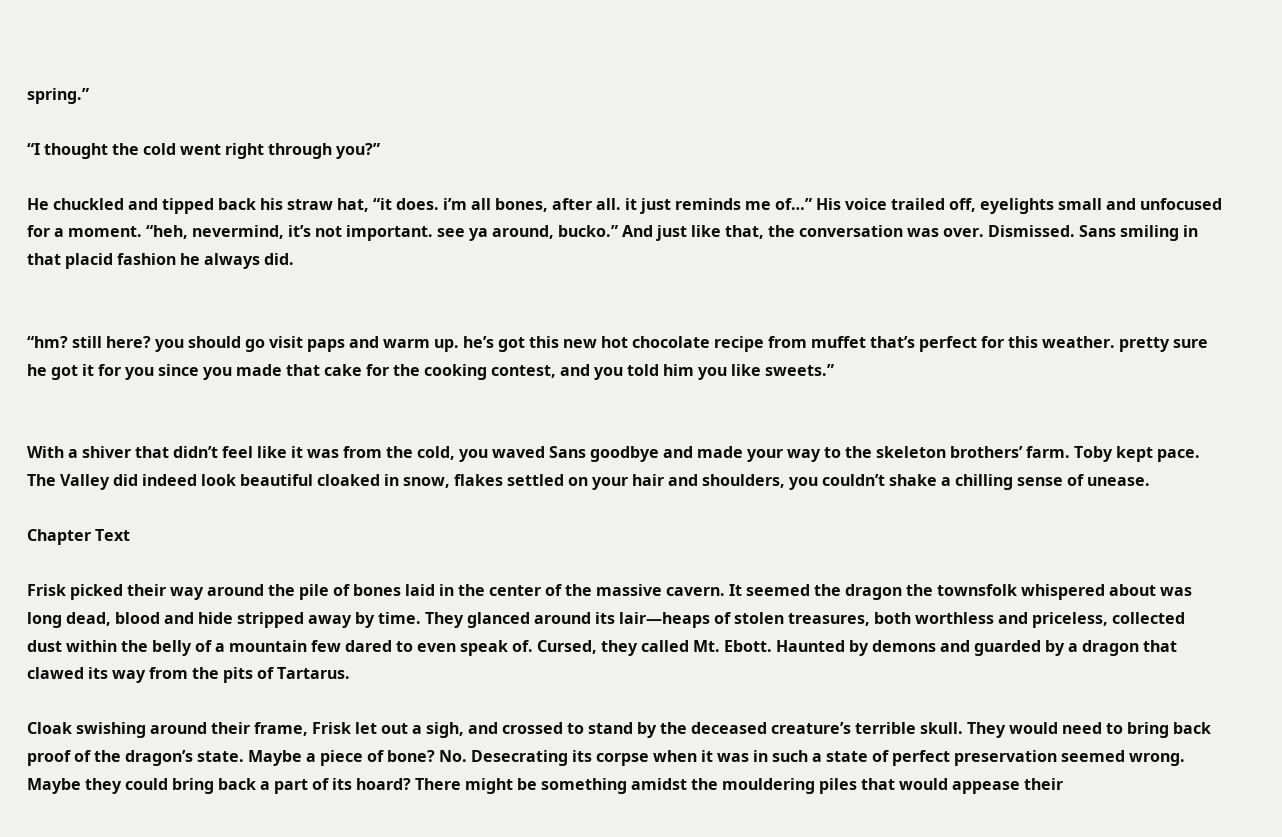spring.”

“I thought the cold went right through you?”

He chuckled and tipped back his straw hat, “it does. i’m all bones, after all. it just reminds me of…” His voice trailed off, eyelights small and unfocused for a moment. “heh, nevermind, it’s not important. see ya around, bucko.” And just like that, the conversation was over. Dismissed. Sans smiling in that placid fashion he always did.


“hm? still here? you should go visit paps and warm up. he’s got this new hot chocolate recipe from muffet that’s perfect for this weather. pretty sure he got it for you since you made that cake for the cooking contest, and you told him you like sweets.”


With a shiver that didn’t feel like it was from the cold, you waved Sans goodbye and made your way to the skeleton brothers’ farm. Toby kept pace. The Valley did indeed look beautiful cloaked in snow, flakes settled on your hair and shoulders, you couldn’t shake a chilling sense of unease.

Chapter Text

Frisk picked their way around the pile of bones laid in the center of the massive cavern. It seemed the dragon the townsfolk whispered about was long dead, blood and hide stripped away by time. They glanced around its lair—heaps of stolen treasures, both worthless and priceless, collected dust within the belly of a mountain few dared to even speak of. Cursed, they called Mt. Ebott. Haunted by demons and guarded by a dragon that clawed its way from the pits of Tartarus.

Cloak swishing around their frame, Frisk let out a sigh, and crossed to stand by the deceased creature’s terrible skull. They would need to bring back proof of the dragon’s state. Maybe a piece of bone? No. Desecrating its corpse when it was in such a state of perfect preservation seemed wrong. Maybe they could bring back a part of its hoard? There might be something amidst the mouldering piles that would appease their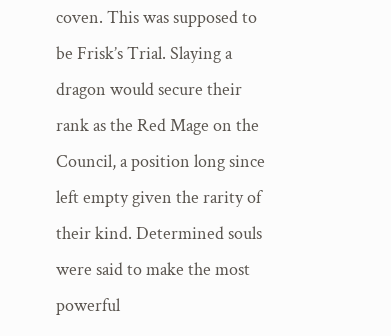coven. This was supposed to be Frisk’s Trial. Slaying a dragon would secure their rank as the Red Mage on the Council, a position long since left empty given the rarity of their kind. Determined souls were said to make the most powerful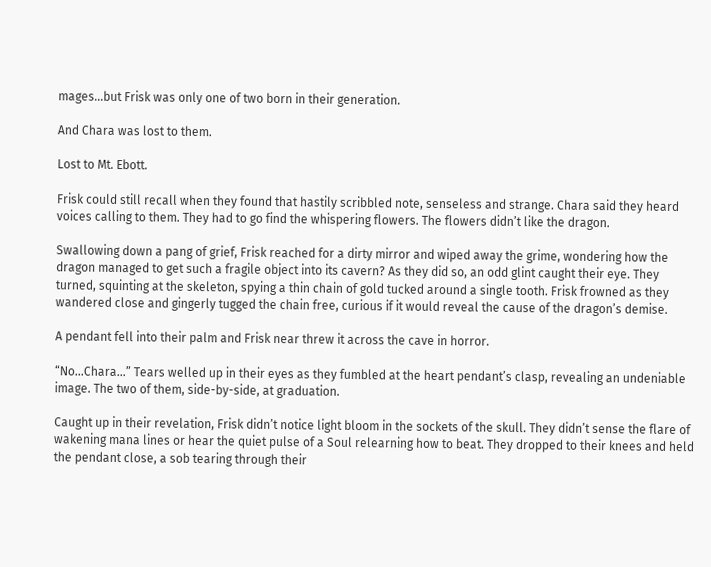mages...but Frisk was only one of two born in their generation.

And Chara was lost to them.

Lost to Mt. Ebott.

Frisk could still recall when they found that hastily scribbled note, senseless and strange. Chara said they heard voices calling to them. They had to go find the whispering flowers. The flowers didn’t like the dragon.

Swallowing down a pang of grief, Frisk reached for a dirty mirror and wiped away the grime, wondering how the dragon managed to get such a fragile object into its cavern? As they did so, an odd glint caught their eye. They turned, squinting at the skeleton, spying a thin chain of gold tucked around a single tooth. Frisk frowned as they wandered close and gingerly tugged the chain free, curious if it would reveal the cause of the dragon’s demise.

A pendant fell into their palm and Frisk near threw it across the cave in horror.

“No...Chara…” Tears welled up in their eyes as they fumbled at the heart pendant’s clasp, revealing an undeniable image. The two of them, side-by-side, at graduation.

Caught up in their revelation, Frisk didn’t notice light bloom in the sockets of the skull. They didn’t sense the flare of wakening mana lines or hear the quiet pulse of a Soul relearning how to beat. They dropped to their knees and held the pendant close, a sob tearing through their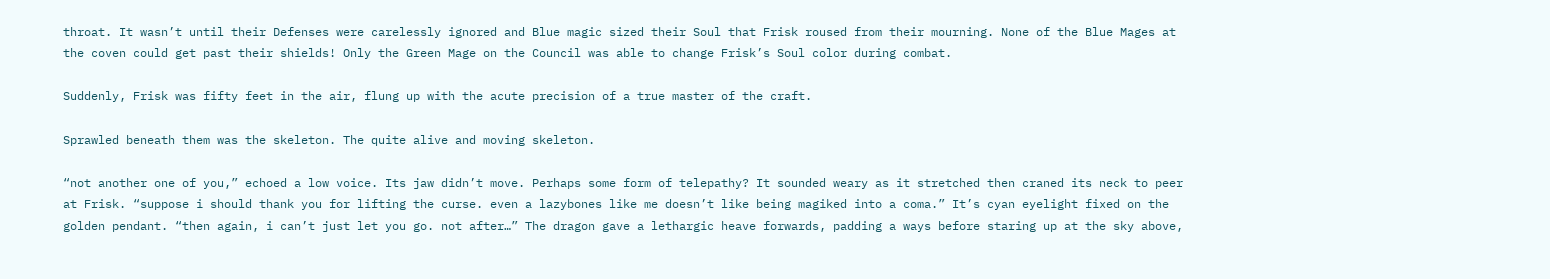throat. It wasn’t until their Defenses were carelessly ignored and Blue magic sized their Soul that Frisk roused from their mourning. None of the Blue Mages at the coven could get past their shields! Only the Green Mage on the Council was able to change Frisk’s Soul color during combat.

Suddenly, Frisk was fifty feet in the air, flung up with the acute precision of a true master of the craft.

Sprawled beneath them was the skeleton. The quite alive and moving skeleton.

“not another one of you,” echoed a low voice. Its jaw didn’t move. Perhaps some form of telepathy? It sounded weary as it stretched then craned its neck to peer at Frisk. “suppose i should thank you for lifting the curse. even a lazybones like me doesn’t like being magiked into a coma.” It’s cyan eyelight fixed on the golden pendant. “then again, i can’t just let you go. not after…” The dragon gave a lethargic heave forwards, padding a ways before staring up at the sky above,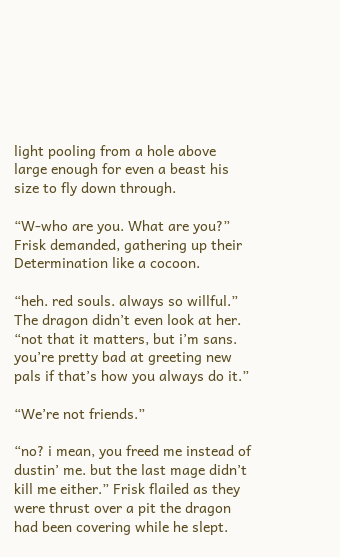light pooling from a hole above large enough for even a beast his size to fly down through.

“W-who are you. What are you?” Frisk demanded, gathering up their Determination like a cocoon.

“heh. red souls. always so willful.” The dragon didn’t even look at her. “not that it matters, but i’m sans. you’re pretty bad at greeting new pals if that’s how you always do it.”

“We’re not friends.”

“no? i mean, you freed me instead of dustin’ me. but the last mage didn’t kill me either.” Frisk flailed as they were thrust over a pit the dragon had been covering while he slept.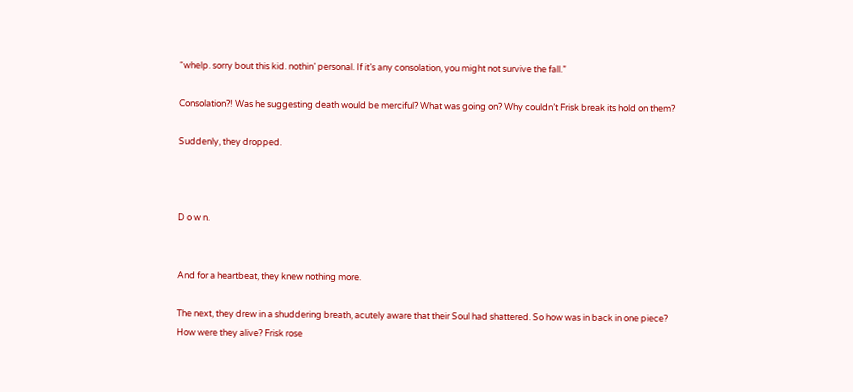“whelp. sorry bout this kid. nothin’ personal. If it’s any consolation, you might not survive the fall.”

Consolation?! Was he suggesting death would be merciful? What was going on? Why couldn’t Frisk break its hold on them?

Suddenly, they dropped.



D o w n.


And for a heartbeat, they knew nothing more.

The next, they drew in a shuddering breath, acutely aware that their Soul had shattered. So how was in back in one piece? How were they alive? Frisk rose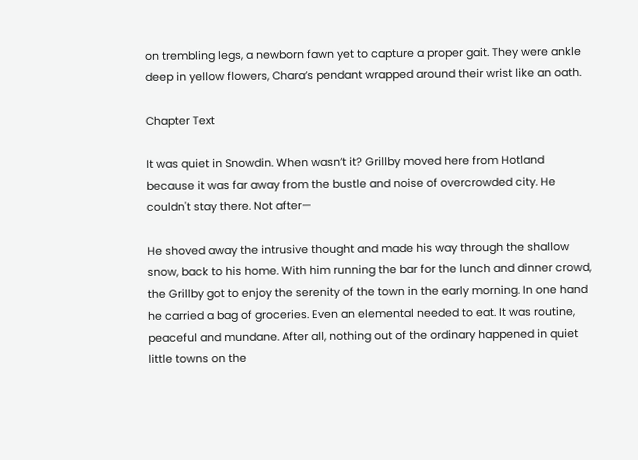on trembling legs, a newborn fawn yet to capture a proper gait. They were ankle deep in yellow flowers, Chara’s pendant wrapped around their wrist like an oath.

Chapter Text

It was quiet in Snowdin. When wasn’t it? Grillby moved here from Hotland because it was far away from the bustle and noise of overcrowded city. He couldn't stay there. Not after—

He shoved away the intrusive thought and made his way through the shallow snow, back to his home. With him running the bar for the lunch and dinner crowd, the Grillby got to enjoy the serenity of the town in the early morning. In one hand he carried a bag of groceries. Even an elemental needed to eat. It was routine, peaceful and mundane. After all, nothing out of the ordinary happened in quiet little towns on the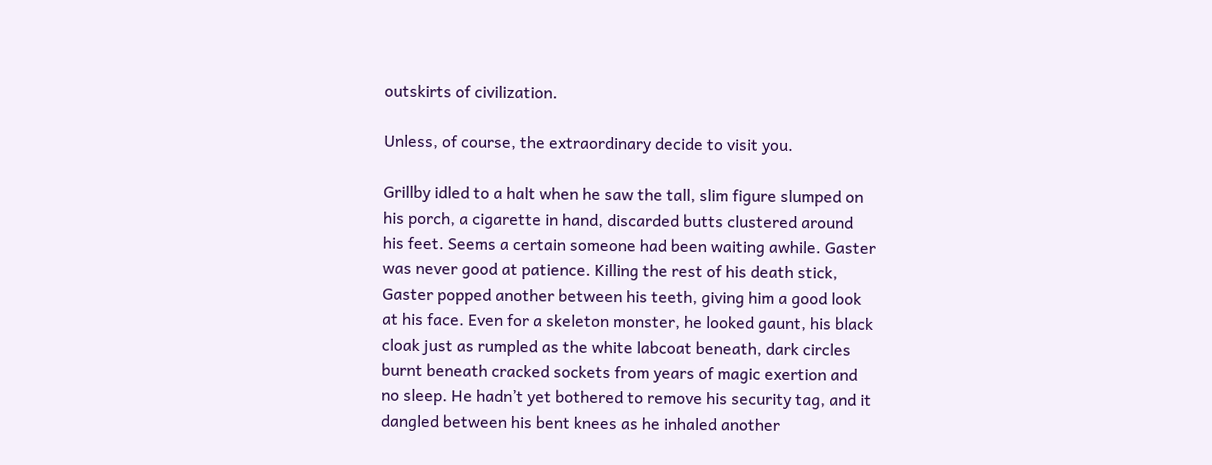outskirts of civilization.

Unless, of course, the extraordinary decide to visit you.

Grillby idled to a halt when he saw the tall, slim figure slumped on his porch, a cigarette in hand, discarded butts clustered around his feet. Seems a certain someone had been waiting awhile. Gaster was never good at patience. Killing the rest of his death stick, Gaster popped another between his teeth, giving him a good look at his face. Even for a skeleton monster, he looked gaunt, his black cloak just as rumpled as the white labcoat beneath, dark circles burnt beneath cracked sockets from years of magic exertion and no sleep. He hadn’t yet bothered to remove his security tag, and it dangled between his bent knees as he inhaled another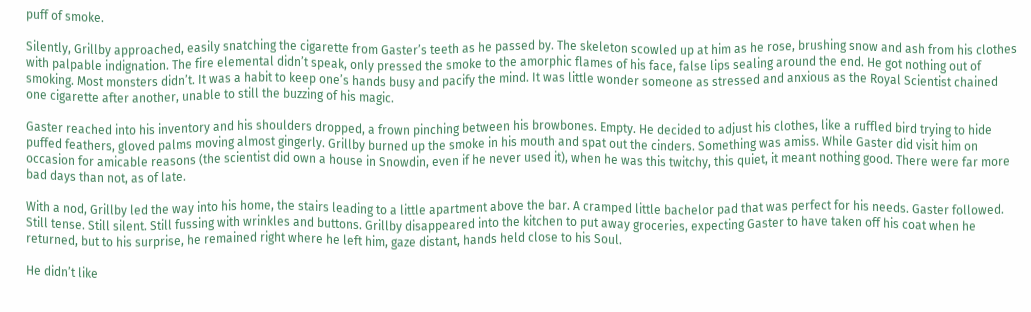puff of smoke.

Silently, Grillby approached, easily snatching the cigarette from Gaster’s teeth as he passed by. The skeleton scowled up at him as he rose, brushing snow and ash from his clothes with palpable indignation. The fire elemental didn’t speak, only pressed the smoke to the amorphic flames of his face, false lips sealing around the end. He got nothing out of smoking. Most monsters didn’t. It was a habit to keep one’s hands busy and pacify the mind. It was little wonder someone as stressed and anxious as the Royal Scientist chained one cigarette after another, unable to still the buzzing of his magic.

Gaster reached into his inventory and his shoulders dropped, a frown pinching between his browbones. Empty. He decided to adjust his clothes, like a ruffled bird trying to hide puffed feathers, gloved palms moving almost gingerly. Grillby burned up the smoke in his mouth and spat out the cinders. Something was amiss. While Gaster did visit him on occasion for amicable reasons (the scientist did own a house in Snowdin, even if he never used it), when he was this twitchy, this quiet, it meant nothing good. There were far more bad days than not, as of late.

With a nod, Grillby led the way into his home, the stairs leading to a little apartment above the bar. A cramped little bachelor pad that was perfect for his needs. Gaster followed. Still tense. Still silent. Still fussing with wrinkles and buttons. Grillby disappeared into the kitchen to put away groceries, expecting Gaster to have taken off his coat when he returned, but to his surprise, he remained right where he left him, gaze distant, hands held close to his Soul.

He didn’t like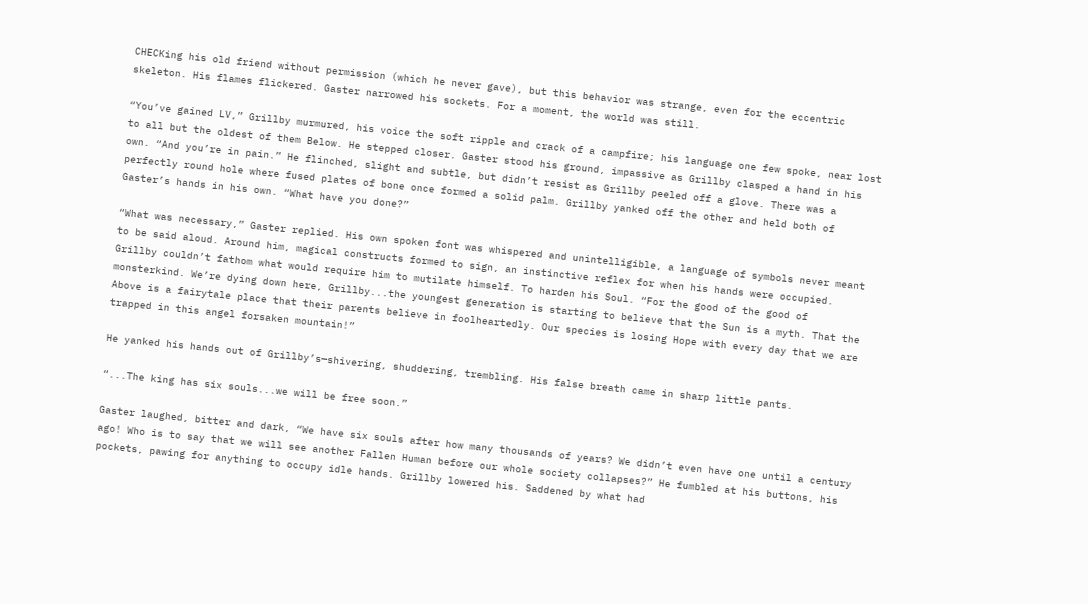CHECKing his old friend without permission (which he never gave), but this behavior was strange, even for the eccentric skeleton. His flames flickered. Gaster narrowed his sockets. For a moment, the world was still.

“You’ve gained LV,” Grillby murmured, his voice the soft ripple and crack of a campfire; his language one few spoke, near lost to all but the oldest of them Below. He stepped closer. Gaster stood his ground, impassive as Grillby clasped a hand in his own. “And you’re in pain.” He flinched, slight and subtle, but didn’t resist as Grillby peeled off a glove. There was a perfectly round hole where fused plates of bone once formed a solid palm. Grillby yanked off the other and held both of Gaster’s hands in his own. “What have you done?”

“What was necessary,” Gaster replied. His own spoken font was whispered and unintelligible, a language of symbols never meant to be said aloud. Around him, magical constructs formed to sign, an instinctive reflex for when his hands were occupied. Grillby couldn’t fathom what would require him to mutilate himself. To harden his Soul. “For the good of the good of monsterkind. We’re dying down here, Grillby...the youngest generation is starting to believe that the Sun is a myth. That the Above is a fairytale place that their parents believe in foolheartedly. Our species is losing Hope with every day that we are trapped in this angel forsaken mountain!”

He yanked his hands out of Grillby’s—shivering, shuddering, trembling. His false breath came in sharp little pants.

“...The king has six souls...we will be free soon.”

Gaster laughed, bitter and dark, “We have six souls after how many thousands of years? We didn’t even have one until a century ago! Who is to say that we will see another Fallen Human before our whole society collapses?” He fumbled at his buttons, his pockets, pawing for anything to occupy idle hands. Grillby lowered his. Saddened by what had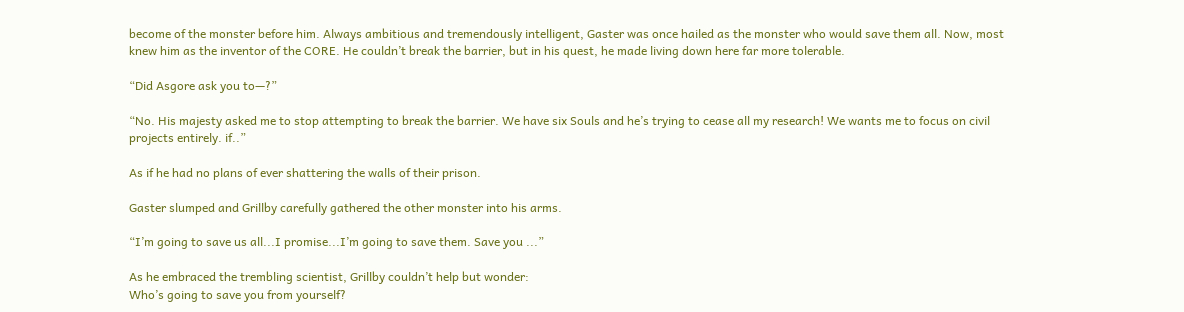become of the monster before him. Always ambitious and tremendously intelligent, Gaster was once hailed as the monster who would save them all. Now, most knew him as the inventor of the CORE. He couldn’t break the barrier, but in his quest, he made living down here far more tolerable.

“Did Asgore ask you to—?”

“No. His majesty asked me to stop attempting to break the barrier. We have six Souls and he’s trying to cease all my research! We wants me to focus on civil projects entirely. if..”

As if he had no plans of ever shattering the walls of their prison.

Gaster slumped and Grillby carefully gathered the other monster into his arms.

“I’m going to save us all...I promise...I’m going to save them. Save you ...”

As he embraced the trembling scientist, Grillby couldn’t help but wonder:
Who’s going to save you from yourself?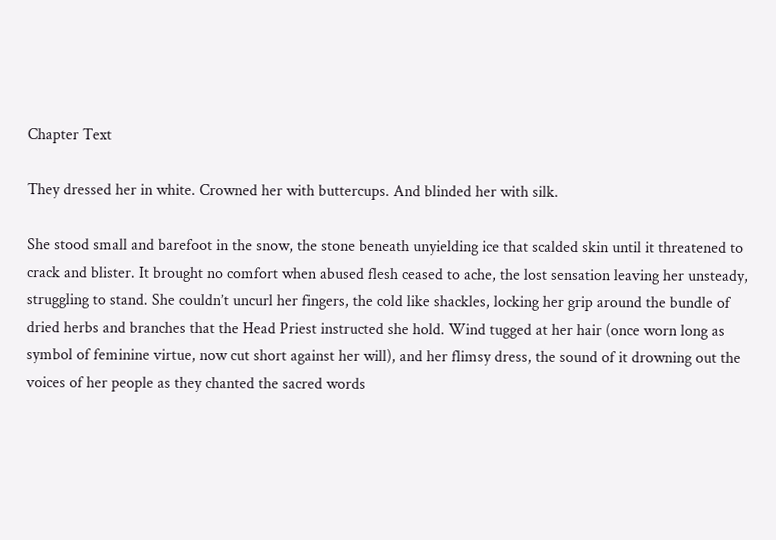Chapter Text

They dressed her in white. Crowned her with buttercups. And blinded her with silk.

She stood small and barefoot in the snow, the stone beneath unyielding ice that scalded skin until it threatened to crack and blister. It brought no comfort when abused flesh ceased to ache, the lost sensation leaving her unsteady, struggling to stand. She couldn’t uncurl her fingers, the cold like shackles, locking her grip around the bundle of dried herbs and branches that the Head Priest instructed she hold. Wind tugged at her hair (once worn long as symbol of feminine virtue, now cut short against her will), and her flimsy dress, the sound of it drowning out the voices of her people as they chanted the sacred words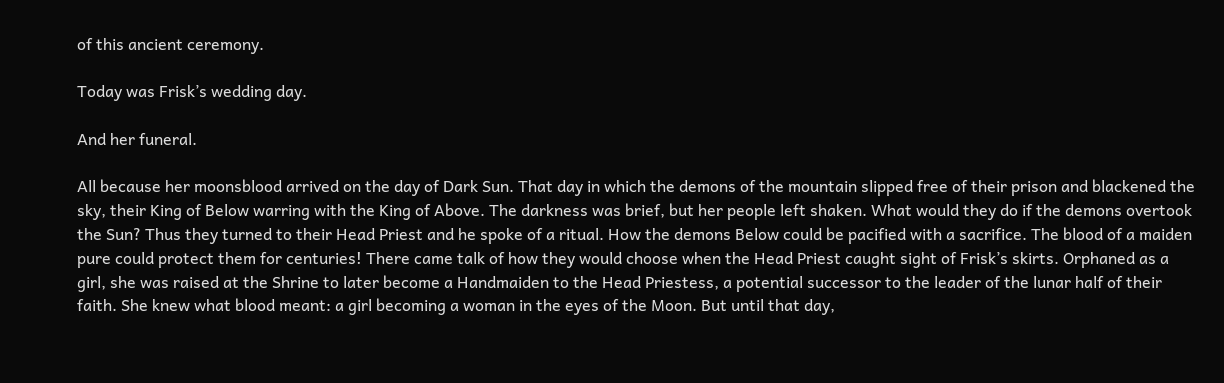of this ancient ceremony.

Today was Frisk’s wedding day.

And her funeral.

All because her moonsblood arrived on the day of Dark Sun. That day in which the demons of the mountain slipped free of their prison and blackened the sky, their King of Below warring with the King of Above. The darkness was brief, but her people left shaken. What would they do if the demons overtook the Sun? Thus they turned to their Head Priest and he spoke of a ritual. How the demons Below could be pacified with a sacrifice. The blood of a maiden pure could protect them for centuries! There came talk of how they would choose when the Head Priest caught sight of Frisk’s skirts. Orphaned as a girl, she was raised at the Shrine to later become a Handmaiden to the Head Priestess, a potential successor to the leader of the lunar half of their faith. She knew what blood meant: a girl becoming a woman in the eyes of the Moon. But until that day,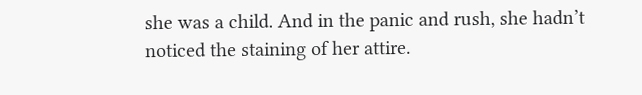she was a child. And in the panic and rush, she hadn’t noticed the staining of her attire.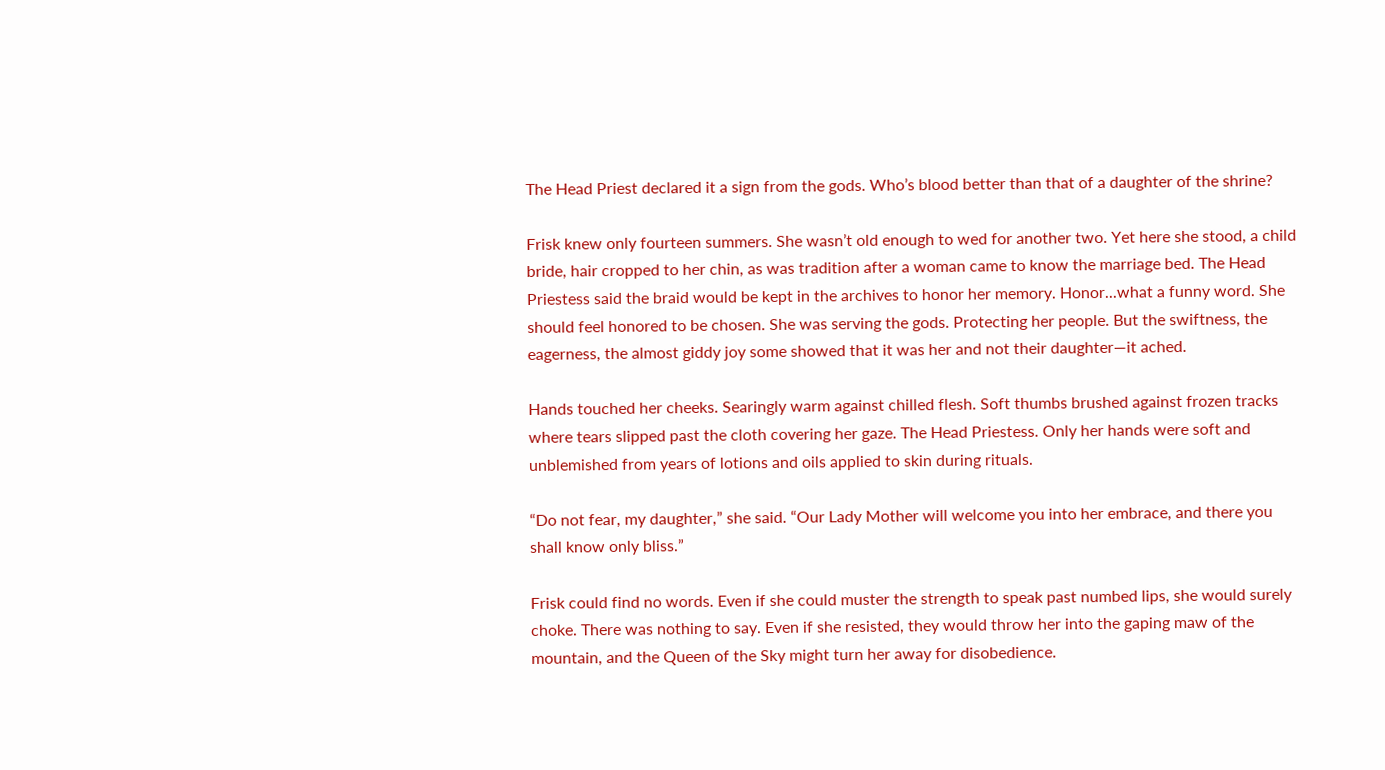The Head Priest declared it a sign from the gods. Who’s blood better than that of a daughter of the shrine?

Frisk knew only fourteen summers. She wasn’t old enough to wed for another two. Yet here she stood, a child bride, hair cropped to her chin, as was tradition after a woman came to know the marriage bed. The Head Priestess said the braid would be kept in the archives to honor her memory. Honor...what a funny word. She should feel honored to be chosen. She was serving the gods. Protecting her people. But the swiftness, the eagerness, the almost giddy joy some showed that it was her and not their daughter—it ached.

Hands touched her cheeks. Searingly warm against chilled flesh. Soft thumbs brushed against frozen tracks where tears slipped past the cloth covering her gaze. The Head Priestess. Only her hands were soft and unblemished from years of lotions and oils applied to skin during rituals.

“Do not fear, my daughter,” she said. “Our Lady Mother will welcome you into her embrace, and there you shall know only bliss.”

Frisk could find no words. Even if she could muster the strength to speak past numbed lips, she would surely choke. There was nothing to say. Even if she resisted, they would throw her into the gaping maw of the mountain, and the Queen of the Sky might turn her away for disobedience.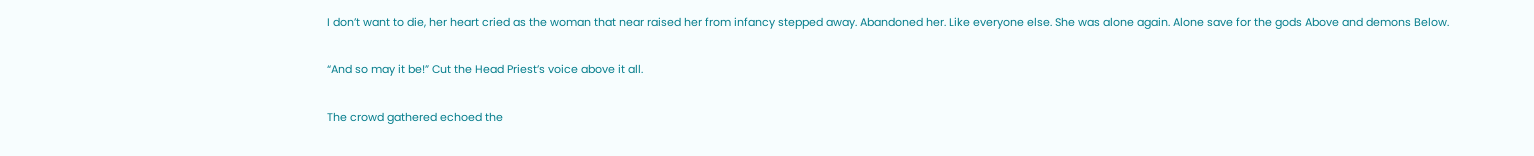I don’t want to die, her heart cried as the woman that near raised her from infancy stepped away. Abandoned her. Like everyone else. She was alone again. Alone save for the gods Above and demons Below.

“And so may it be!” Cut the Head Priest’s voice above it all.

The crowd gathered echoed the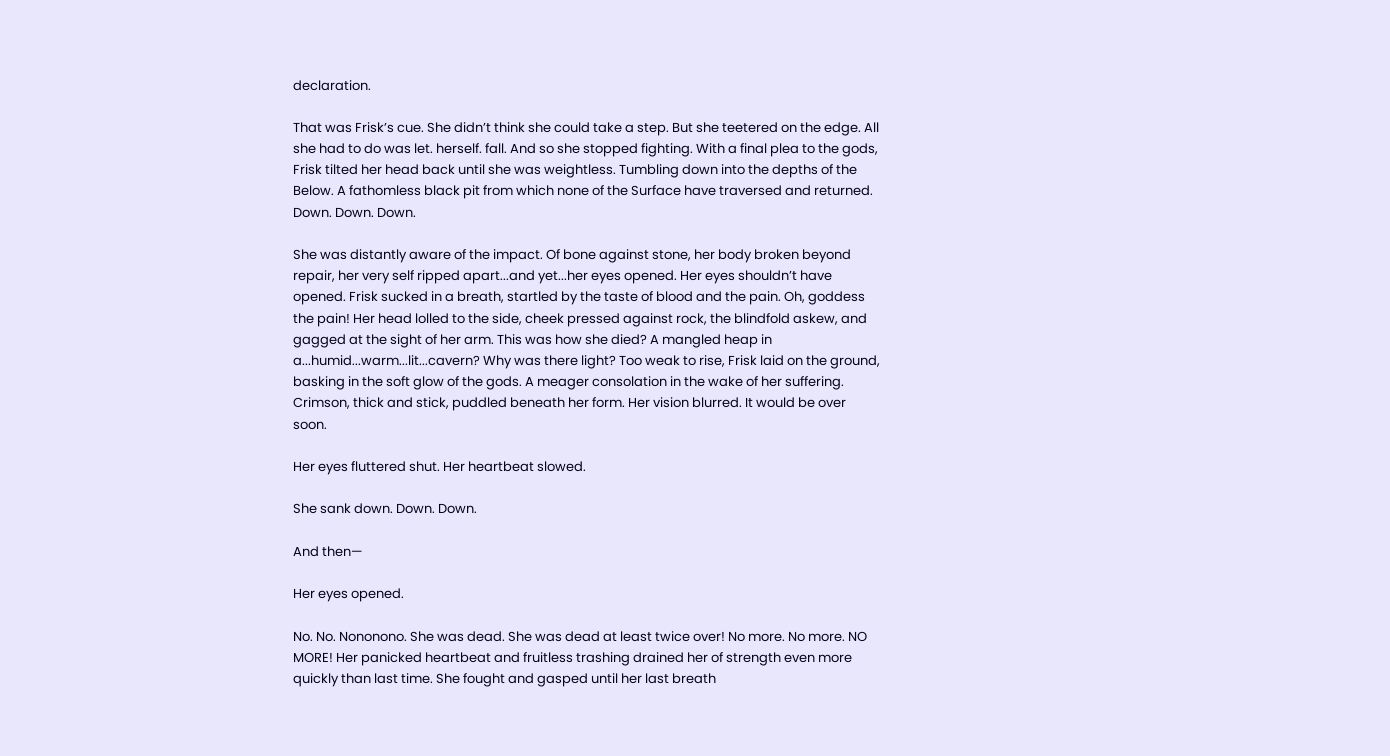declaration.

That was Frisk’s cue. She didn’t think she could take a step. But she teetered on the edge. All she had to do was let. herself. fall. And so she stopped fighting. With a final plea to the gods, Frisk tilted her head back until she was weightless. Tumbling down into the depths of the Below. A fathomless black pit from which none of the Surface have traversed and returned. Down. Down. Down.

She was distantly aware of the impact. Of bone against stone, her body broken beyond repair, her very self ripped apart...and yet...her eyes opened. Her eyes shouldn’t have opened. Frisk sucked in a breath, startled by the taste of blood and the pain. Oh, goddess the pain! Her head lolled to the side, cheek pressed against rock, the blindfold askew, and gagged at the sight of her arm. This was how she died? A mangled heap in a...humid...warm...lit...cavern? Why was there light? Too weak to rise, Frisk laid on the ground, basking in the soft glow of the gods. A meager consolation in the wake of her suffering. Crimson, thick and stick, puddled beneath her form. Her vision blurred. It would be over soon.

Her eyes fluttered shut. Her heartbeat slowed.

She sank down. Down. Down.

And then—

Her eyes opened.

No. No. Nononono. She was dead. She was dead at least twice over! No more. No more. NO MORE! Her panicked heartbeat and fruitless trashing drained her of strength even more quickly than last time. She fought and gasped until her last breath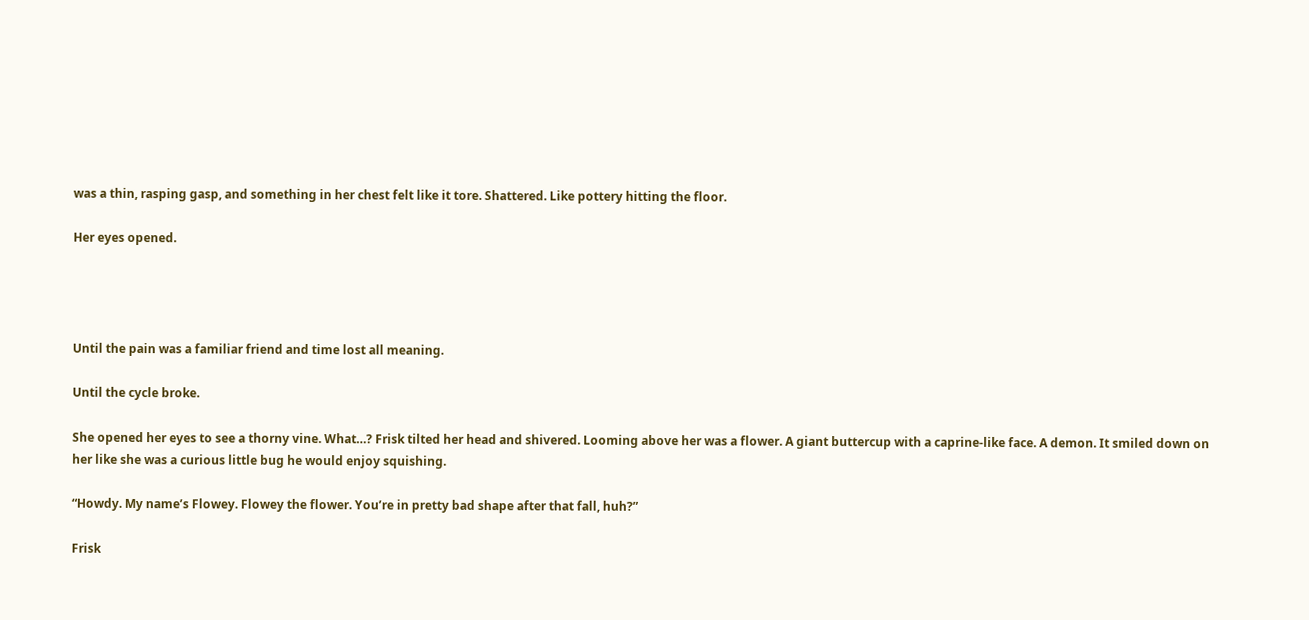was a thin, rasping gasp, and something in her chest felt like it tore. Shattered. Like pottery hitting the floor.

Her eyes opened.




Until the pain was a familiar friend and time lost all meaning.

Until the cycle broke.

She opened her eyes to see a thorny vine. What…? Frisk tilted her head and shivered. Looming above her was a flower. A giant buttercup with a caprine-like face. A demon. It smiled down on her like she was a curious little bug he would enjoy squishing.

“Howdy. My name’s Flowey. Flowey the flower. You’re in pretty bad shape after that fall, huh?”

Frisk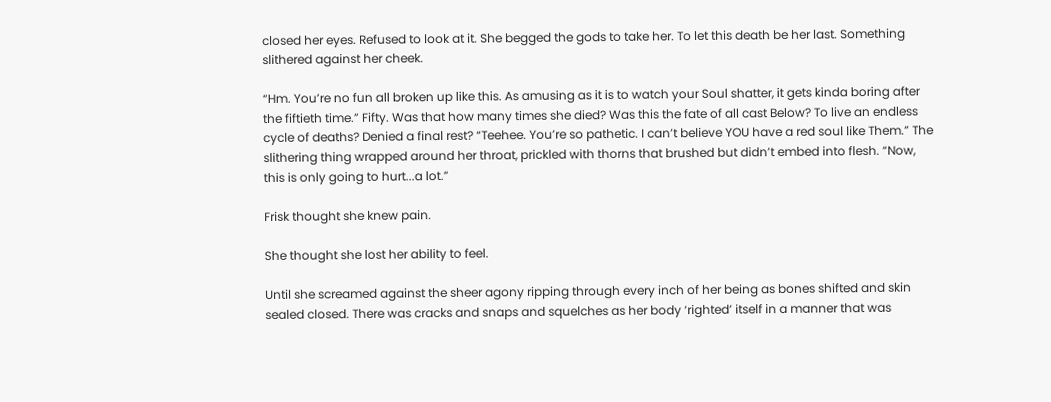closed her eyes. Refused to look at it. She begged the gods to take her. To let this death be her last. Something slithered against her cheek.

“Hm. You’re no fun all broken up like this. As amusing as it is to watch your Soul shatter, it gets kinda boring after the fiftieth time.” Fifty. Was that how many times she died? Was this the fate of all cast Below? To live an endless cycle of deaths? Denied a final rest? “Teehee. You’re so pathetic. I can’t believe YOU have a red soul like Them.” The slithering thing wrapped around her throat, prickled with thorns that brushed but didn’t embed into flesh. “Now, this is only going to hurt...a lot.”

Frisk thought she knew pain.

She thought she lost her ability to feel.

Until she screamed against the sheer agony ripping through every inch of her being as bones shifted and skin sealed closed. There was cracks and snaps and squelches as her body ‘righted’ itself in a manner that was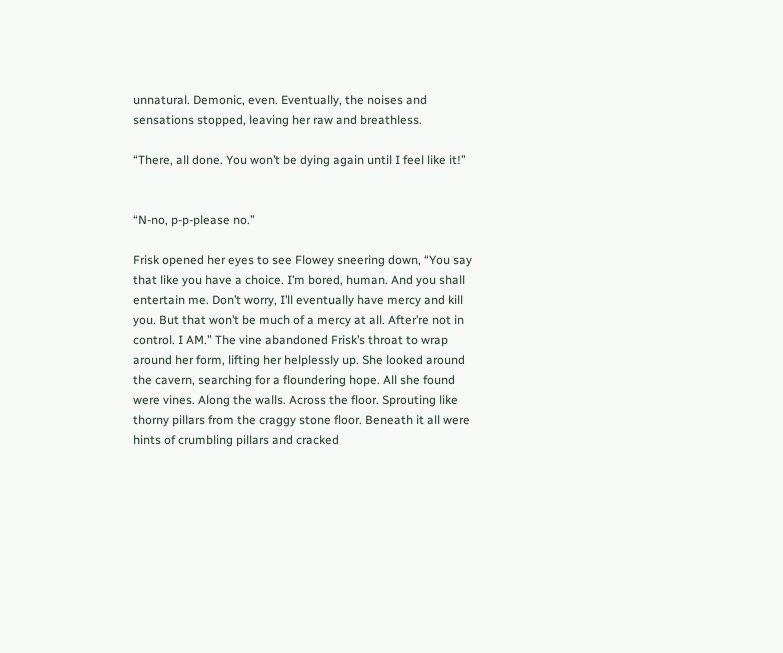unnatural. Demonic, even. Eventually, the noises and sensations stopped, leaving her raw and breathless.

“There, all done. You won’t be dying again until I feel like it!”


“N-no, p-p-please no.”

Frisk opened her eyes to see Flowey sneering down, “You say that like you have a choice. I’m bored, human. And you shall entertain me. Don’t worry, I’ll eventually have mercy and kill you. But that won’t be much of a mercy at all. After’re not in control. I AM.” The vine abandoned Frisk’s throat to wrap around her form, lifting her helplessly up. She looked around the cavern, searching for a floundering hope. All she found were vines. Along the walls. Across the floor. Sprouting like thorny pillars from the craggy stone floor. Beneath it all were hints of crumbling pillars and cracked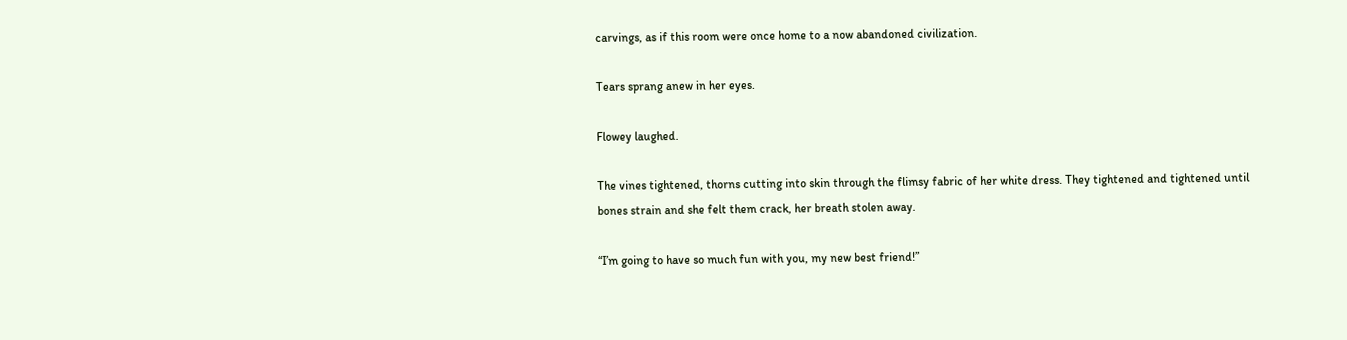carvings, as if this room were once home to a now abandoned civilization.

Tears sprang anew in her eyes.

Flowey laughed.

The vines tightened, thorns cutting into skin through the flimsy fabric of her white dress. They tightened and tightened until bones strain and she felt them crack, her breath stolen away.

“I’m going to have so much fun with you, my new best friend!”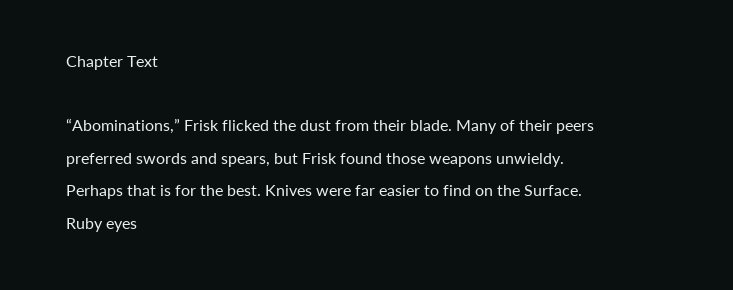Chapter Text

“Abominations,” Frisk flicked the dust from their blade. Many of their peers preferred swords and spears, but Frisk found those weapons unwieldy. Perhaps that is for the best. Knives were far easier to find on the Surface. Ruby eyes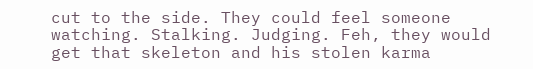cut to the side. They could feel someone watching. Stalking. Judging. Feh, they would get that skeleton and his stolen karma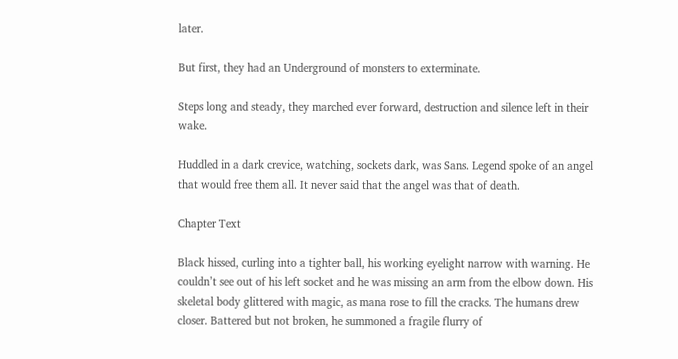later.

But first, they had an Underground of monsters to exterminate.

Steps long and steady, they marched ever forward, destruction and silence left in their wake.

Huddled in a dark crevice, watching, sockets dark, was Sans. Legend spoke of an angel that would free them all. It never said that the angel was that of death.

Chapter Text

Black hissed, curling into a tighter ball, his working eyelight narrow with warning. He couldn’t see out of his left socket and he was missing an arm from the elbow down. His skeletal body glittered with magic, as mana rose to fill the cracks. The humans drew closer. Battered but not broken, he summoned a fragile flurry of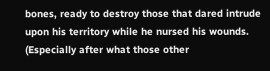bones, ready to destroy those that dared intrude upon his territory while he nursed his wounds. (Especially after what those other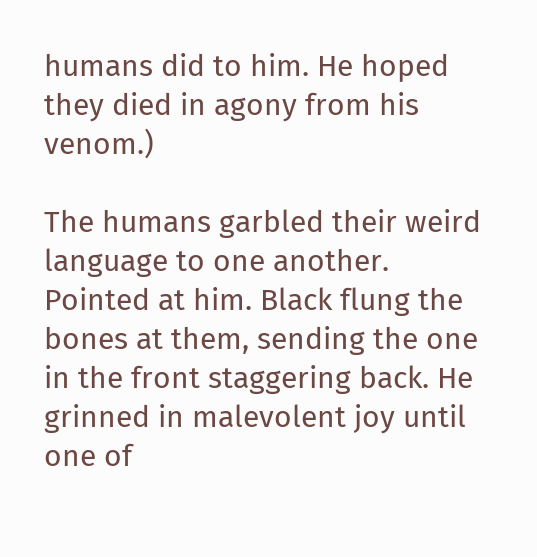humans did to him. He hoped they died in agony from his venom.)

The humans garbled their weird language to one another. Pointed at him. Black flung the bones at them, sending the one in the front staggering back. He grinned in malevolent joy until one of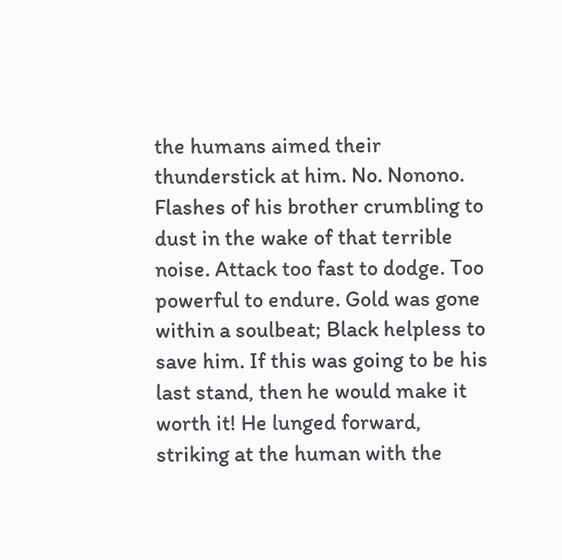the humans aimed their thunderstick at him. No. Nonono. Flashes of his brother crumbling to dust in the wake of that terrible noise. Attack too fast to dodge. Too powerful to endure. Gold was gone within a soulbeat; Black helpless to save him. If this was going to be his last stand, then he would make it worth it! He lunged forward, striking at the human with the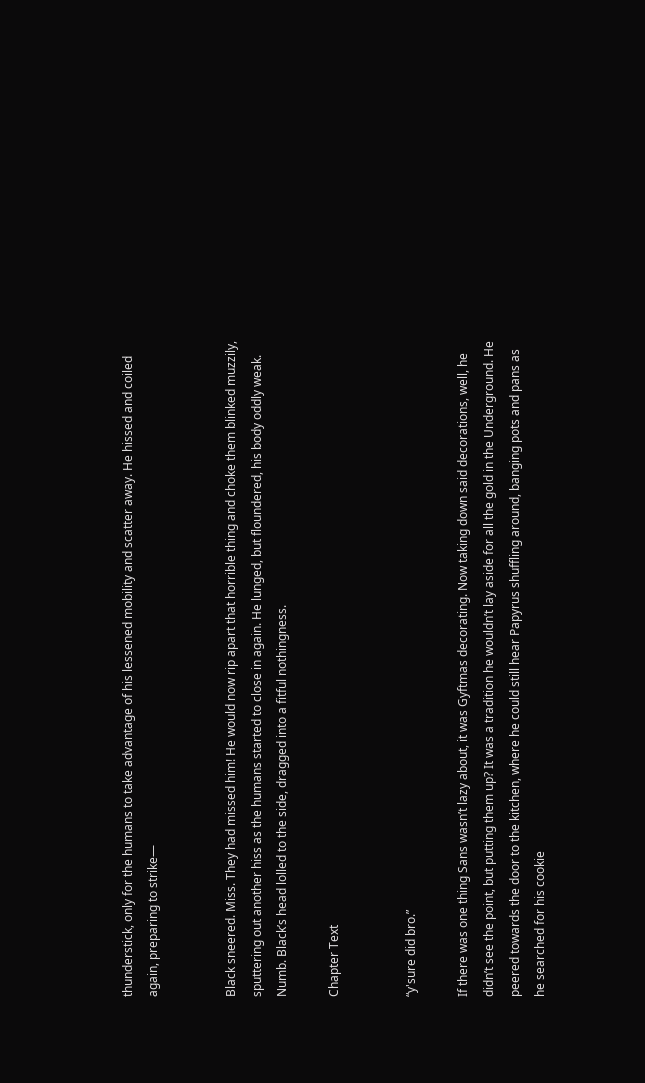thunderstick, only for the humans to take advantage of his lessened mobility and scatter away. He hissed and coiled again, preparing to strike—


Black sneered. Miss. They had missed him! He would now rip apart that horrible thing and choke them blinked muzzily, sputtering out another hiss as the humans started to close in again. He lunged, but floundered, his body oddly weak. Numb. Black’s head lolled to the side, dragged into a fitful nothingness.

Chapter Text


“y'sure did bro.”

If there was one thing Sans wasn’t lazy about, it was Gyftmas decorating. Now taking down said decorations, well, he didn’t see the point, but putting them up? It was a tradition he wouldn’t lay aside for all the gold in the Underground. He peered towards the door to the kitchen, where he could still hear Papyrus shuffling around, banging pots and pans as he searched for his cookie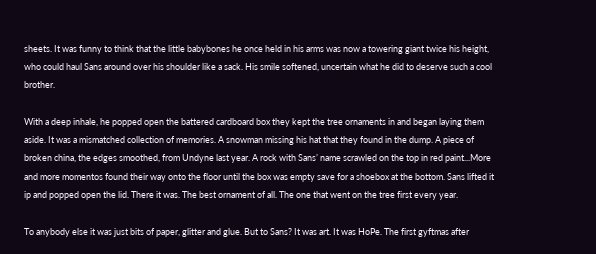sheets. It was funny to think that the little babybones he once held in his arms was now a towering giant twice his height, who could haul Sans around over his shoulder like a sack. His smile softened, uncertain what he did to deserve such a cool brother.

With a deep inhale, he popped open the battered cardboard box they kept the tree ornaments in and began laying them aside. It was a mismatched collection of memories. A snowman missing his hat that they found in the dump. A piece of broken china, the edges smoothed, from Undyne last year. A rock with Sans’ name scrawled on the top in red paint...More and more momentos found their way onto the floor until the box was empty save for a shoebox at the bottom. Sans lifted it ip and popped open the lid. There it was. The best ornament of all. The one that went on the tree first every year.

To anybody else it was just bits of paper, glitter and glue. But to Sans? It was art. It was HoPe. The first gyftmas after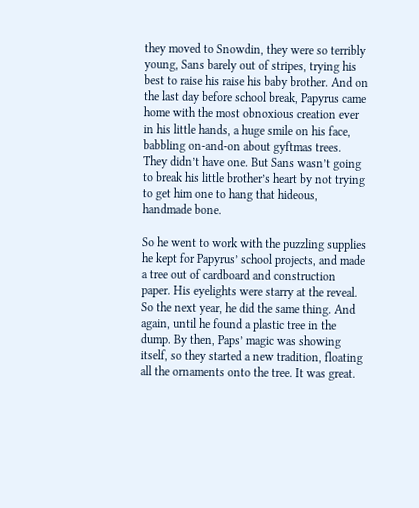they moved to Snowdin, they were so terribly young, Sans barely out of stripes, trying his best to raise his raise his baby brother. And on the last day before school break, Papyrus came home with the most obnoxious creation ever in his little hands, a huge smile on his face, babbling on-and-on about gyftmas trees. They didn’t have one. But Sans wasn’t going to break his little brother’s heart by not trying to get him one to hang that hideous, handmade bone.

So he went to work with the puzzling supplies he kept for Papyrus’ school projects, and made a tree out of cardboard and construction paper. His eyelights were starry at the reveal. So the next year, he did the same thing. And again, until he found a plastic tree in the dump. By then, Paps’ magic was showing itself, so they started a new tradition, floating all the ornaments onto the tree. It was great.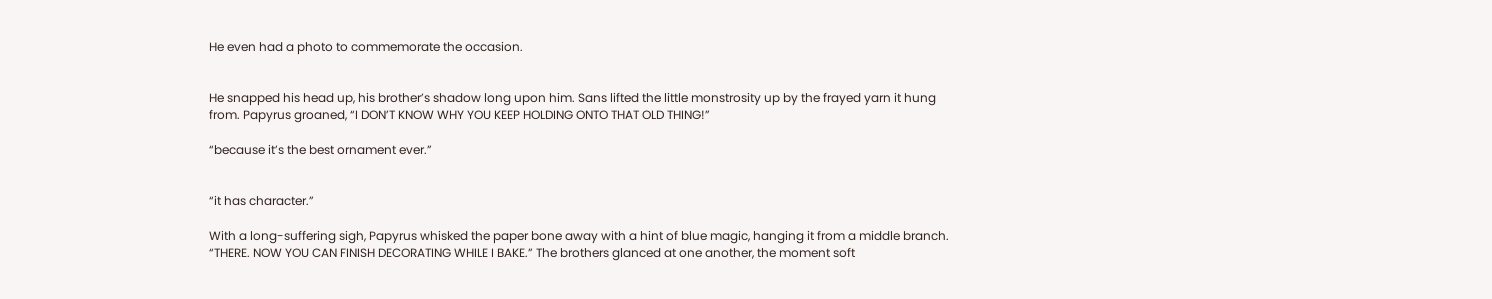He even had a photo to commemorate the occasion.


He snapped his head up, his brother’s shadow long upon him. Sans lifted the little monstrosity up by the frayed yarn it hung from. Papyrus groaned, “I DON’T KNOW WHY YOU KEEP HOLDING ONTO THAT OLD THING!”

“because it’s the best ornament ever.”


“it has character.”

With a long-suffering sigh, Papyrus whisked the paper bone away with a hint of blue magic, hanging it from a middle branch. “THERE. NOW YOU CAN FINISH DECORATING WHILE I BAKE.” The brothers glanced at one another, the moment soft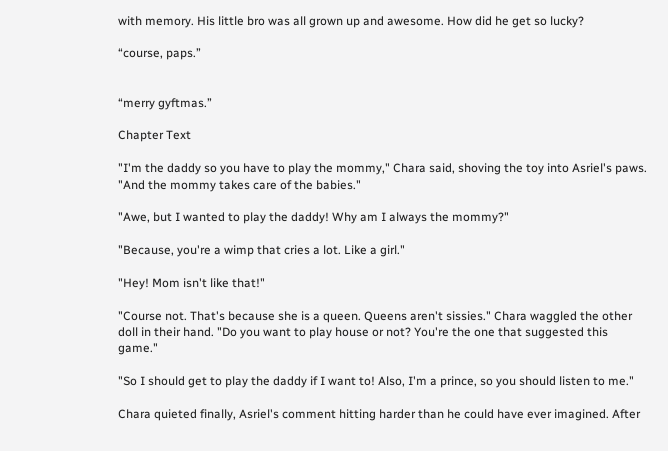with memory. His little bro was all grown up and awesome. How did he get so lucky?

“course, paps.”


“merry gyftmas.”

Chapter Text

"I'm the daddy so you have to play the mommy," Chara said, shoving the toy into Asriel's paws. "And the mommy takes care of the babies."

"Awe, but I wanted to play the daddy! Why am I always the mommy?"

"Because, you're a wimp that cries a lot. Like a girl."

"Hey! Mom isn't like that!"

"Course not. That's because she is a queen. Queens aren't sissies." Chara waggled the other doll in their hand. "Do you want to play house or not? You're the one that suggested this game."

"So I should get to play the daddy if I want to! Also, I'm a prince, so you should listen to me."

Chara quieted finally, Asriel's comment hitting harder than he could have ever imagined. After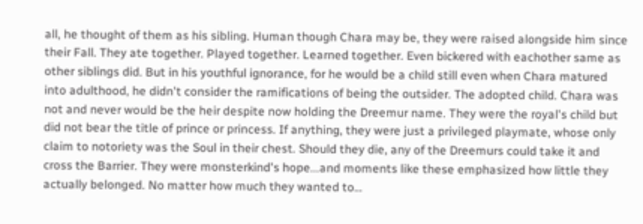all, he thought of them as his sibling. Human though Chara may be, they were raised alongside him since their Fall. They ate together. Played together. Learned together. Even bickered with eachother same as other siblings did. But in his youthful ignorance, for he would be a child still even when Chara matured into adulthood, he didn't consider the ramifications of being the outsider. The adopted child. Chara was not and never would be the heir despite now holding the Dreemur name. They were the royal's child but did not bear the title of prince or princess. If anything, they were just a privileged playmate, whose only claim to notoriety was the Soul in their chest. Should they die, any of the Dreemurs could take it and cross the Barrier. They were monsterkind's hope...and moments like these emphasized how little they actually belonged. No matter how much they wanted to…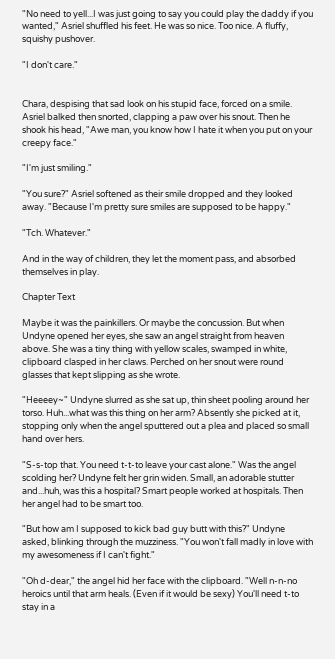"No need to yell...I was just going to say you could play the daddy if you wanted," Asriel shuffled his feet. He was so nice. Too nice. A fluffy, squishy pushover.

"I don't care."


Chara, despising that sad look on his stupid face, forced on a smile. Asriel balked then snorted, clapping a paw over his snout. Then he shook his head, "Awe man, you know how I hate it when you put on your creepy face."

"I'm just smiling."

"You sure?" Asriel softened as their smile dropped and they looked away. "Because I'm pretty sure smiles are supposed to be happy."

"Tch. Whatever."

And in the way of children, they let the moment pass, and absorbed themselves in play.

Chapter Text

Maybe it was the painkillers. Or maybe the concussion. But when Undyne opened her eyes, she saw an angel straight from heaven above. She was a tiny thing with yellow scales, swamped in white, clipboard clasped in her claws. Perched on her snout were round glasses that kept slipping as she wrote.

"Heeeey~" Undyne slurred as she sat up, thin sheet pooling around her torso. Huh...what was this thing on her arm? Absently she picked at it, stopping only when the angel sputtered out a plea and placed so small hand over hers.

"S-s-top that. You need t-t-to leave your cast alone." Was the angel scolding her? Undyne felt her grin widen. Small, an adorable stutter and...huh, was this a hospital? Smart people worked at hospitals. Then her angel had to be smart too.

"But how am I supposed to kick bad guy butt with this?" Undyne asked, blinking through the muzziness. "You won't fall madly in love with my awesomeness if I can't fight."

"Oh d-dear," the angel hid her face with the clipboard. "Well n-n-no heroics until that arm heals. (Even if it would be sexy) You'll need t-to stay in a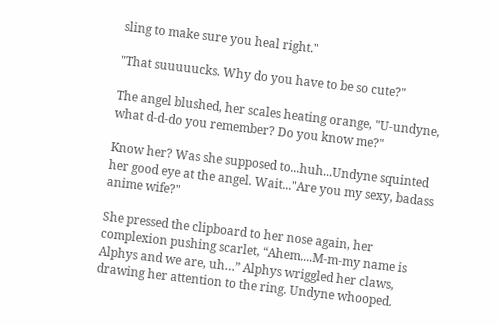sling to make sure you heal right."

"That suuuuucks. Why do you have to be so cute?"

The angel blushed, her scales heating orange, "U-undyne, what d-d-do you remember? Do you know me?"

Know her? Was she supposed to...huh...Undyne squinted her good eye at the angel. Wait..."Are you my sexy, badass anime wife?"

She pressed the clipboard to her nose again, her complexion pushing scarlet, “Ahem....M-m-my name is Alphys and we are, uh…” Alphys wriggled her claws, drawing her attention to the ring. Undyne whooped.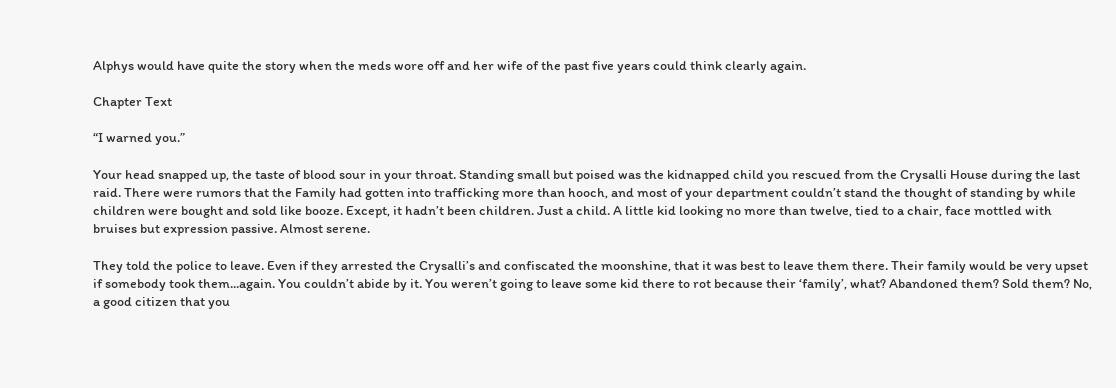Alphys would have quite the story when the meds wore off and her wife of the past five years could think clearly again.

Chapter Text

“I warned you.”

Your head snapped up, the taste of blood sour in your throat. Standing small but poised was the kidnapped child you rescued from the Crysalli House during the last raid. There were rumors that the Family had gotten into trafficking more than hooch, and most of your department couldn’t stand the thought of standing by while children were bought and sold like booze. Except, it hadn’t been children. Just a child. A little kid looking no more than twelve, tied to a chair, face mottled with bruises but expression passive. Almost serene.

They told the police to leave. Even if they arrested the Crysalli’s and confiscated the moonshine, that it was best to leave them there. Their family would be very upset if somebody took them...again. You couldn’t abide by it. You weren’t going to leave some kid there to rot because their ‘family’, what? Abandoned them? Sold them? No, a good citizen that you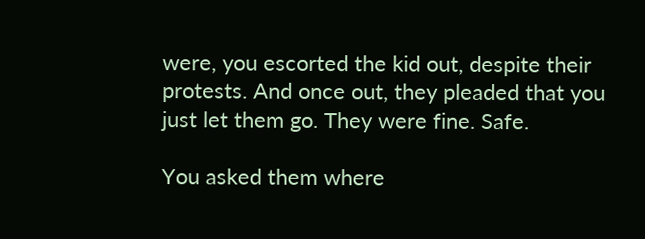were, you escorted the kid out, despite their protests. And once out, they pleaded that you just let them go. They were fine. Safe.

You asked them where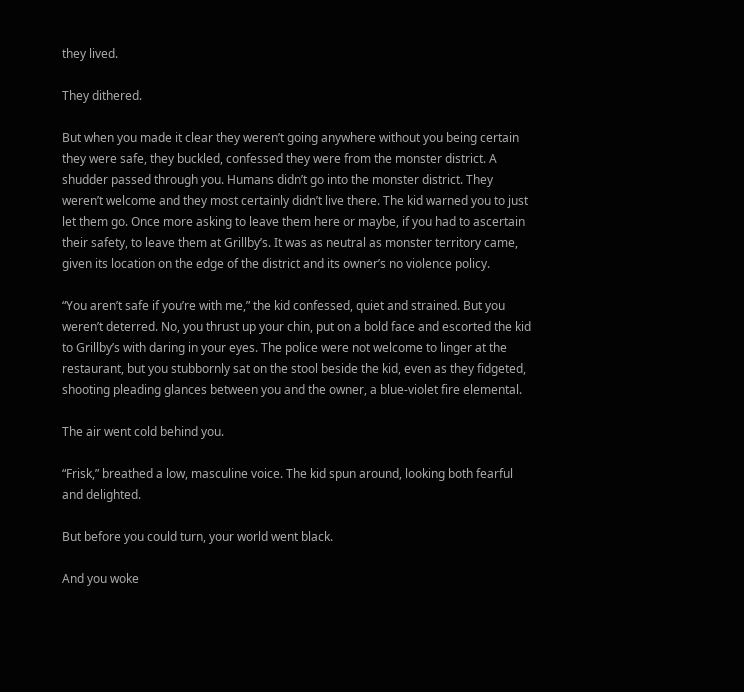they lived.

They dithered.

But when you made it clear they weren’t going anywhere without you being certain they were safe, they buckled, confessed they were from the monster district. A shudder passed through you. Humans didn’t go into the monster district. They weren’t welcome and they most certainly didn’t live there. The kid warned you to just let them go. Once more asking to leave them here or maybe, if you had to ascertain their safety, to leave them at Grillby’s. It was as neutral as monster territory came, given its location on the edge of the district and its owner’s no violence policy.

“You aren’t safe if you’re with me,” the kid confessed, quiet and strained. But you weren’t deterred. No, you thrust up your chin, put on a bold face and escorted the kid to Grillby’s with daring in your eyes. The police were not welcome to linger at the restaurant, but you stubbornly sat on the stool beside the kid, even as they fidgeted, shooting pleading glances between you and the owner, a blue-violet fire elemental.

The air went cold behind you.

“Frisk,” breathed a low, masculine voice. The kid spun around, looking both fearful and delighted.

But before you could turn, your world went black.

And you woke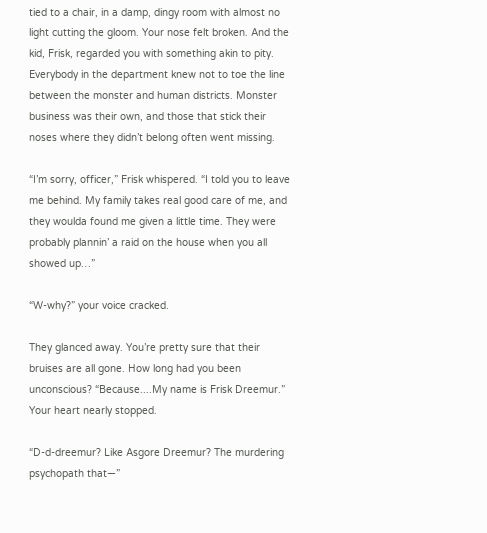tied to a chair, in a damp, dingy room with almost no light cutting the gloom. Your nose felt broken. And the kid, Frisk, regarded you with something akin to pity. Everybody in the department knew not to toe the line between the monster and human districts. Monster business was their own, and those that stick their noses where they didn’t belong often went missing.

“I’m sorry, officer,” Frisk whispered. “I told you to leave me behind. My family takes real good care of me, and they woulda found me given a little time. They were probably plannin’ a raid on the house when you all showed up…”

“W-why?” your voice cracked.

They glanced away. You’re pretty sure that their bruises are all gone. How long had you been unconscious? “Because....My name is Frisk Dreemur.” Your heart nearly stopped.

“D-d-dreemur? Like Asgore Dreemur? The murdering psychopath that—”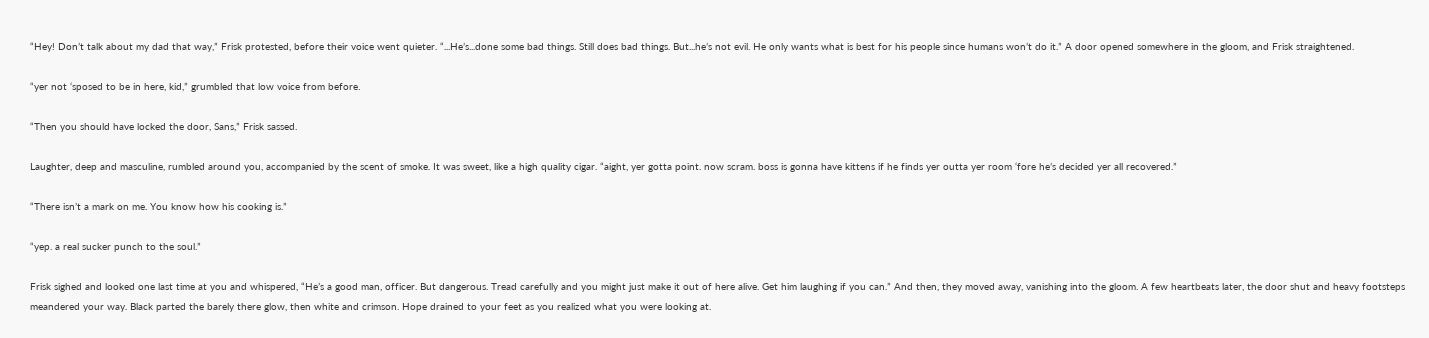“Hey! Don’t talk about my dad that way,” Frisk protested, before their voice went quieter. “...He’s...done some bad things. Still does bad things. But...he’s not evil. He only wants what is best for his people since humans won’t do it.” A door opened somewhere in the gloom, and Frisk straightened.

“yer not ‘sposed to be in here, kid,” grumbled that low voice from before.

“Then you should have locked the door, Sans,” Frisk sassed.

Laughter, deep and masculine, rumbled around you, accompanied by the scent of smoke. It was sweet, like a high quality cigar. “aight, yer gotta point. now scram. boss is gonna have kittens if he finds yer outta yer room ‘fore he’s decided yer all recovered.”

“There isn’t a mark on me. You know how his cooking is.”

“yep. a real sucker punch to the soul.”

Frisk sighed and looked one last time at you and whispered, “He’s a good man, officer. But dangerous. Tread carefully and you might just make it out of here alive. Get him laughing if you can.” And then, they moved away, vanishing into the gloom. A few heartbeats later, the door shut and heavy footsteps meandered your way. Black parted the barely there glow, then white and crimson. Hope drained to your feet as you realized what you were looking at.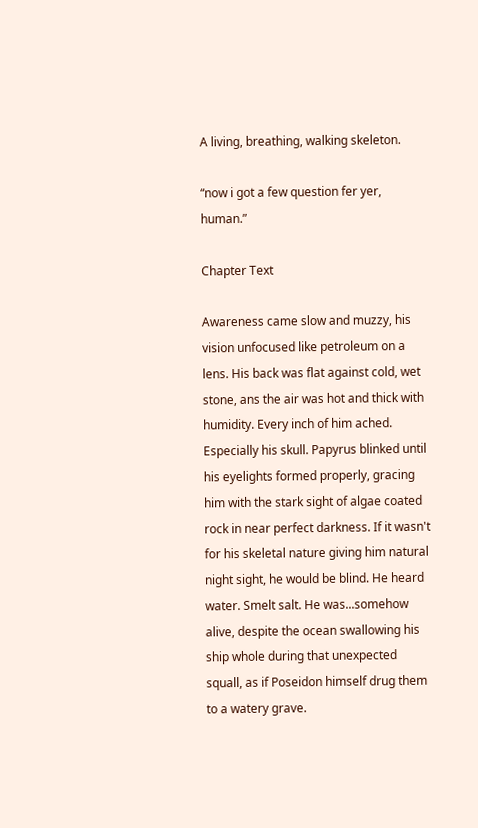A living, breathing, walking skeleton.

“now i got a few question fer yer, human.”

Chapter Text

Awareness came slow and muzzy, his vision unfocused like petroleum on a lens. His back was flat against cold, wet stone, ans the air was hot and thick with humidity. Every inch of him ached. Especially his skull. Papyrus blinked until his eyelights formed properly, gracing him with the stark sight of algae coated rock in near perfect darkness. If it wasn't for his skeletal nature giving him natural night sight, he would be blind. He heard water. Smelt salt. He was...somehow alive, despite the ocean swallowing his ship whole during that unexpected squall, as if Poseidon himself drug them to a watery grave.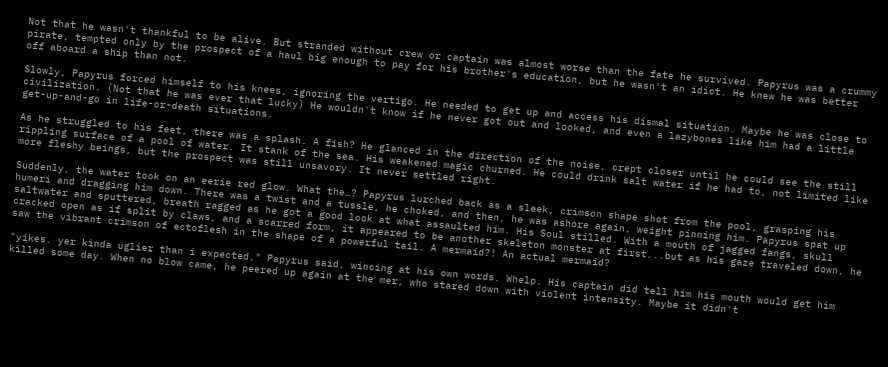Not that he wasn't thankful to be alive. But stranded without crew or captain was almost worse than the fate he survived. Papyrus was a crummy pirate, tempted only by the prospect of a haul big enough to pay for his brother's education, but he wasn't an idiot. He knew he was better off aboard a ship than not.

Slowly, Papyrus forced himself to his knees, ignoring the vertigo. He needed to get up and access his dismal situation. Maybe he was close to civilization. (Not that he was ever that lucky) He wouldn't know if he never got out and looked, and even a lazybones like him had a little get-up-and-go in life-or-death situations.

As he struggled to his feet, there was a splash. A fish? He glanced in the direction of the noise, crept closer until he could see the still rippling surface of a pool of water. It stank of the sea. His weakened magic churned. He could drink salt water if he had to, not limited like more fleshy beings, but the prospect was still unsavory. It never settled right.

Suddenly, the water took on an eerie red glow. What the…? Papyrus lurched back as a sleek, crimson shape shot from the pool, grasping his humeri and dragging him down. There was a twist and a tussle, he choked, and then, he was ashore again, weight pinning him. Papyrus spat up saltwater and sputtered, breath ragged as he got a good look at what assaulted him. His Soul stilled. With a mouth of jagged fangs, skull cracked open as if split by claws, and a scarred form, it appeared to be another skeleton monster at first...but as his gaze traveled down, he saw the vibrant crimson of ectoflesh in the shape of a powerful tail. A mermaid?! An actual mermaid?

"yikes. yer kinda uglier than i expected," Papyrus said, wincing at his own words. Whelp. His captain did tell him his mouth would get him killed some day. When no blow came, he peered up again at the mer, who stared down with violent intensity. Maybe it didn't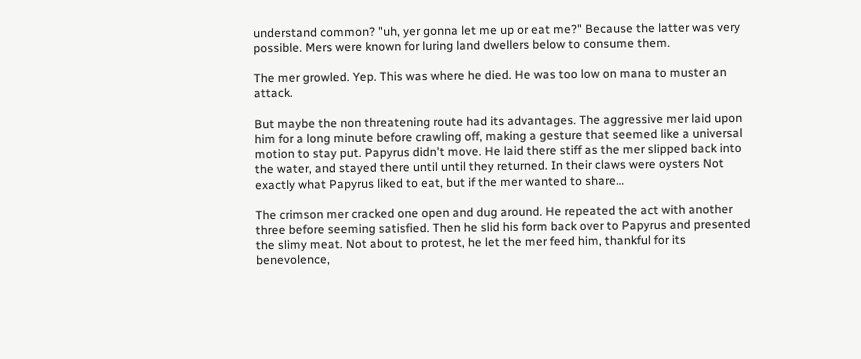understand common? "uh, yer gonna let me up or eat me?" Because the latter was very possible. Mers were known for luring land dwellers below to consume them.

The mer growled. Yep. This was where he died. He was too low on mana to muster an attack.

But maybe the non threatening route had its advantages. The aggressive mer laid upon him for a long minute before crawling off, making a gesture that seemed like a universal motion to stay put. Papyrus didn't move. He laid there stiff as the mer slipped back into the water, and stayed there until until they returned. In their claws were oysters Not exactly what Papyrus liked to eat, but if the mer wanted to share…

The crimson mer cracked one open and dug around. He repeated the act with another three before seeming satisfied. Then he slid his form back over to Papyrus and presented the slimy meat. Not about to protest, he let the mer feed him, thankful for its benevolence,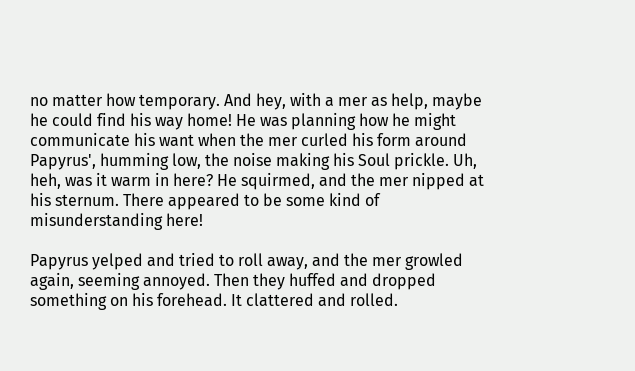no matter how temporary. And hey, with a mer as help, maybe he could find his way home! He was planning how he might communicate his want when the mer curled his form around Papyrus', humming low, the noise making his Soul prickle. Uh, heh, was it warm in here? He squirmed, and the mer nipped at his sternum. There appeared to be some kind of misunderstanding here!

Papyrus yelped and tried to roll away, and the mer growled again, seeming annoyed. Then they huffed and dropped something on his forehead. It clattered and rolled.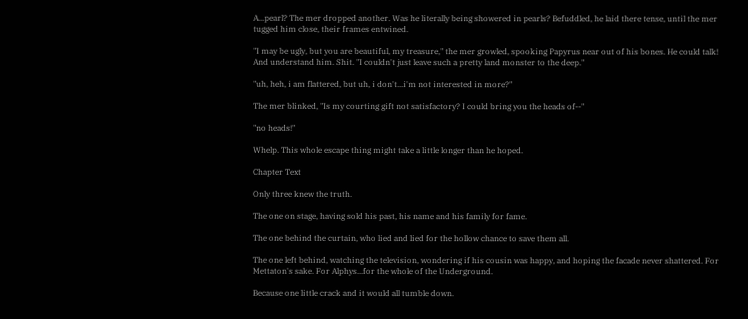A...pearl? The mer dropped another. Was he literally being showered in pearls? Befuddled, he laid there tense, until the mer tugged him close, their frames entwined.

"I may be ugly, but you are beautiful, my treasure," the mer growled, spooking Papyrus near out of his bones. He could talk! And understand him. Shit. "I couldn't just leave such a pretty land monster to the deep."

"uh, heh, i am flattered, but uh, i don't...i'm not interested in more?"

The mer blinked, "Is my courting gift not satisfactory? I could bring you the heads of--"

"no heads!"

Whelp. This whole escape thing might take a little longer than he hoped.

Chapter Text

Only three knew the truth.

The one on stage, having sold his past, his name and his family for fame.

The one behind the curtain, who lied and lied for the hollow chance to save them all.

The one left behind, watching the television, wondering if his cousin was happy, and hoping the facade never shattered. For Mettaton's sake. For Alphys...for the whole of the Underground.

Because one little crack and it would all tumble down.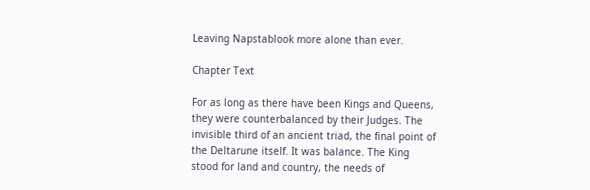Leaving Napstablook more alone than ever.

Chapter Text

For as long as there have been Kings and Queens, they were counterbalanced by their Judges. The invisible third of an ancient triad, the final point of the Deltarune itself. It was balance. The King stood for land and country, the needs of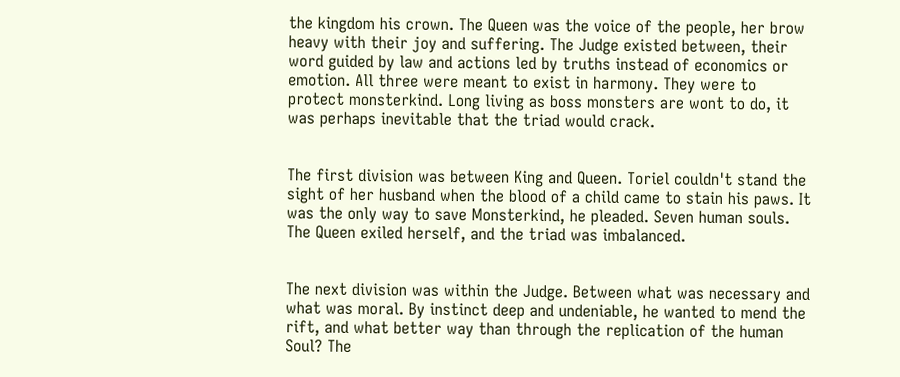the kingdom his crown. The Queen was the voice of the people, her brow heavy with their joy and suffering. The Judge existed between, their word guided by law and actions led by truths instead of economics or emotion. All three were meant to exist in harmony. They were to protect monsterkind. Long living as boss monsters are wont to do, it was perhaps inevitable that the triad would crack.


The first division was between King and Queen. Toriel couldn't stand the sight of her husband when the blood of a child came to stain his paws. It was the only way to save Monsterkind, he pleaded. Seven human souls. The Queen exiled herself, and the triad was imbalanced.


The next division was within the Judge. Between what was necessary and what was moral. By instinct deep and undeniable, he wanted to mend the rift, and what better way than through the replication of the human Soul? The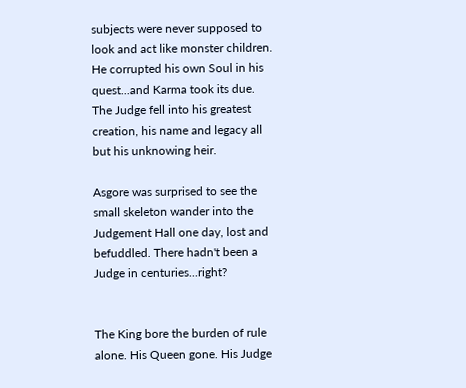subjects were never supposed to look and act like monster children. He corrupted his own Soul in his quest...and Karma took its due. The Judge fell into his greatest creation, his name and legacy all but his unknowing heir.

Asgore was surprised to see the small skeleton wander into the Judgement Hall one day, lost and befuddled. There hadn't been a Judge in centuries...right?


The King bore the burden of rule alone. His Queen gone. His Judge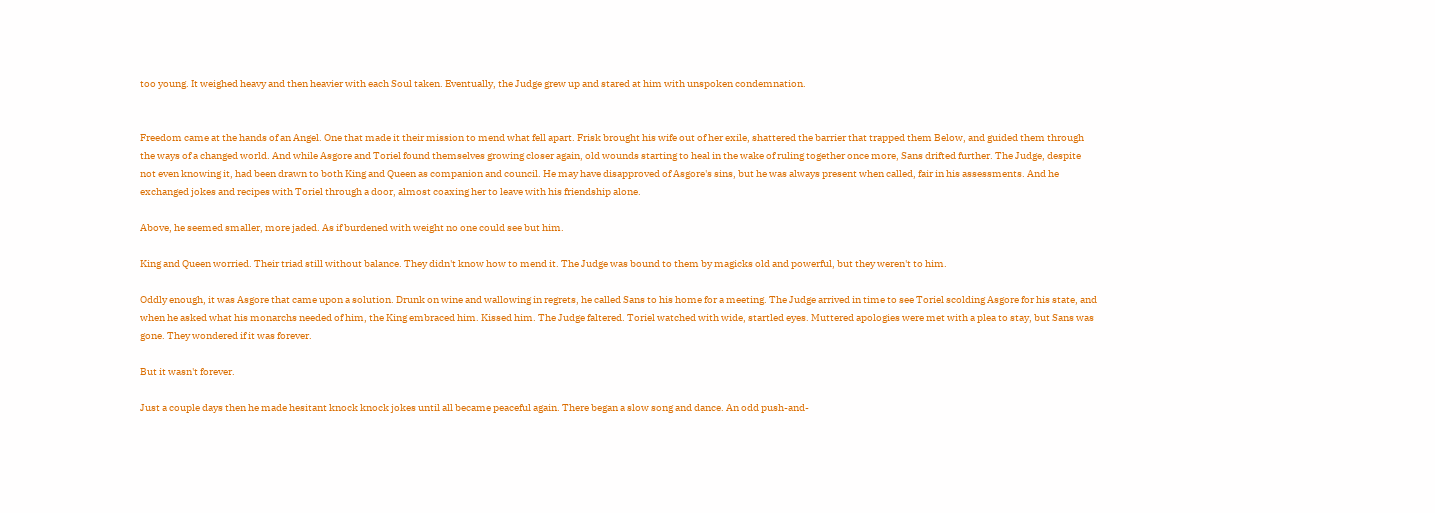too young. It weighed heavy and then heavier with each Soul taken. Eventually, the Judge grew up and stared at him with unspoken condemnation.


Freedom came at the hands of an Angel. One that made it their mission to mend what fell apart. Frisk brought his wife out of her exile, shattered the barrier that trapped them Below, and guided them through the ways of a changed world. And while Asgore and Toriel found themselves growing closer again, old wounds starting to heal in the wake of ruling together once more, Sans drifted further. The Judge, despite not even knowing it, had been drawn to both King and Queen as companion and council. He may have disapproved of Asgore's sins, but he was always present when called, fair in his assessments. And he exchanged jokes and recipes with Toriel through a door, almost coaxing her to leave with his friendship alone.

Above, he seemed smaller, more jaded. As if burdened with weight no one could see but him.

King and Queen worried. Their triad still without balance. They didn't know how to mend it. The Judge was bound to them by magicks old and powerful, but they weren't to him.

Oddly enough, it was Asgore that came upon a solution. Drunk on wine and wallowing in regrets, he called Sans to his home for a meeting. The Judge arrived in time to see Toriel scolding Asgore for his state, and when he asked what his monarchs needed of him, the King embraced him. Kissed him. The Judge faltered. Toriel watched with wide, startled eyes. Muttered apologies were met with a plea to stay, but Sans was gone. They wondered if it was forever.

But it wasn't forever.

Just a couple days then he made hesitant knock knock jokes until all became peaceful again. There began a slow song and dance. An odd push-and-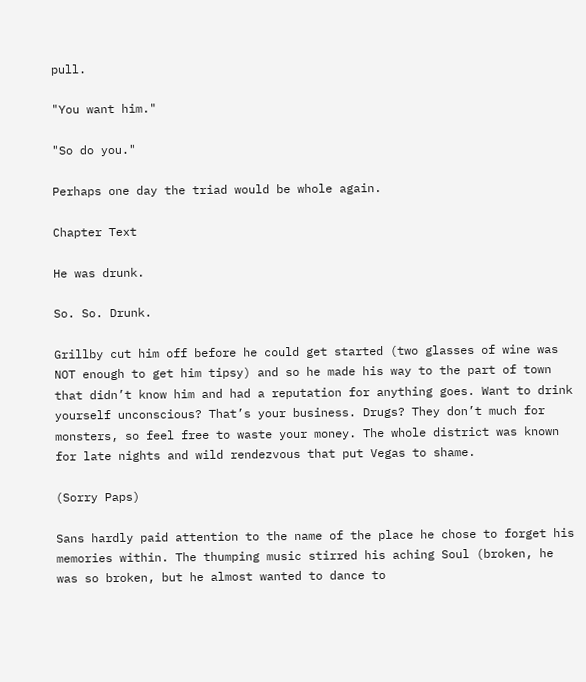pull.

"You want him."

"So do you."

Perhaps one day the triad would be whole again.

Chapter Text

He was drunk.

So. So. Drunk.

Grillby cut him off before he could get started (two glasses of wine was NOT enough to get him tipsy) and so he made his way to the part of town that didn’t know him and had a reputation for anything goes. Want to drink yourself unconscious? That’s your business. Drugs? They don’t much for monsters, so feel free to waste your money. The whole district was known for late nights and wild rendezvous that put Vegas to shame.

(Sorry Paps)

Sans hardly paid attention to the name of the place he chose to forget his memories within. The thumping music stirred his aching Soul (broken, he was so broken, but he almost wanted to dance to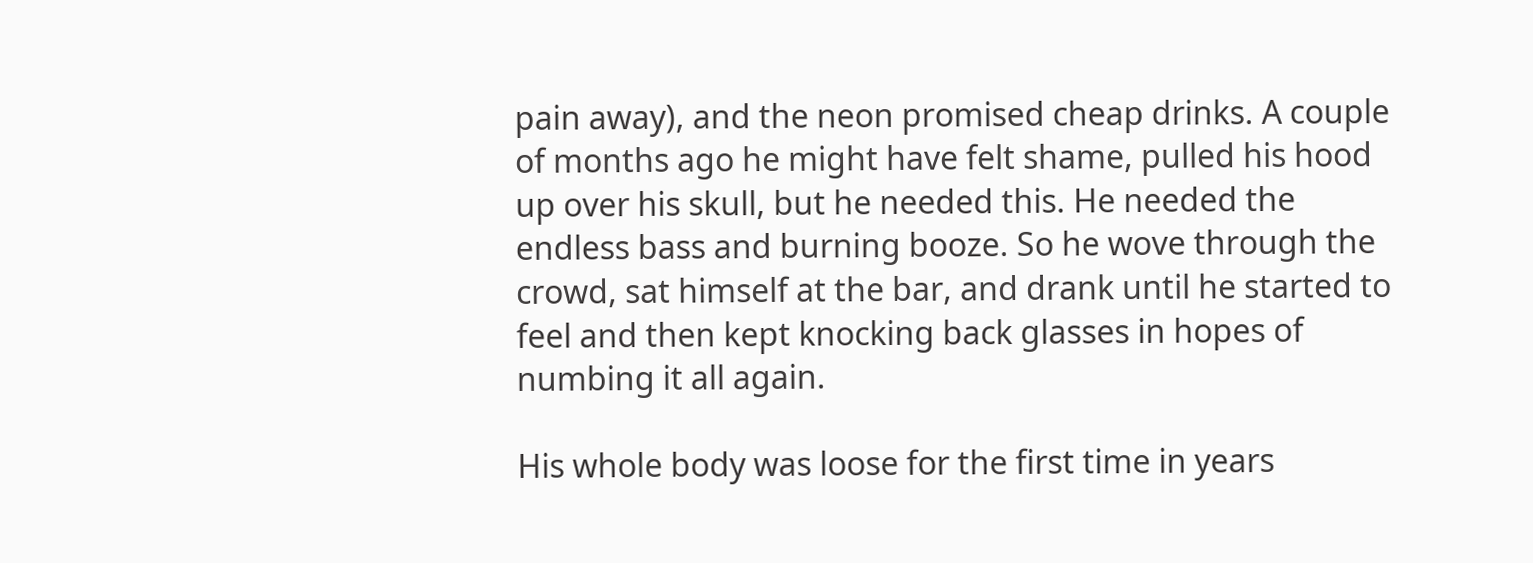pain away), and the neon promised cheap drinks. A couple of months ago he might have felt shame, pulled his hood up over his skull, but he needed this. He needed the endless bass and burning booze. So he wove through the crowd, sat himself at the bar, and drank until he started to feel and then kept knocking back glasses in hopes of numbing it all again.

His whole body was loose for the first time in years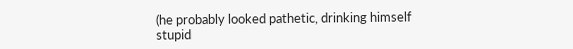(he probably looked pathetic, drinking himself stupid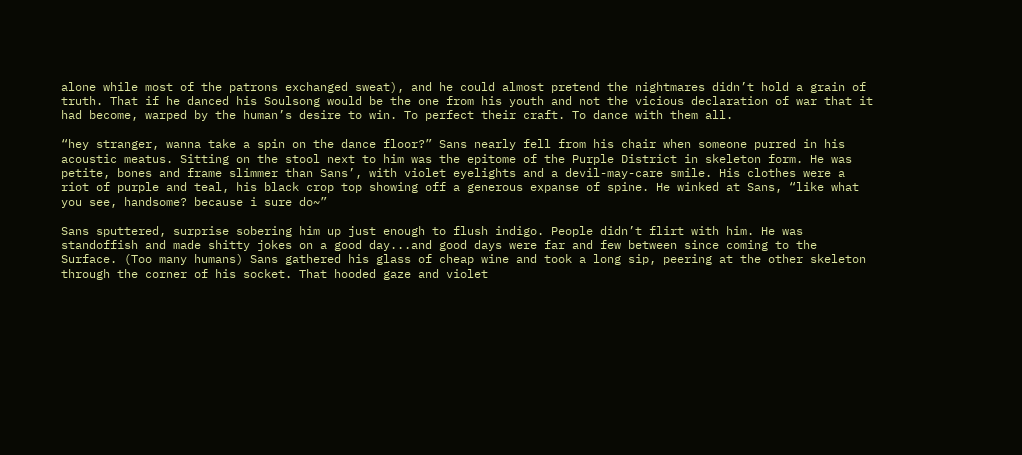alone while most of the patrons exchanged sweat), and he could almost pretend the nightmares didn’t hold a grain of truth. That if he danced his Soulsong would be the one from his youth and not the vicious declaration of war that it had become, warped by the human’s desire to win. To perfect their craft. To dance with them all.

“hey stranger, wanna take a spin on the dance floor?” Sans nearly fell from his chair when someone purred in his acoustic meatus. Sitting on the stool next to him was the epitome of the Purple District in skeleton form. He was petite, bones and frame slimmer than Sans’, with violet eyelights and a devil-may-care smile. His clothes were a riot of purple and teal, his black crop top showing off a generous expanse of spine. He winked at Sans, “like what you see, handsome? because i sure do~”

Sans sputtered, surprise sobering him up just enough to flush indigo. People didn’t flirt with him. He was standoffish and made shitty jokes on a good day...and good days were far and few between since coming to the Surface. (Too many humans) Sans gathered his glass of cheap wine and took a long sip, peering at the other skeleton through the corner of his socket. That hooded gaze and violet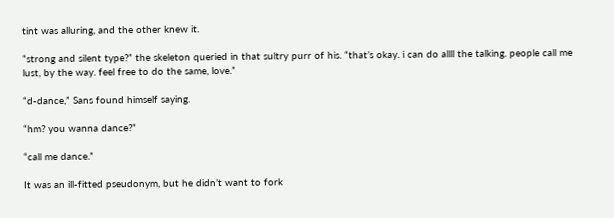tint was alluring, and the other knew it.

“strong and silent type?” the skeleton queried in that sultry purr of his. “that’s okay. i can do allll the talking. people call me lust, by the way. feel free to do the same, love.”

“d-dance,” Sans found himself saying.

“hm? you wanna dance?”

“call me dance.”

It was an ill-fitted pseudonym, but he didn’t want to fork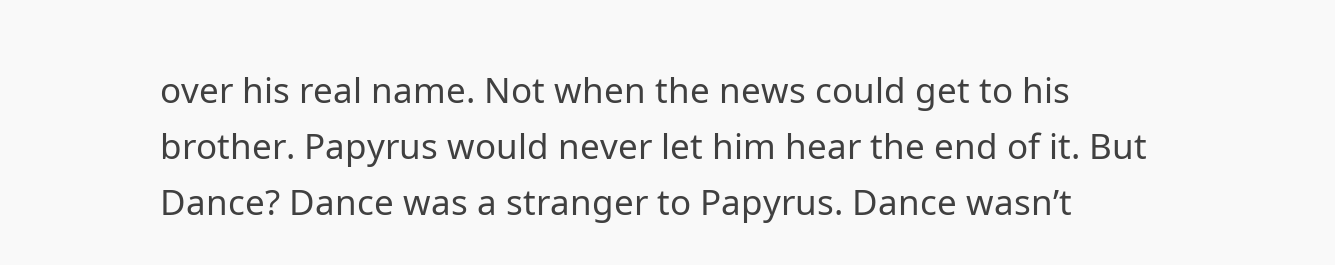over his real name. Not when the news could get to his brother. Papyrus would never let him hear the end of it. But Dance? Dance was a stranger to Papyrus. Dance wasn’t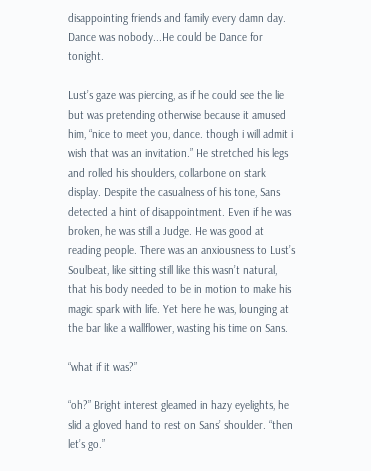disappointing friends and family every damn day. Dance was nobody...He could be Dance for tonight.

Lust’s gaze was piercing, as if he could see the lie but was pretending otherwise because it amused him, “nice to meet you, dance. though i will admit i wish that was an invitation.” He stretched his legs and rolled his shoulders, collarbone on stark display. Despite the casualness of his tone, Sans detected a hint of disappointment. Even if he was broken, he was still a Judge. He was good at reading people. There was an anxiousness to Lust’s Soulbeat, like sitting still like this wasn’t natural, that his body needed to be in motion to make his magic spark with life. Yet here he was, lounging at the bar like a wallflower, wasting his time on Sans.

“what if it was?”

“oh?” Bright interest gleamed in hazy eyelights, he slid a gloved hand to rest on Sans’ shoulder. “then let’s go.”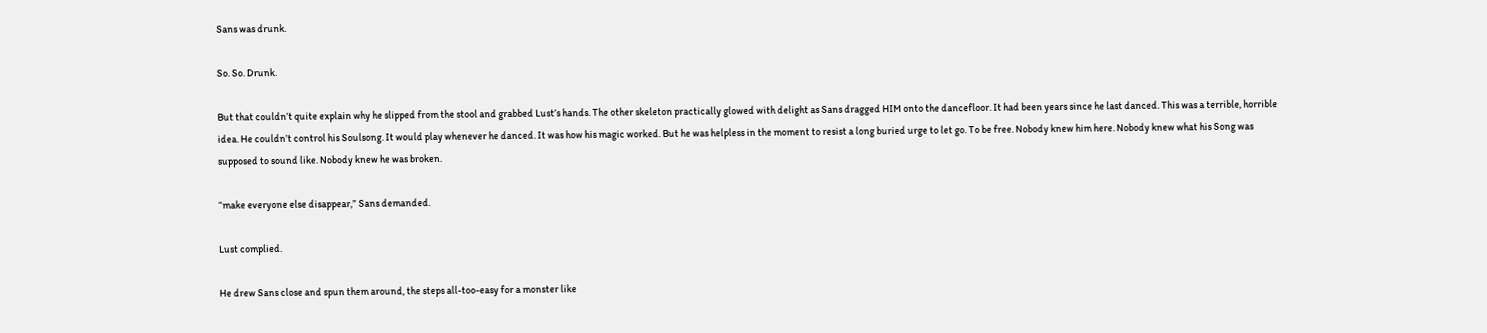Sans was drunk.

So. So. Drunk.

But that couldn’t quite explain why he slipped from the stool and grabbed Lust’s hands. The other skeleton practically glowed with delight as Sans dragged HIM onto the dancefloor. It had been years since he last danced. This was a terrible, horrible idea. He couldn’t control his Soulsong. It would play whenever he danced. It was how his magic worked. But he was helpless in the moment to resist a long buried urge to let go. To be free. Nobody knew him here. Nobody knew what his Song was supposed to sound like. Nobody knew he was broken.

“make everyone else disappear,” Sans demanded.

Lust complied.

He drew Sans close and spun them around, the steps all-too-easy for a monster like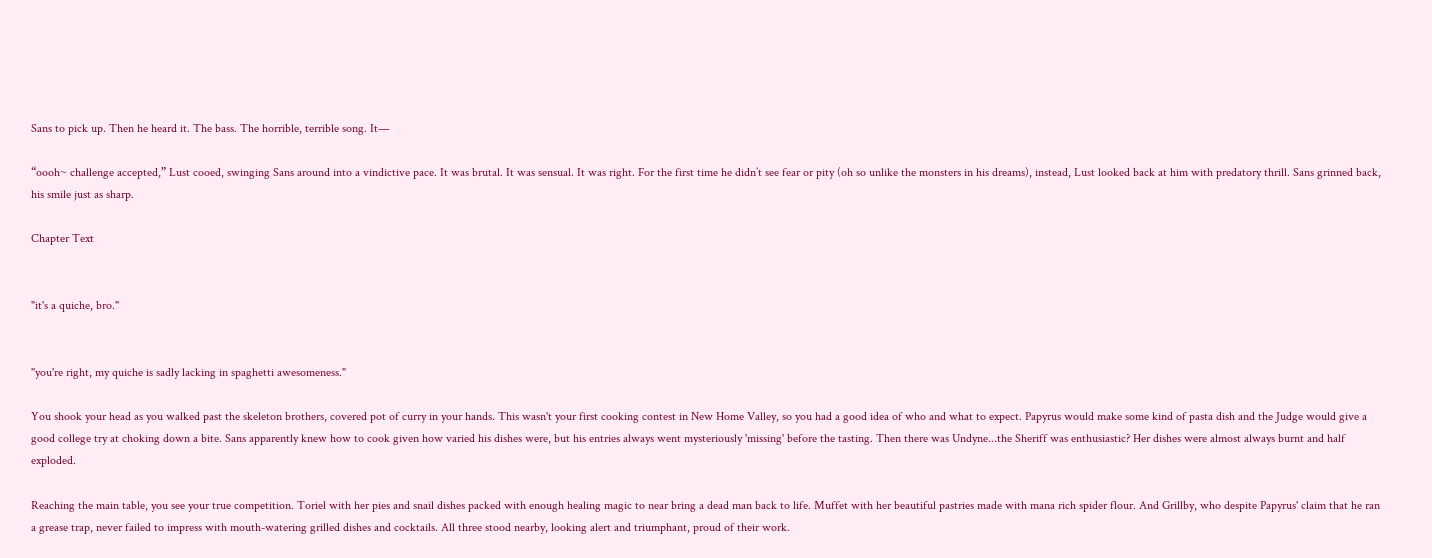Sans to pick up. Then he heard it. The bass. The horrible, terrible song. It—

“oooh~ challenge accepted,” Lust cooed, swinging Sans around into a vindictive pace. It was brutal. It was sensual. It was right. For the first time he didn’t see fear or pity (oh so unlike the monsters in his dreams), instead, Lust looked back at him with predatory thrill. Sans grinned back, his smile just as sharp.

Chapter Text


"it's a quiche, bro."


"you're right, my quiche is sadly lacking in spaghetti awesomeness."

You shook your head as you walked past the skeleton brothers, covered pot of curry in your hands. This wasn't your first cooking contest in New Home Valley, so you had a good idea of who and what to expect. Papyrus would make some kind of pasta dish and the Judge would give a good college try at choking down a bite. Sans apparently knew how to cook given how varied his dishes were, but his entries always went mysteriously 'missing' before the tasting. Then there was Undyne...the Sheriff was enthusiastic? Her dishes were almost always burnt and half exploded.

Reaching the main table, you see your true competition. Toriel with her pies and snail dishes packed with enough healing magic to near bring a dead man back to life. Muffet with her beautiful pastries made with mana rich spider flour. And Grillby, who despite Papyrus' claim that he ran a grease trap, never failed to impress with mouth-watering grilled dishes and cocktails. All three stood nearby, looking alert and triumphant, proud of their work.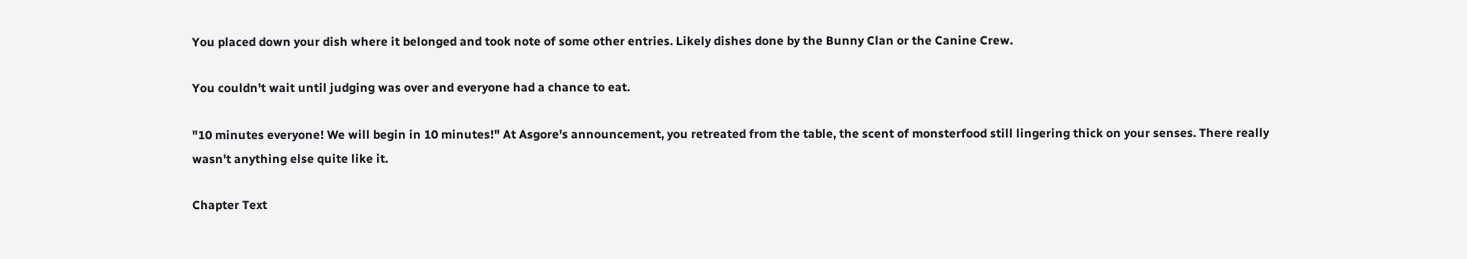You placed down your dish where it belonged and took note of some other entries. Likely dishes done by the Bunny Clan or the Canine Crew.

You couldn't wait until judging was over and everyone had a chance to eat.

"10 minutes everyone! We will begin in 10 minutes!" At Asgore's announcement, you retreated from the table, the scent of monsterfood still lingering thick on your senses. There really wasn't anything else quite like it.

Chapter Text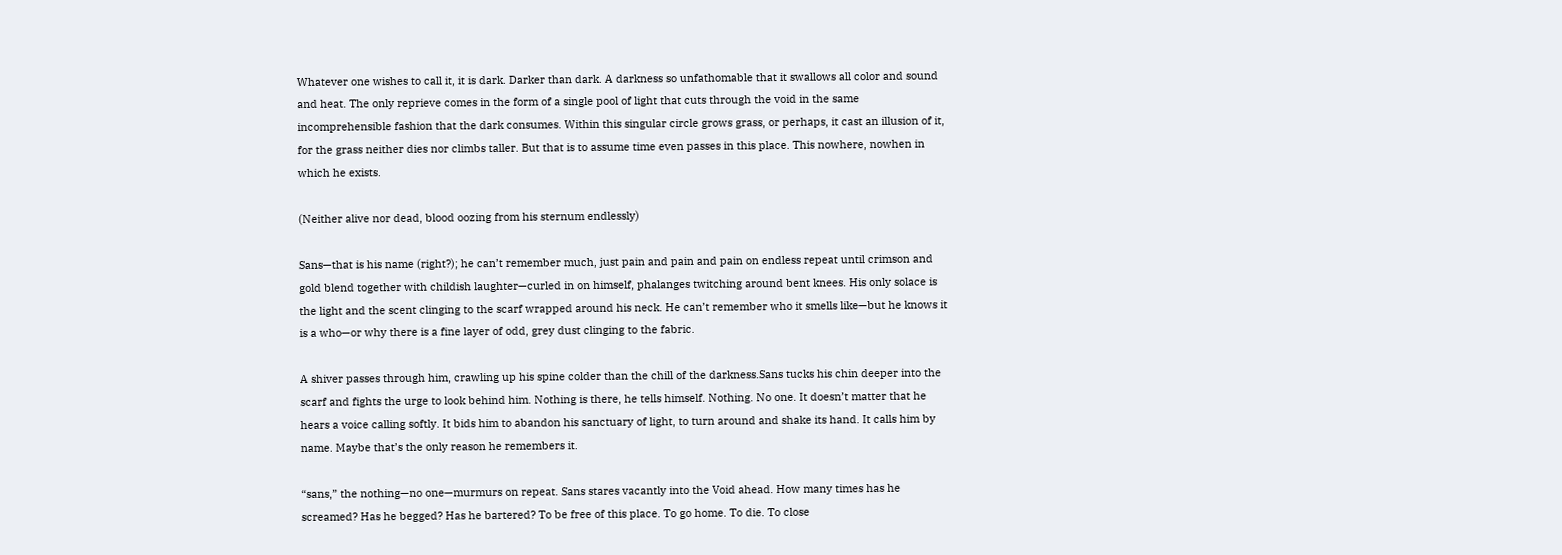Whatever one wishes to call it, it is dark. Darker than dark. A darkness so unfathomable that it swallows all color and sound and heat. The only reprieve comes in the form of a single pool of light that cuts through the void in the same incomprehensible fashion that the dark consumes. Within this singular circle grows grass, or perhaps, it cast an illusion of it, for the grass neither dies nor climbs taller. But that is to assume time even passes in this place. This nowhere, nowhen in which he exists.

(Neither alive nor dead, blood oozing from his sternum endlessly)

Sans—that is his name (right?); he can’t remember much, just pain and pain and pain on endless repeat until crimson and gold blend together with childish laughter—curled in on himself, phalanges twitching around bent knees. His only solace is the light and the scent clinging to the scarf wrapped around his neck. He can’t remember who it smells like—but he knows it is a who—or why there is a fine layer of odd, grey dust clinging to the fabric.

A shiver passes through him, crawling up his spine colder than the chill of the darkness.Sans tucks his chin deeper into the scarf and fights the urge to look behind him. Nothing is there, he tells himself. Nothing. No one. It doesn’t matter that he hears a voice calling softly. It bids him to abandon his sanctuary of light, to turn around and shake its hand. It calls him by name. Maybe that’s the only reason he remembers it.

“sans,” the nothing—no one—murmurs on repeat. Sans stares vacantly into the Void ahead. How many times has he screamed? Has he begged? Has he bartered? To be free of this place. To go home. To die. To close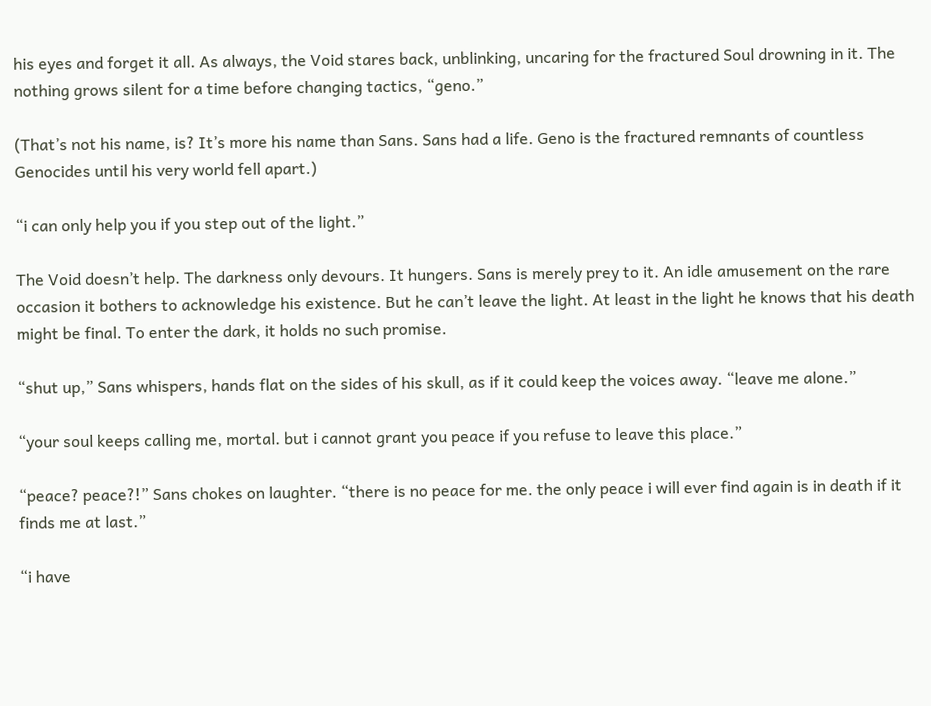his eyes and forget it all. As always, the Void stares back, unblinking, uncaring for the fractured Soul drowning in it. The nothing grows silent for a time before changing tactics, “geno.”

(That’s not his name, is? It’s more his name than Sans. Sans had a life. Geno is the fractured remnants of countless Genocides until his very world fell apart.)

“i can only help you if you step out of the light.”

The Void doesn’t help. The darkness only devours. It hungers. Sans is merely prey to it. An idle amusement on the rare occasion it bothers to acknowledge his existence. But he can’t leave the light. At least in the light he knows that his death might be final. To enter the dark, it holds no such promise.

“shut up,” Sans whispers, hands flat on the sides of his skull, as if it could keep the voices away. “leave me alone.”

“your soul keeps calling me, mortal. but i cannot grant you peace if you refuse to leave this place.”

“peace? peace?!” Sans chokes on laughter. “there is no peace for me. the only peace i will ever find again is in death if it finds me at last.”

“i have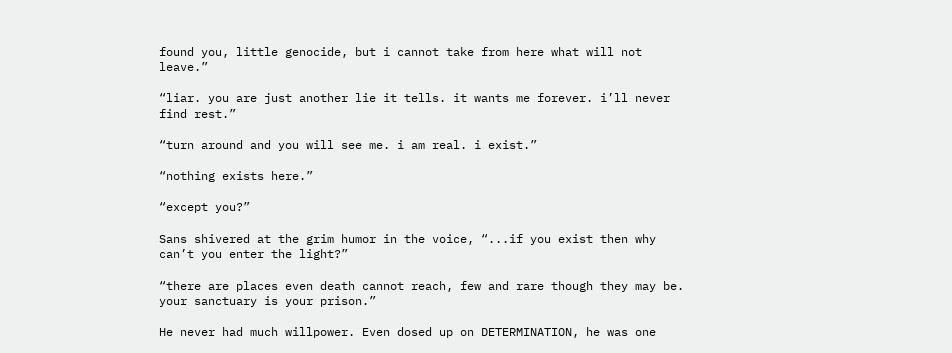found you, little genocide, but i cannot take from here what will not leave.”

“liar. you are just another lie it tells. it wants me forever. i’ll never find rest.”

“turn around and you will see me. i am real. i exist.”

“nothing exists here.”

“except you?”

Sans shivered at the grim humor in the voice, “...if you exist then why can’t you enter the light?”

“there are places even death cannot reach, few and rare though they may be. your sanctuary is your prison.”

He never had much willpower. Even dosed up on DETERMINATION, he was one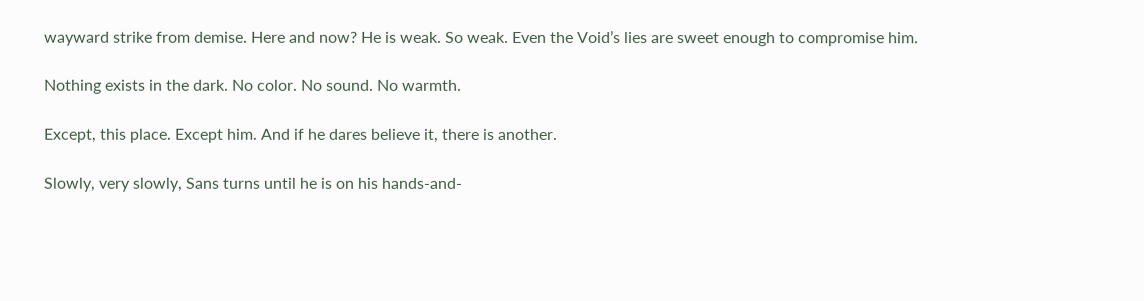wayward strike from demise. Here and now? He is weak. So weak. Even the Void’s lies are sweet enough to compromise him.

Nothing exists in the dark. No color. No sound. No warmth.

Except, this place. Except him. And if he dares believe it, there is another.

Slowly, very slowly, Sans turns until he is on his hands-and-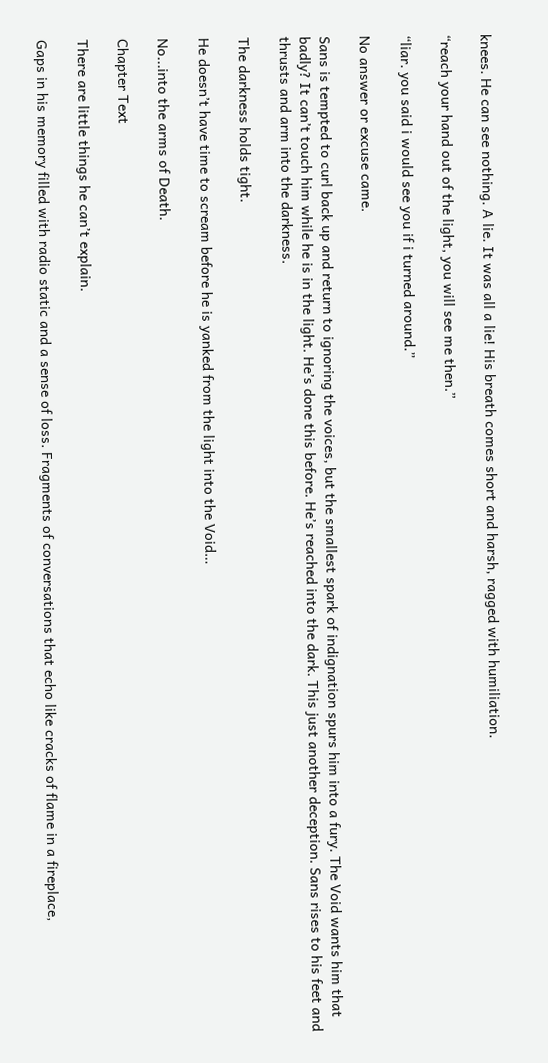knees. He can see nothing. A lie. It was all a lie! His breath comes short and harsh, ragged with humiliation.

“reach your hand out of the light, you will see me then.”

“liar. you said i would see you if i turned around.”

No answer or excuse came.

Sans is tempted to curl back up and return to ignoring the voices, but the smallest spark of indignation spurs him into a fury. The Void wants him that badly? It can’t touch him while he is in the light. He’s done this before. He’s reached into the dark. This just another deception. Sans rises to his feet and thrusts and arm into the darkness.

The darkness holds tight.

He doesn’t have time to scream before he is yanked from the light into the Void…

No...into the arms of Death.

Chapter Text

There are little things he can’t explain.

Gaps in his memory filled with radio static and a sense of loss. Fragments of conversations that echo like cracks of flame in a fireplace,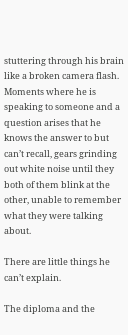stuttering through his brain like a broken camera flash. Moments where he is speaking to someone and a question arises that he knows the answer to but can’t recall, gears grinding out white noise until they both of them blink at the other, unable to remember what they were talking about.

There are little things he can’t explain.

The diploma and the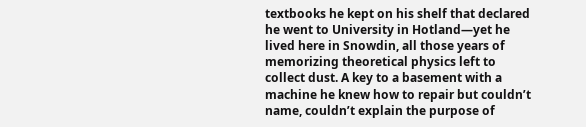textbooks he kept on his shelf that declared he went to University in Hotland—yet he lived here in Snowdin, all those years of memorizing theoretical physics left to collect dust. A key to a basement with a machine he knew how to repair but couldn’t name, couldn’t explain the purpose of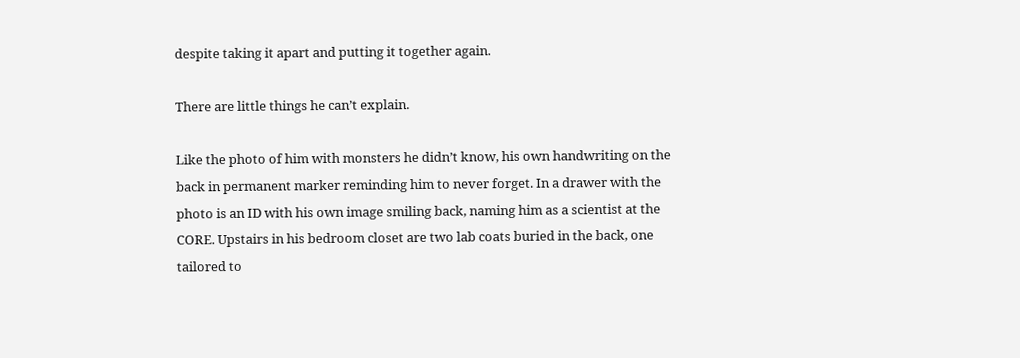despite taking it apart and putting it together again.

There are little things he can’t explain.

Like the photo of him with monsters he didn’t know, his own handwriting on the back in permanent marker reminding him to never forget. In a drawer with the photo is an ID with his own image smiling back, naming him as a scientist at the CORE. Upstairs in his bedroom closet are two lab coats buried in the back, one tailored to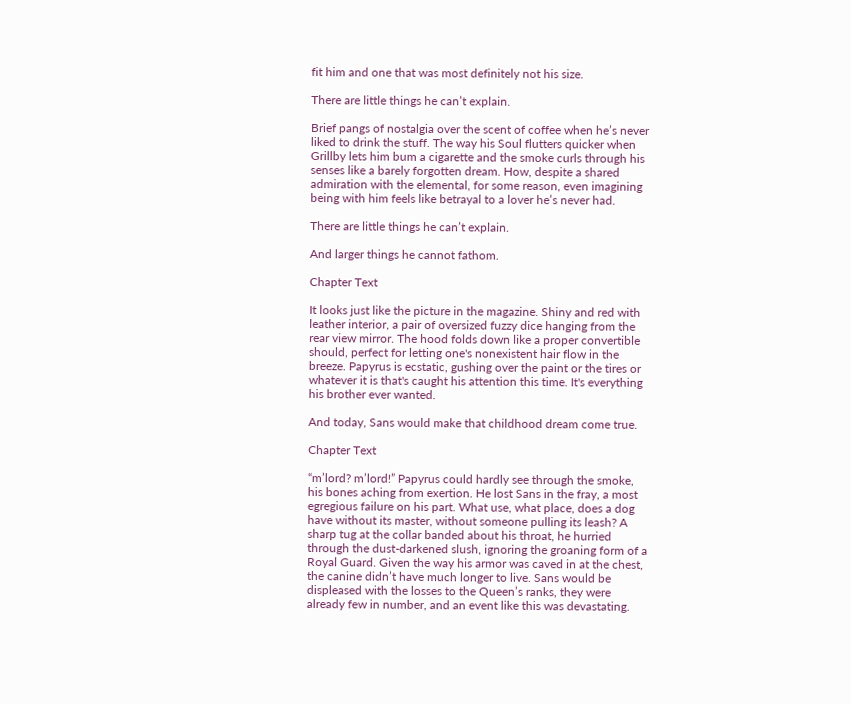fit him and one that was most definitely not his size.

There are little things he can’t explain.

Brief pangs of nostalgia over the scent of coffee when he’s never liked to drink the stuff. The way his Soul flutters quicker when Grillby lets him bum a cigarette and the smoke curls through his senses like a barely forgotten dream. How, despite a shared admiration with the elemental, for some reason, even imagining being with him feels like betrayal to a lover he’s never had.

There are little things he can’t explain.

And larger things he cannot fathom.

Chapter Text

It looks just like the picture in the magazine. Shiny and red with leather interior, a pair of oversized fuzzy dice hanging from the rear view mirror. The hood folds down like a proper convertible should, perfect for letting one's nonexistent hair flow in the breeze. Papyrus is ecstatic, gushing over the paint or the tires or whatever it is that's caught his attention this time. It's everything his brother ever wanted.

And today, Sans would make that childhood dream come true.

Chapter Text

“m’lord? m’lord!” Papyrus could hardly see through the smoke, his bones aching from exertion. He lost Sans in the fray, a most egregious failure on his part. What use, what place, does a dog have without its master, without someone pulling its leash? A sharp tug at the collar banded about his throat, he hurried through the dust-darkened slush, ignoring the groaning form of a Royal Guard. Given the way his armor was caved in at the chest, the canine didn’t have much longer to live. Sans would be displeased with the losses to the Queen’s ranks, they were already few in number, and an event like this was devastating.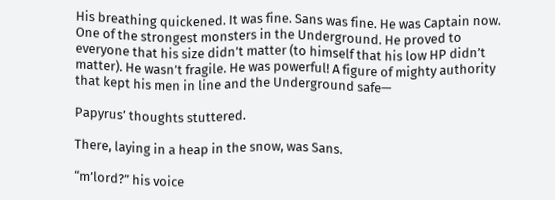His breathing quickened. It was fine. Sans was fine. He was Captain now. One of the strongest monsters in the Underground. He proved to everyone that his size didn’t matter (to himself that his low HP didn’t matter). He wasn’t fragile. He was powerful! A figure of mighty authority that kept his men in line and the Underground safe—

Papyrus’ thoughts stuttered.

There, laying in a heap in the snow, was Sans.

“m’lord?” his voice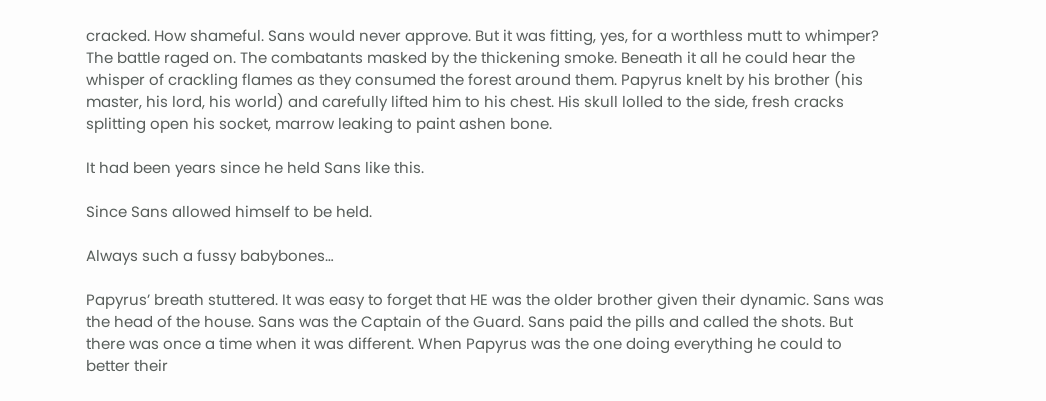cracked. How shameful. Sans would never approve. But it was fitting, yes, for a worthless mutt to whimper? The battle raged on. The combatants masked by the thickening smoke. Beneath it all he could hear the whisper of crackling flames as they consumed the forest around them. Papyrus knelt by his brother (his master, his lord, his world) and carefully lifted him to his chest. His skull lolled to the side, fresh cracks splitting open his socket, marrow leaking to paint ashen bone.

It had been years since he held Sans like this.

Since Sans allowed himself to be held.

Always such a fussy babybones…

Papyrus’ breath stuttered. It was easy to forget that HE was the older brother given their dynamic. Sans was the head of the house. Sans was the Captain of the Guard. Sans paid the pills and called the shots. But there was once a time when it was different. When Papyrus was the one doing everything he could to better their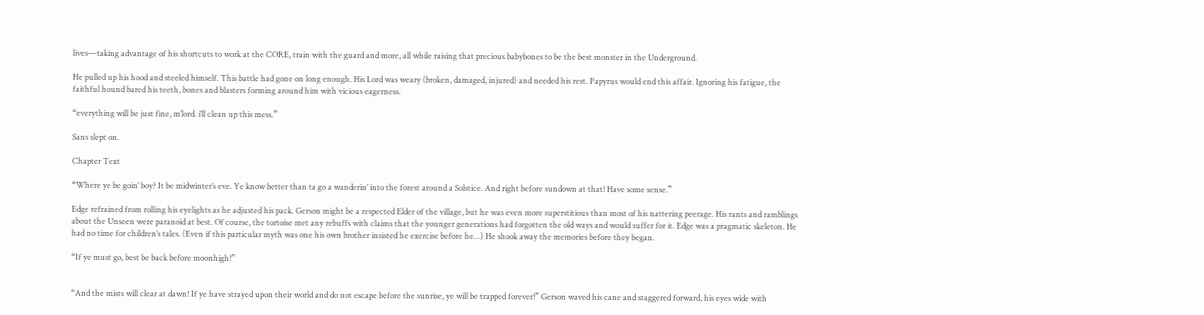lives—taking advantage of his shortcuts to work at the CORE, train with the guard and more, all while raising that precious babybones to be the best monster in the Underground.

He pulled up his hood and steeled himself. This battle had gone on long enough. His Lord was weary (broken, damaged, injured) and needed his rest. Papyrus would end this affair. Ignoring his fatigue, the faithful hound bared his teeth, bones and blasters forming around him with vicious eagerness.

“everything will be just fine, m’lord. i’ll clean up this mess.”

Sans slept on.

Chapter Text

“Where ye be goin’ boy? It be midwinter’s eve. Ye know better than ta go a wanderin’ into the forest around a Solstice. And right before sundown at that! Have some sense.”

Edge refrained from rolling his eyelights as he adjusted his pack. Gerson might be a respected Elder of the village, but he was even more superstitious than most of his nattering peerage. His rants and ramblings about the Unseen were paranoid at best. Of course, the tortoise met any rebuffs with claims that the younger generations had forgotten the old ways and would suffer for it. Edge was a pragmatic skeleton. He had no time for children’s tales. (Even if this particular myth was one his own brother insisted he exercise before he…) He shook away the memories before they began.

“If ye must go, best be back before moonhigh!”


“And the mists will clear at dawn! If ye have strayed upon their world and do not escape before the sunrise, ye will be trapped forever!” Gerson waved his cane and staggered forward, his eyes wide with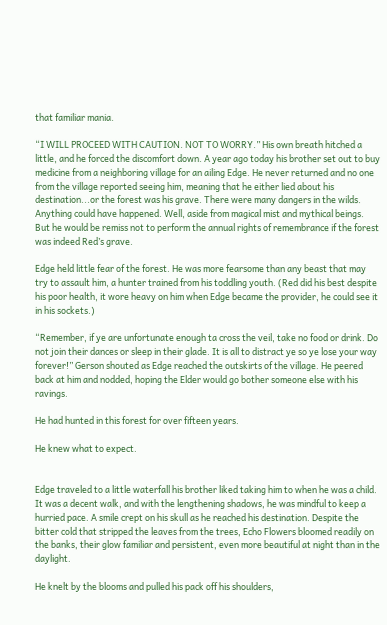that familiar mania.

“I WILL PROCEED WITH CAUTION. NOT TO WORRY.” His own breath hitched a little, and he forced the discomfort down. A year ago today his brother set out to buy medicine from a neighboring village for an ailing Edge. He never returned and no one from the village reported seeing him, meaning that he either lied about his destination...or the forest was his grave. There were many dangers in the wilds. Anything could have happened. Well, aside from magical mist and mythical beings. But he would be remiss not to perform the annual rights of remembrance if the forest was indeed Red’s grave.

Edge held little fear of the forest. He was more fearsome than any beast that may try to assault him, a hunter trained from his toddling youth. (Red did his best despite his poor health, it wore heavy on him when Edge became the provider, he could see it in his sockets.)

“Remember, if ye are unfortunate enough ta cross the veil, take no food or drink. Do not join their dances or sleep in their glade. It is all to distract ye so ye lose your way forever!” Gerson shouted as Edge reached the outskirts of the village. He peered back at him and nodded, hoping the Elder would go bother someone else with his ravings.

He had hunted in this forest for over fifteen years.

He knew what to expect.


Edge traveled to a little waterfall his brother liked taking him to when he was a child. It was a decent walk, and with the lengthening shadows, he was mindful to keep a hurried pace. A smile crept on his skull as he reached his destination. Despite the bitter cold that stripped the leaves from the trees, Echo Flowers bloomed readily on the banks, their glow familiar and persistent, even more beautiful at night than in the daylight.

He knelt by the blooms and pulled his pack off his shoulders,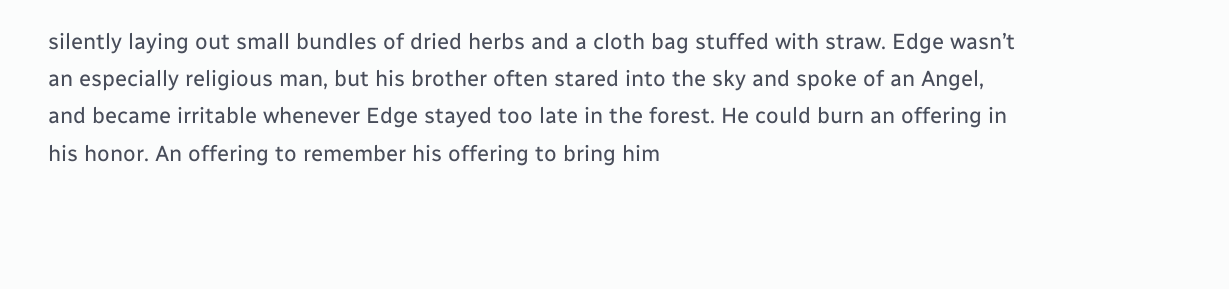silently laying out small bundles of dried herbs and a cloth bag stuffed with straw. Edge wasn’t an especially religious man, but his brother often stared into the sky and spoke of an Angel, and became irritable whenever Edge stayed too late in the forest. He could burn an offering in his honor. An offering to remember his offering to bring him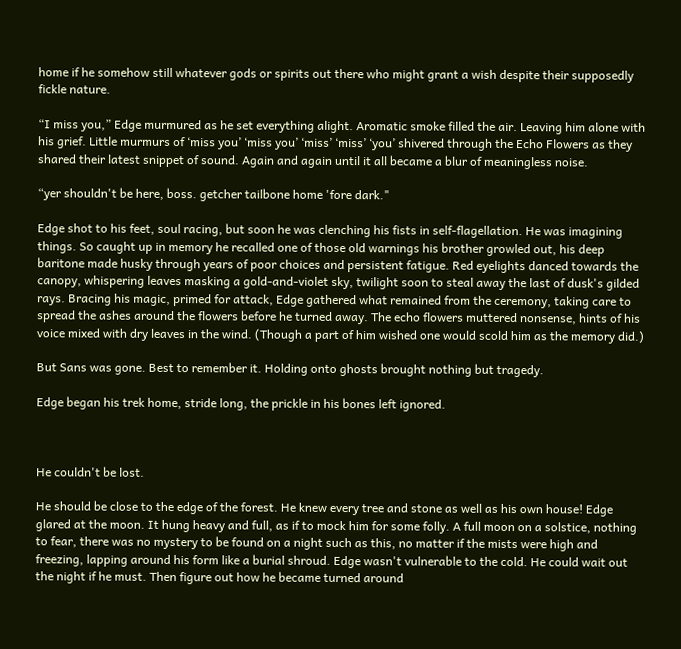home if he somehow still whatever gods or spirits out there who might grant a wish despite their supposedly fickle nature.

“I miss you,” Edge murmured as he set everything alight. Aromatic smoke filled the air. Leaving him alone with his grief. Little murmurs of ‘miss you’ ‘miss you’ ‘miss’ ‘miss’ ‘you’ shivered through the Echo Flowers as they shared their latest snippet of sound. Again and again until it all became a blur of meaningless noise.

“yer shouldn't be here, boss. getcher tailbone home 'fore dark."

Edge shot to his feet, soul racing, but soon he was clenching his fists in self-flagellation. He was imagining things. So caught up in memory he recalled one of those old warnings his brother growled out, his deep baritone made husky through years of poor choices and persistent fatigue. Red eyelights danced towards the canopy, whispering leaves masking a gold-and-violet sky, twilight soon to steal away the last of dusk's gilded rays. Bracing his magic, primed for attack, Edge gathered what remained from the ceremony, taking care to spread the ashes around the flowers before he turned away. The echo flowers muttered nonsense, hints of his voice mixed with dry leaves in the wind. (Though a part of him wished one would scold him as the memory did.)

But Sans was gone. Best to remember it. Holding onto ghosts brought nothing but tragedy.

Edge began his trek home, stride long, the prickle in his bones left ignored.



He couldn't be lost.

He should be close to the edge of the forest. He knew every tree and stone as well as his own house! Edge glared at the moon. It hung heavy and full, as if to mock him for some folly. A full moon on a solstice, nothing to fear, there was no mystery to be found on a night such as this, no matter if the mists were high and freezing, lapping around his form like a burial shroud. Edge wasn't vulnerable to the cold. He could wait out the night if he must. Then figure out how he became turned around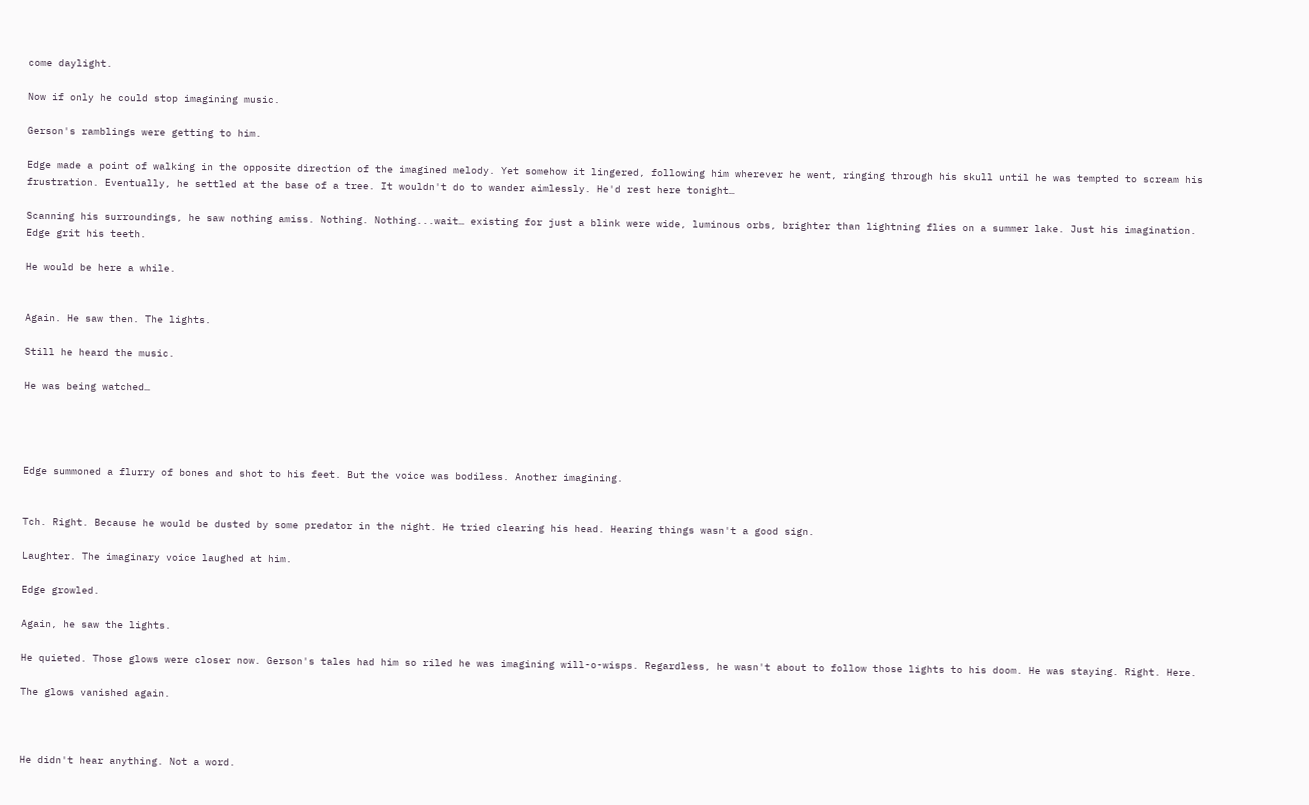come daylight.

Now if only he could stop imagining music.

Gerson's ramblings were getting to him.

Edge made a point of walking in the opposite direction of the imagined melody. Yet somehow it lingered, following him wherever he went, ringing through his skull until he was tempted to scream his frustration. Eventually, he settled at the base of a tree. It wouldn't do to wander aimlessly. He'd rest here tonight…

Scanning his surroundings, he saw nothing amiss. Nothing. Nothing...wait… existing for just a blink were wide, luminous orbs, brighter than lightning flies on a summer lake. Just his imagination. Edge grit his teeth.

He would be here a while.


Again. He saw then. The lights.

Still he heard the music.

He was being watched…




Edge summoned a flurry of bones and shot to his feet. But the voice was bodiless. Another imagining.


Tch. Right. Because he would be dusted by some predator in the night. He tried clearing his head. Hearing things wasn't a good sign.

Laughter. The imaginary voice laughed at him.

Edge growled.

Again, he saw the lights.

He quieted. Those glows were closer now. Gerson's tales had him so riled he was imagining will-o-wisps. Regardless, he wasn't about to follow those lights to his doom. He was staying. Right. Here.

The glows vanished again.



He didn't hear anything. Not a word.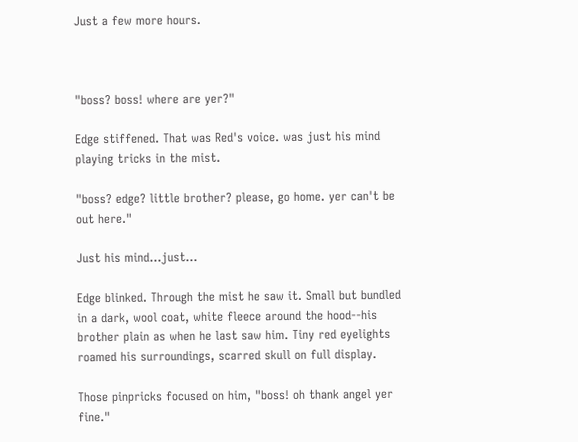Just a few more hours.



"boss? boss! where are yer?"

Edge stiffened. That was Red's voice. was just his mind playing tricks in the mist.

"boss? edge? little brother? please, go home. yer can't be out here."

Just his mind...just…

Edge blinked. Through the mist he saw it. Small but bundled in a dark, wool coat, white fleece around the hood--his brother plain as when he last saw him. Tiny red eyelights roamed his surroundings, scarred skull on full display.

Those pinpricks focused on him, "boss! oh thank angel yer fine."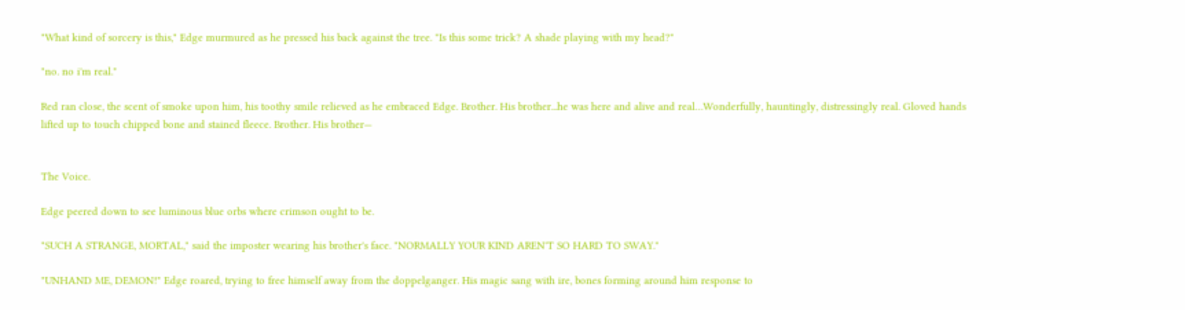"What kind of sorcery is this," Edge murmured as he pressed his back against the tree. "Is this some trick? A shade playing with my head?"

"no. no i'm real."

Red ran close, the scent of smoke upon him, his toothy smile relieved as he embraced Edge. Brother. His brother...he was here and alive and real…Wonderfully, hauntingly, distressingly real. Gloved hands lifted up to touch chipped bone and stained fleece. Brother. His brother—


The Voice.

Edge peered down to see luminous blue orbs where crimson ought to be.

"SUCH A STRANGE, MORTAL," said the imposter wearing his brother's face. "NORMALLY YOUR KIND AREN'T SO HARD TO SWAY."

"UNHAND ME, DEMON!" Edge roared, trying to free himself away from the doppelganger. His magic sang with ire, bones forming around him response to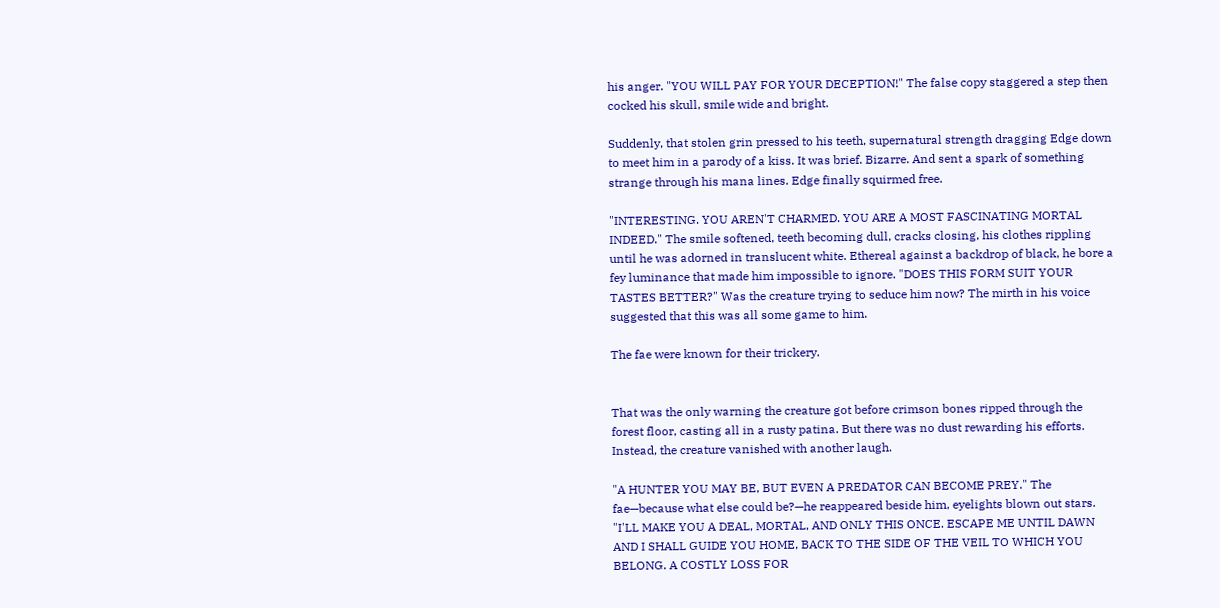his anger. "YOU WILL PAY FOR YOUR DECEPTION!" The false copy staggered a step then cocked his skull, smile wide and bright.

Suddenly, that stolen grin pressed to his teeth, supernatural strength dragging Edge down to meet him in a parody of a kiss. It was brief. Bizarre. And sent a spark of something strange through his mana lines. Edge finally squirmed free.

"INTERESTING. YOU AREN'T CHARMED. YOU ARE A MOST FASCINATING MORTAL INDEED." The smile softened, teeth becoming dull, cracks closing, his clothes rippling until he was adorned in translucent white. Ethereal against a backdrop of black, he bore a fey luminance that made him impossible to ignore. "DOES THIS FORM SUIT YOUR TASTES BETTER?" Was the creature trying to seduce him now? The mirth in his voice suggested that this was all some game to him.

The fae were known for their trickery.


That was the only warning the creature got before crimson bones ripped through the forest floor, casting all in a rusty patina. But there was no dust rewarding his efforts. Instead, the creature vanished with another laugh.

"A HUNTER YOU MAY BE, BUT EVEN A PREDATOR CAN BECOME PREY." The fae—because what else could be?—he reappeared beside him, eyelights blown out stars. "I'LL MAKE YOU A DEAL, MORTAL, AND ONLY THIS ONCE. ESCAPE ME UNTIL DAWN AND I SHALL GUIDE YOU HOME, BACK TO THE SIDE OF THE VEIL TO WHICH YOU BELONG. A COSTLY LOSS FOR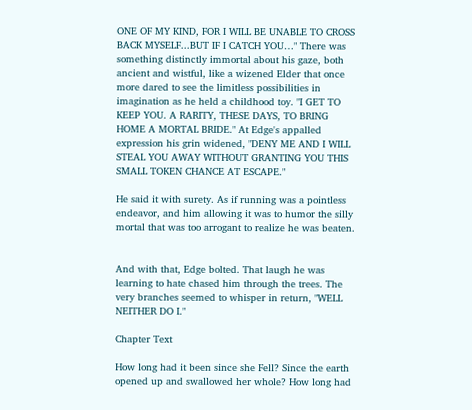ONE OF MY KIND, FOR I WILL BE UNABLE TO CROSS BACK MYSELF...BUT IF I CATCH YOU…" There was something distinctly immortal about his gaze, both ancient and wistful, like a wizened Elder that once more dared to see the limitless possibilities in imagination as he held a childhood toy. "I GET TO KEEP YOU. A RARITY, THESE DAYS, TO BRING HOME A MORTAL BRIDE." At Edge's appalled expression his grin widened, "DENY ME AND I WILL STEAL YOU AWAY WITHOUT GRANTING YOU THIS SMALL TOKEN CHANCE AT ESCAPE."

He said it with surety. As if running was a pointless endeavor, and him allowing it was to humor the silly mortal that was too arrogant to realize he was beaten.


And with that, Edge bolted. That laugh he was learning to hate chased him through the trees. The very branches seemed to whisper in return, "WELL NEITHER DO I."

Chapter Text

How long had it been since she Fell? Since the earth opened up and swallowed her whole? How long had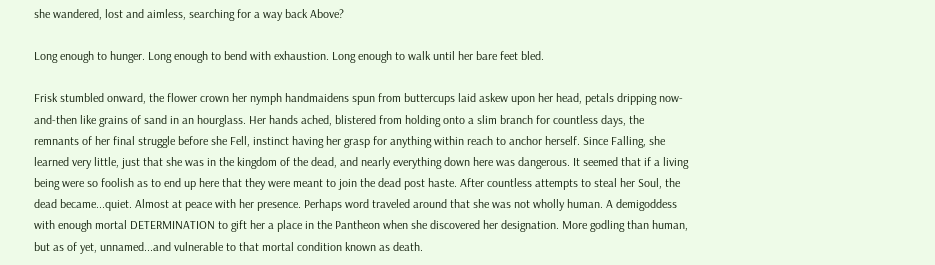she wandered, lost and aimless, searching for a way back Above?

Long enough to hunger. Long enough to bend with exhaustion. Long enough to walk until her bare feet bled.

Frisk stumbled onward, the flower crown her nymph handmaidens spun from buttercups laid askew upon her head, petals dripping now-and-then like grains of sand in an hourglass. Her hands ached, blistered from holding onto a slim branch for countless days, the remnants of her final struggle before she Fell, instinct having her grasp for anything within reach to anchor herself. Since Falling, she learned very little, just that she was in the kingdom of the dead, and nearly everything down here was dangerous. It seemed that if a living being were so foolish as to end up here that they were meant to join the dead post haste. After countless attempts to steal her Soul, the dead became...quiet. Almost at peace with her presence. Perhaps word traveled around that she was not wholly human. A demigoddess with enough mortal DETERMINATION to gift her a place in the Pantheon when she discovered her designation. More godling than human, but as of yet, unnamed...and vulnerable to that mortal condition known as death.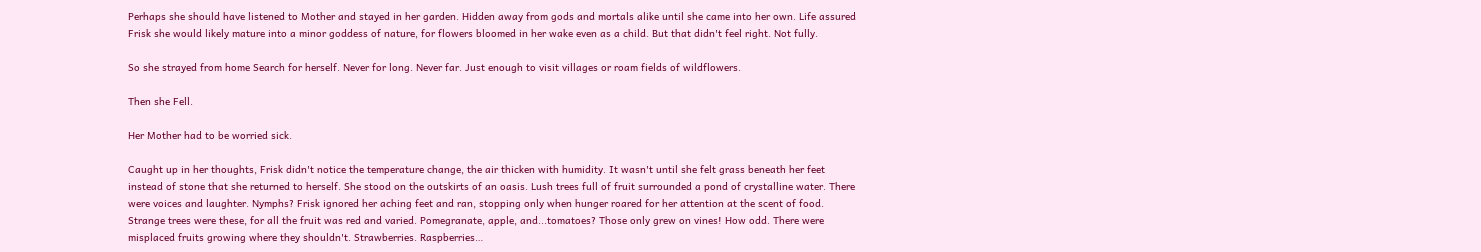Perhaps she should have listened to Mother and stayed in her garden. Hidden away from gods and mortals alike until she came into her own. Life assured Frisk she would likely mature into a minor goddess of nature, for flowers bloomed in her wake even as a child. But that didn't feel right. Not fully.

So she strayed from home Search for herself. Never for long. Never far. Just enough to visit villages or roam fields of wildflowers.

Then she Fell.

Her Mother had to be worried sick.

Caught up in her thoughts, Frisk didn't notice the temperature change, the air thicken with humidity. It wasn't until she felt grass beneath her feet instead of stone that she returned to herself. She stood on the outskirts of an oasis. Lush trees full of fruit surrounded a pond of crystalline water. There were voices and laughter. Nymphs? Frisk ignored her aching feet and ran, stopping only when hunger roared for her attention at the scent of food. Strange trees were these, for all the fruit was red and varied. Pomegranate, apple, and...tomatoes? Those only grew on vines! How odd. There were misplaced fruits growing where they shouldn't. Strawberries. Raspberries…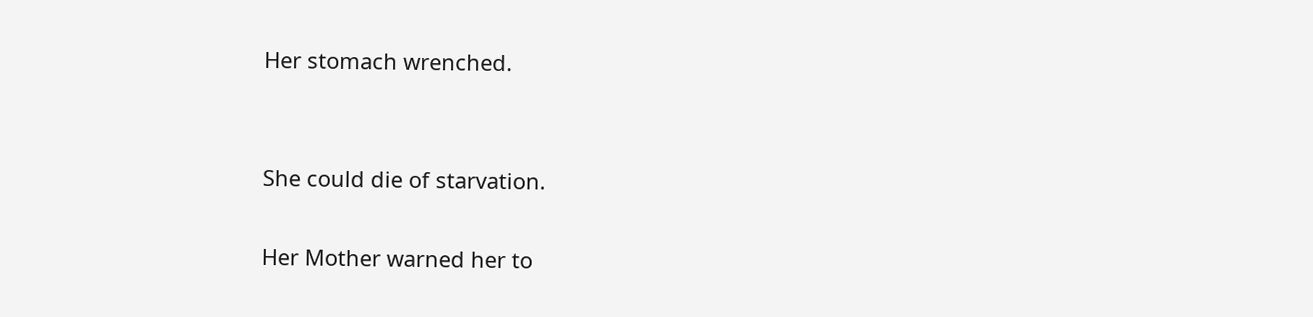Her stomach wrenched.


She could die of starvation.

Her Mother warned her to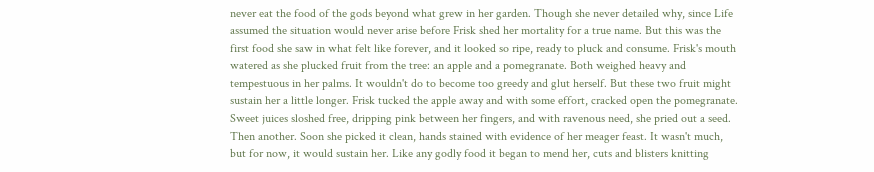never eat the food of the gods beyond what grew in her garden. Though she never detailed why, since Life assumed the situation would never arise before Frisk shed her mortality for a true name. But this was the first food she saw in what felt like forever, and it looked so ripe, ready to pluck and consume. Frisk's mouth watered as she plucked fruit from the tree: an apple and a pomegranate. Both weighed heavy and tempestuous in her palms. It wouldn't do to become too greedy and glut herself. But these two fruit might sustain her a little longer. Frisk tucked the apple away and with some effort, cracked open the pomegranate. Sweet juices sloshed free, dripping pink between her fingers, and with ravenous need, she pried out a seed. Then another. Soon she picked it clean, hands stained with evidence of her meager feast. It wasn't much, but for now, it would sustain her. Like any godly food it began to mend her, cuts and blisters knitting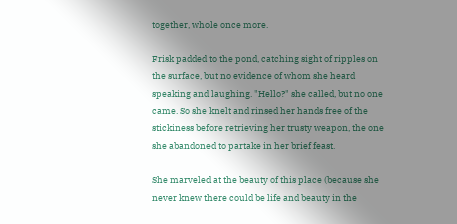together, whole once more.

Frisk padded to the pond, catching sight of ripples on the surface, but no evidence of whom she heard speaking and laughing. "Hello?" she called, but no one came. So she knelt and rinsed her hands free of the stickiness before retrieving her trusty weapon, the one she abandoned to partake in her brief feast.

She marveled at the beauty of this place (because she never knew there could be life and beauty in the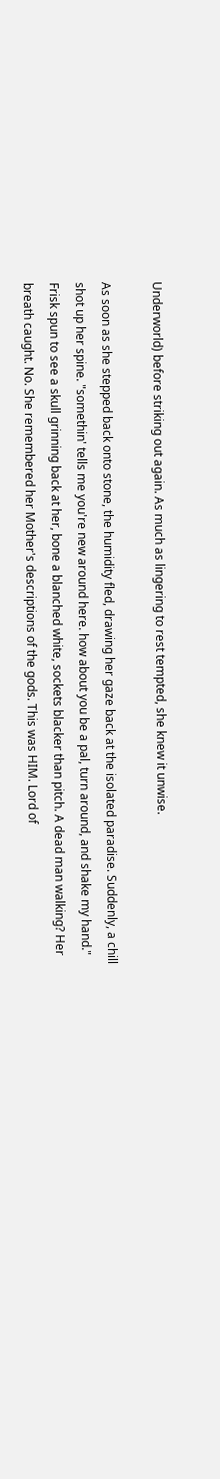Underworld) before striking out again. As much as lingering to rest tempted, she knew it unwise.

As soon as she stepped back onto stone, the humidity fled, drawing her gaze back at the isolated paradise. Suddenly, a chill shot up her spine. "somethin' tells me you're new around here. how about you be a pal, turn around, and shake my hand." Frisk spun to see a skull grinning back at her, bone a blanched white, sockets blacker than pitch. A dead man walking? Her breath caught. No. She remembered her Mother's descriptions of the gods. This was HIM. Lord of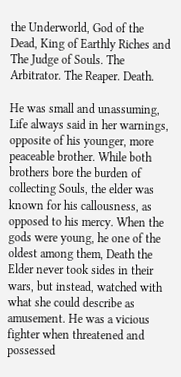the Underworld, God of the Dead, King of Earthly Riches and The Judge of Souls. The Arbitrator. The Reaper. Death.

He was small and unassuming, Life always said in her warnings, opposite of his younger, more peaceable brother. While both brothers bore the burden of collecting Souls, the elder was known for his callousness, as opposed to his mercy. When the gods were young, he one of the oldest among them, Death the Elder never took sides in their wars, but instead, watched with what she could describe as amusement. He was a vicious fighter when threatened and possessed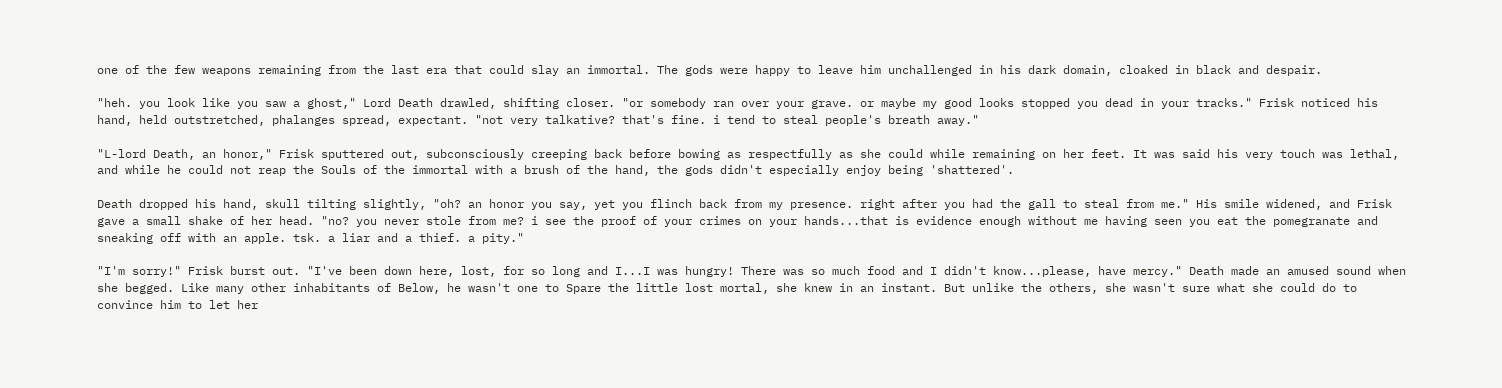one of the few weapons remaining from the last era that could slay an immortal. The gods were happy to leave him unchallenged in his dark domain, cloaked in black and despair.

"heh. you look like you saw a ghost," Lord Death drawled, shifting closer. "or somebody ran over your grave. or maybe my good looks stopped you dead in your tracks." Frisk noticed his hand, held outstretched, phalanges spread, expectant. "not very talkative? that's fine. i tend to steal people's breath away."

"L-lord Death, an honor," Frisk sputtered out, subconsciously creeping back before bowing as respectfully as she could while remaining on her feet. It was said his very touch was lethal, and while he could not reap the Souls of the immortal with a brush of the hand, the gods didn't especially enjoy being 'shattered'.

Death dropped his hand, skull tilting slightly, "oh? an honor you say, yet you flinch back from my presence. right after you had the gall to steal from me." His smile widened, and Frisk gave a small shake of her head. "no? you never stole from me? i see the proof of your crimes on your hands...that is evidence enough without me having seen you eat the pomegranate and sneaking off with an apple. tsk. a liar and a thief. a pity."

"I'm sorry!" Frisk burst out. "I've been down here, lost, for so long and I...I was hungry! There was so much food and I didn't know...please, have mercy." Death made an amused sound when she begged. Like many other inhabitants of Below, he wasn't one to Spare the little lost mortal, she knew in an instant. But unlike the others, she wasn't sure what she could do to convince him to let her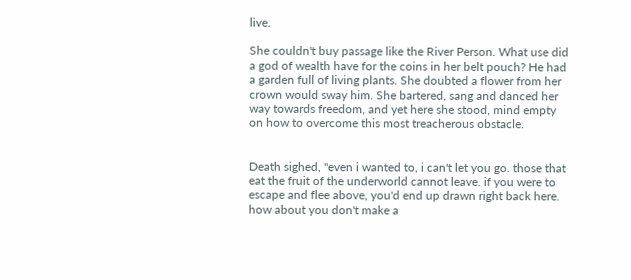live.

She couldn't buy passage like the River Person. What use did a god of wealth have for the coins in her belt pouch? He had a garden full of living plants. She doubted a flower from her crown would sway him. She bartered, sang and danced her way towards freedom, and yet here she stood, mind empty on how to overcome this most treacherous obstacle.


Death sighed, "even i wanted to, i can't let you go. those that eat the fruit of the underworld cannot leave. if you were to escape and flee above, you'd end up drawn right back here. how about you don't make a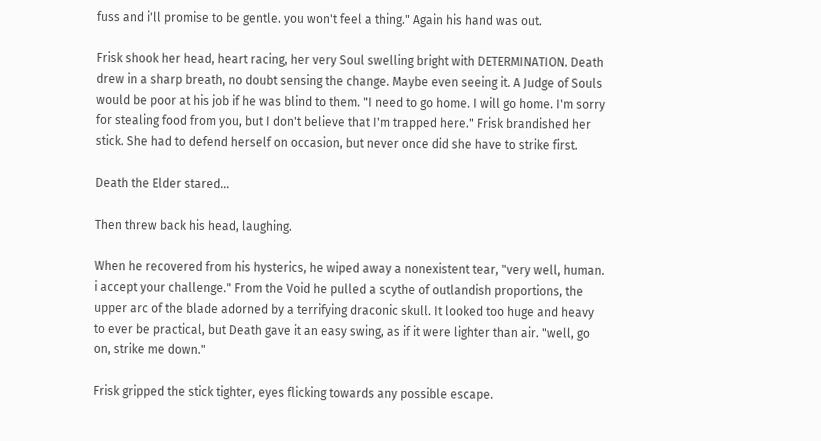fuss and i'll promise to be gentle. you won't feel a thing." Again his hand was out.

Frisk shook her head, heart racing, her very Soul swelling bright with DETERMINATION. Death drew in a sharp breath, no doubt sensing the change. Maybe even seeing it. A Judge of Souls would be poor at his job if he was blind to them. "I need to go home. I will go home. I'm sorry for stealing food from you, but I don't believe that I'm trapped here." Frisk brandished her stick. She had to defend herself on occasion, but never once did she have to strike first.

Death the Elder stared…

Then threw back his head, laughing.

When he recovered from his hysterics, he wiped away a nonexistent tear, "very well, human. i accept your challenge." From the Void he pulled a scythe of outlandish proportions, the upper arc of the blade adorned by a terrifying draconic skull. It looked too huge and heavy to ever be practical, but Death gave it an easy swing, as if it were lighter than air. "well, go on, strike me down."

Frisk gripped the stick tighter, eyes flicking towards any possible escape.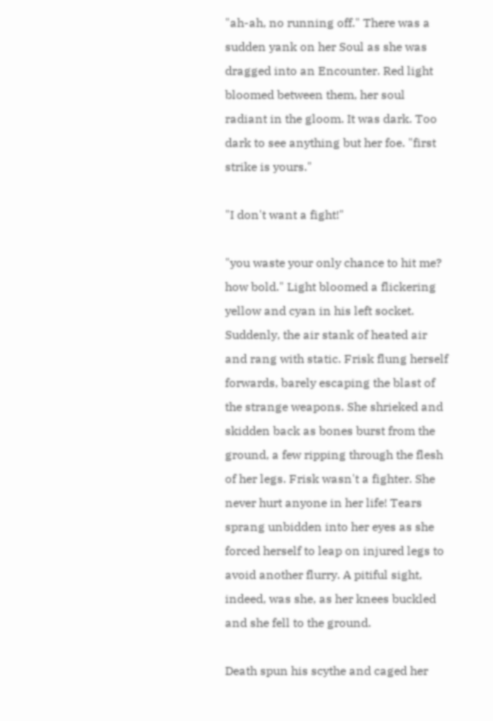"ah-ah, no running off." There was a sudden yank on her Soul as she was dragged into an Encounter. Red light bloomed between them, her soul radiant in the gloom. It was dark. Too dark to see anything but her foe. "first strike is yours."

"I don't want a fight!"

"you waste your only chance to hit me? how bold." Light bloomed a flickering yellow and cyan in his left socket. Suddenly, the air stank of heated air and rang with static. Frisk flung herself forwards, barely escaping the blast of the strange weapons. She shrieked and skidden back as bones burst from the ground, a few ripping through the flesh of her legs. Frisk wasn't a fighter. She never hurt anyone in her life! Tears sprang unbidden into her eyes as she forced herself to leap on injured legs to avoid another flurry. A pitiful sight, indeed, was she, as her knees buckled and she fell to the ground.

Death spun his scythe and caged her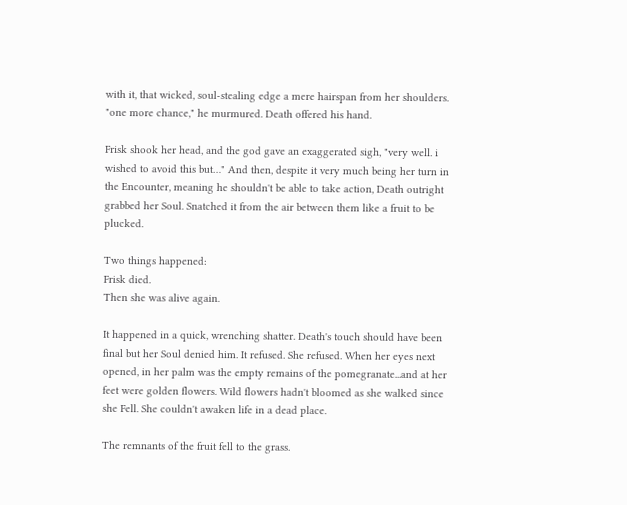with it, that wicked, soul-stealing edge a mere hairspan from her shoulders. "one more chance," he murmured. Death offered his hand.

Frisk shook her head, and the god gave an exaggerated sigh, "very well. i wished to avoid this but…" And then, despite it very much being her turn in the Encounter, meaning he shouldn't be able to take action, Death outright grabbed her Soul. Snatched it from the air between them like a fruit to be plucked.

Two things happened:
Frisk died.
Then she was alive again.

It happened in a quick, wrenching shatter. Death's touch should have been final but her Soul denied him. It refused. She refused. When her eyes next opened, in her palm was the empty remains of the pomegranate...and at her feet were golden flowers. Wild flowers hadn't bloomed as she walked since she Fell. She couldn't awaken life in a dead place.

The remnants of the fruit fell to the grass.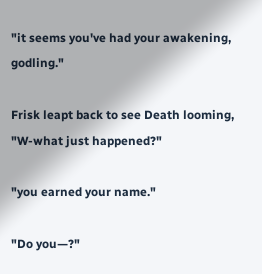"it seems you've had your awakening, godling."

Frisk leapt back to see Death looming, "W-what just happened?"

"you earned your name."

"Do you—?"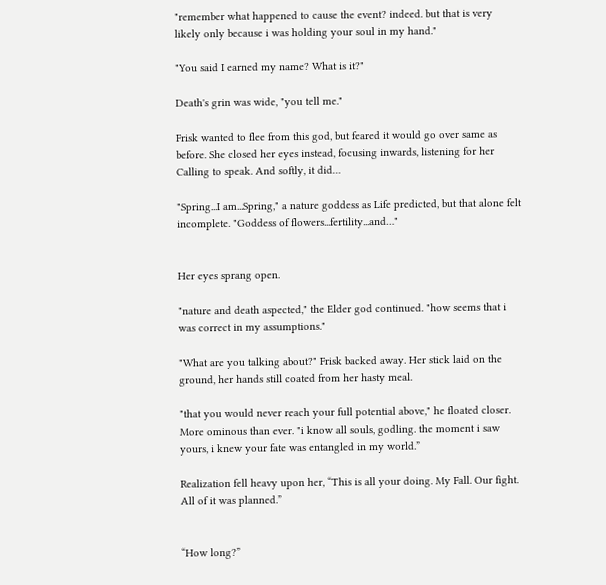"remember what happened to cause the event? indeed. but that is very likely only because i was holding your soul in my hand."

"You said I earned my name? What is it?"

Death's grin was wide, "you tell me."

Frisk wanted to flee from this god, but feared it would go over same as before. She closed her eyes instead, focusing inwards, listening for her Calling to speak. And softly, it did…

"Spring...I am...Spring," a nature goddess as Life predicted, but that alone felt incomplete. "Goddess of flowers...fertility...and…"


Her eyes sprang open.

"nature and death aspected," the Elder god continued. "how seems that i was correct in my assumptions."

"What are you talking about?" Frisk backed away. Her stick laid on the ground, her hands still coated from her hasty meal.

"that you would never reach your full potential above," he floated closer. More ominous than ever. "i know all souls, godling. the moment i saw yours, i knew your fate was entangled in my world.”

Realization fell heavy upon her, “This is all your doing. My Fall. Our fight. All of it was planned.”


“How long?”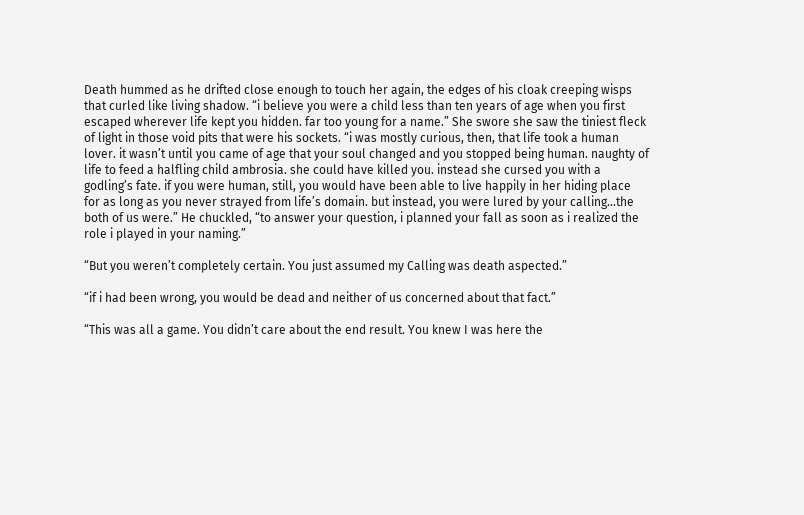Death hummed as he drifted close enough to touch her again, the edges of his cloak creeping wisps that curled like living shadow. “i believe you were a child less than ten years of age when you first escaped wherever life kept you hidden. far too young for a name.” She swore she saw the tiniest fleck of light in those void pits that were his sockets. “i was mostly curious, then, that life took a human lover. it wasn’t until you came of age that your soul changed and you stopped being human. naughty of life to feed a halfling child ambrosia. she could have killed you. instead she cursed you with a godling’s fate. if you were human, still, you would have been able to live happily in her hiding place for as long as you never strayed from life’s domain. but instead, you were lured by your calling...the both of us were.” He chuckled, “to answer your question, i planned your fall as soon as i realized the role i played in your naming.”

“But you weren’t completely certain. You just assumed my Calling was death aspected.”

“if i had been wrong, you would be dead and neither of us concerned about that fact.”

“This was all a game. You didn’t care about the end result. You knew I was here the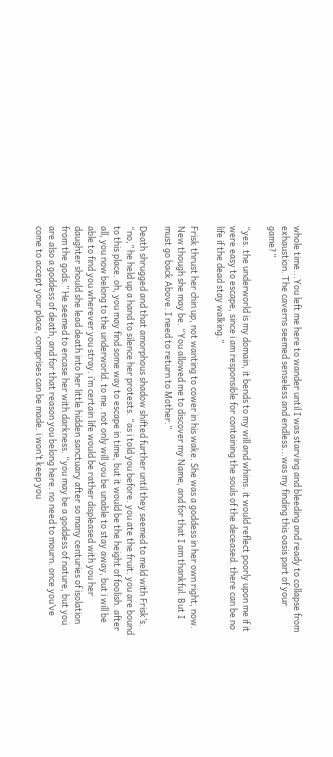whole time...You left me here to wander until I was starving and bleeding and ready to collapse from exhaustion. The caverns seemed senseless and endless...was my finding this oasis part of your game?”

“yes. the underworld is my domain, it bends to my will and whims. it would reflect poorly upon me if it were easy to escape, since i am responsible for containing the souls of the deceased. there can be no life if the dead stay walking.”

Frisk thrust her chin up, not wanting to cower in his wake. She was a goddess in her own right, now. New though she may be. “You allowed me to discover my Name, and for that I am thankful. But I must go back Above. I need to return to Mother.”

Death shrugged and that amorphous shadow shifted further until they seemed to meld with Frisk’s. “no,” he held up a hand to silence her protests. “as i told you before. you ate the fruit. you are bound to this place. oh, you may find some way to escape in time, but it would be the height of foolish. after all, you now belong to the underworld. to me. not only will you be unable to stay away, but i will be able to find you wherever you stray. i’m certain life would be rather displeased with you her daughter should she lead death into her little hidden sanctuary after so many centuries of isolation from the gods.” He seemed to encase her with darkness. “you may be a goddess of nature, but you are also a goddess of death, and for that reason you belong here. no need to mourn. once you’ve come to accept your place, comprises can be made. i won’t keep you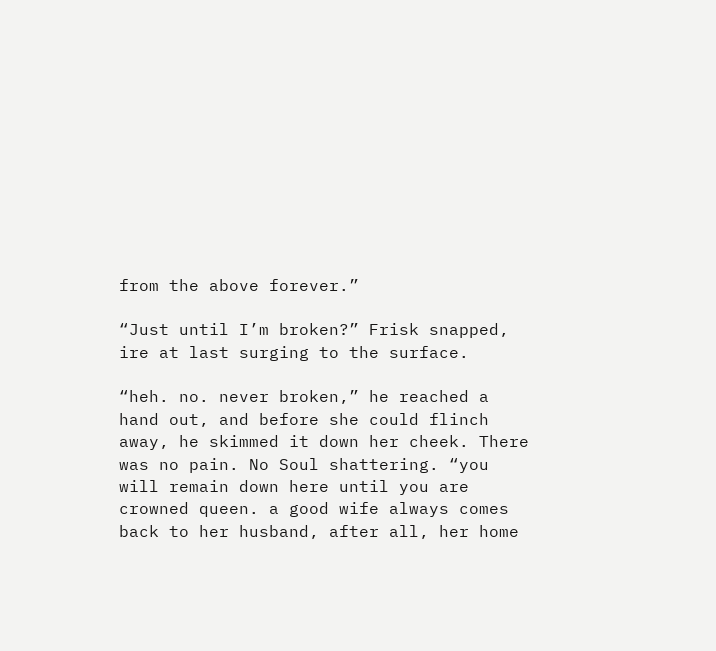from the above forever.”

“Just until I’m broken?” Frisk snapped, ire at last surging to the surface.

“heh. no. never broken,” he reached a hand out, and before she could flinch away, he skimmed it down her cheek. There was no pain. No Soul shattering. “you will remain down here until you are crowned queen. a good wife always comes back to her husband, after all, her home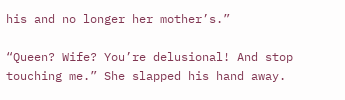his and no longer her mother’s.”

“Queen? Wife? You’re delusional! And stop touching me.” She slapped his hand away.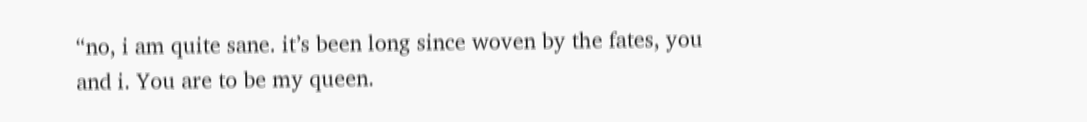“no, i am quite sane. it’s been long since woven by the fates, you and i. You are to be my queen.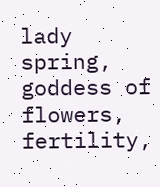lady spring, goddess of flowers, fertility,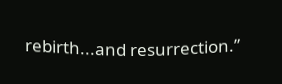rebirth...and resurrection.”